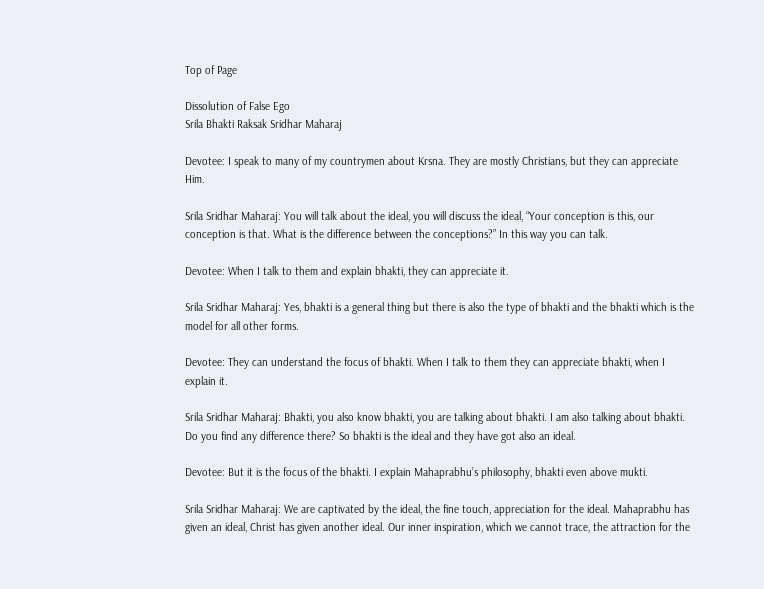Top of Page

Dissolution of False Ego
Srila Bhakti Raksak Sridhar Maharaj

Devotee: I speak to many of my countrymen about Krsna. They are mostly Christians, but they can appreciate Him.

Srila Sridhar Maharaj: You will talk about the ideal, you will discuss the ideal, “Your conception is this, our conception is that. What is the difference between the conceptions?” In this way you can talk.

Devotee: When I talk to them and explain bhakti, they can appreciate it.

Srila Sridhar Maharaj: Yes, bhakti is a general thing but there is also the type of bhakti and the bhakti which is the model for all other forms.

Devotee: They can understand the focus of bhakti. When I talk to them they can appreciate bhakti, when I explain it.

Srila Sridhar Maharaj: Bhakti, you also know bhakti, you are talking about bhakti. I am also talking about bhakti. Do you find any difference there? So bhakti is the ideal and they have got also an ideal.

Devotee: But it is the focus of the bhakti. I explain Mahaprabhu’s philosophy, bhakti even above mukti.

Srila Sridhar Maharaj: We are captivated by the ideal, the fine touch, appreciation for the ideal. Mahaprabhu has given an ideal, Christ has given another ideal. Our inner inspiration, which we cannot trace, the attraction for the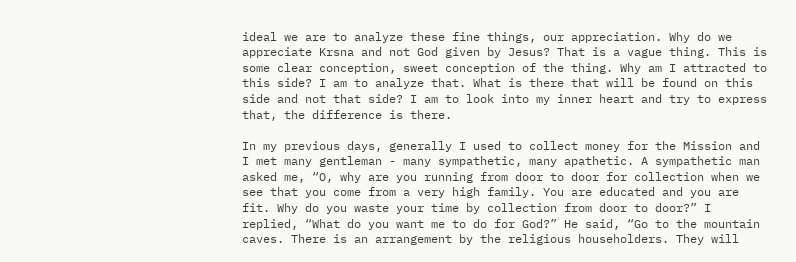ideal we are to analyze these fine things, our appreciation. Why do we appreciate Krsna and not God given by Jesus? That is a vague thing. This is some clear conception, sweet conception of the thing. Why am I attracted to this side? I am to analyze that. What is there that will be found on this side and not that side? I am to look into my inner heart and try to express that, the difference is there.

In my previous days, generally I used to collect money for the Mission and I met many gentleman - many sympathetic, many apathetic. A sympathetic man asked me, “O, why are you running from door to door for collection when we see that you come from a very high family. You are educated and you are fit. Why do you waste your time by collection from door to door?” I replied, “What do you want me to do for God?” He said, “Go to the mountain caves. There is an arrangement by the religious householders. They will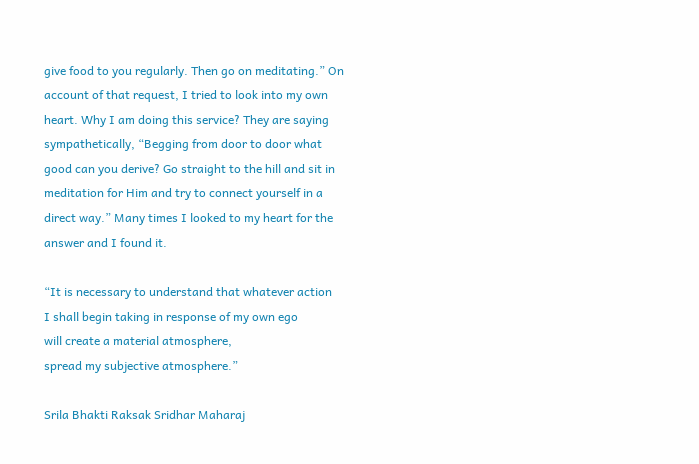give food to you regularly. Then go on meditating.” On account of that request, I tried to look into my own heart. Why I am doing this service? They are saying sympathetically, “Begging from door to door what good can you derive? Go straight to the hill and sit in meditation for Him and try to connect yourself in a direct way.” Many times I looked to my heart for the answer and I found it.

“It is necessary to understand that whatever action
I shall begin taking in response of my own ego
will create a material atmosphere,
spread my subjective atmosphere.”

Srila Bhakti Raksak Sridhar Maharaj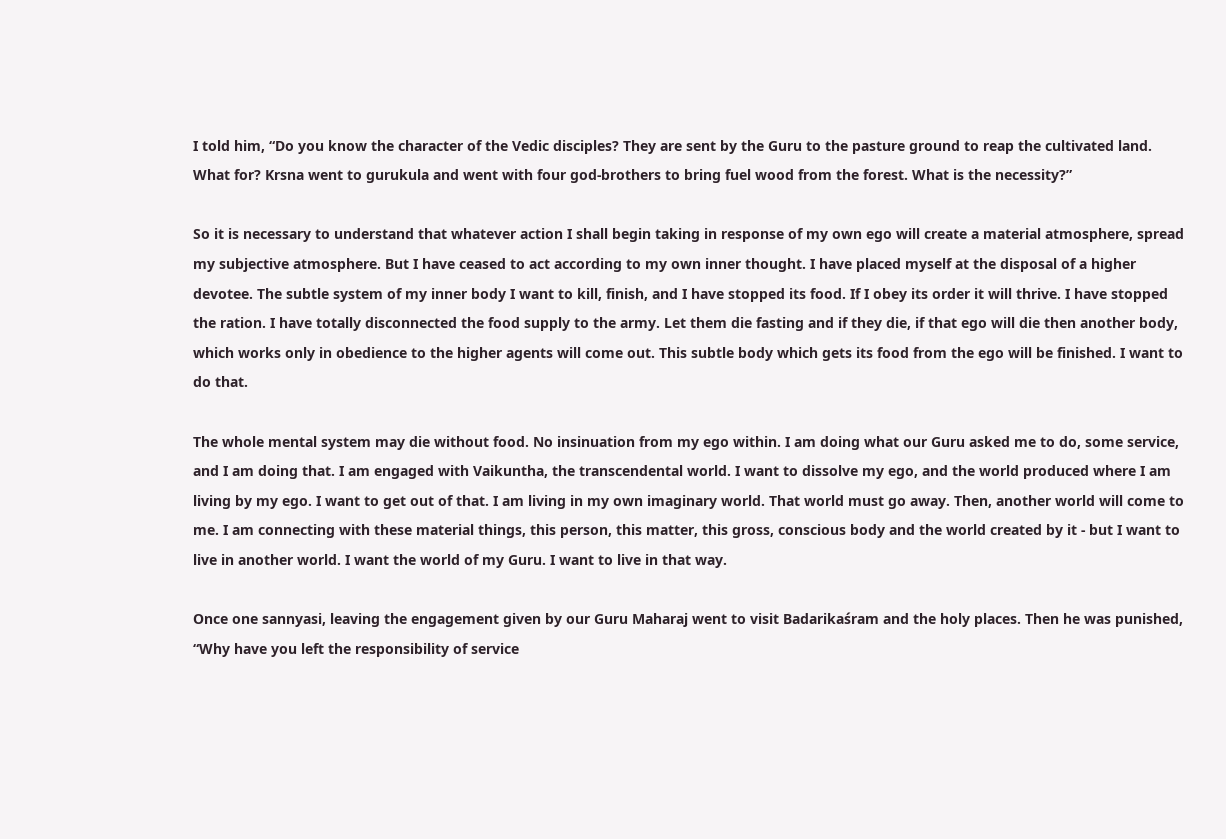I told him, “Do you know the character of the Vedic disciples? They are sent by the Guru to the pasture ground to reap the cultivated land. What for? Krsna went to gurukula and went with four god-brothers to bring fuel wood from the forest. What is the necessity?”

So it is necessary to understand that whatever action I shall begin taking in response of my own ego will create a material atmosphere, spread my subjective atmosphere. But I have ceased to act according to my own inner thought. I have placed myself at the disposal of a higher devotee. The subtle system of my inner body I want to kill, finish, and I have stopped its food. If I obey its order it will thrive. I have stopped the ration. I have totally disconnected the food supply to the army. Let them die fasting and if they die, if that ego will die then another body, which works only in obedience to the higher agents will come out. This subtle body which gets its food from the ego will be finished. I want to do that.

The whole mental system may die without food. No insinuation from my ego within. I am doing what our Guru asked me to do, some service, and I am doing that. I am engaged with Vaikuntha, the transcendental world. I want to dissolve my ego, and the world produced where I am living by my ego. I want to get out of that. I am living in my own imaginary world. That world must go away. Then, another world will come to me. I am connecting with these material things, this person, this matter, this gross, conscious body and the world created by it - but I want to live in another world. I want the world of my Guru. I want to live in that way.

Once one sannyasi, leaving the engagement given by our Guru Maharaj went to visit Badarikaśram and the holy places. Then he was punished, “Why have you left the responsibility of service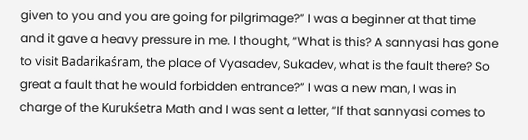given to you and you are going for pilgrimage?” I was a beginner at that time and it gave a heavy pressure in me. I thought, “What is this? A sannyasi has gone to visit Badarikaśram, the place of Vyasadev, Sukadev, what is the fault there? So great a fault that he would forbidden entrance?” I was a new man, I was in charge of the Kurukśetra Math and I was sent a letter, “If that sannyasi comes to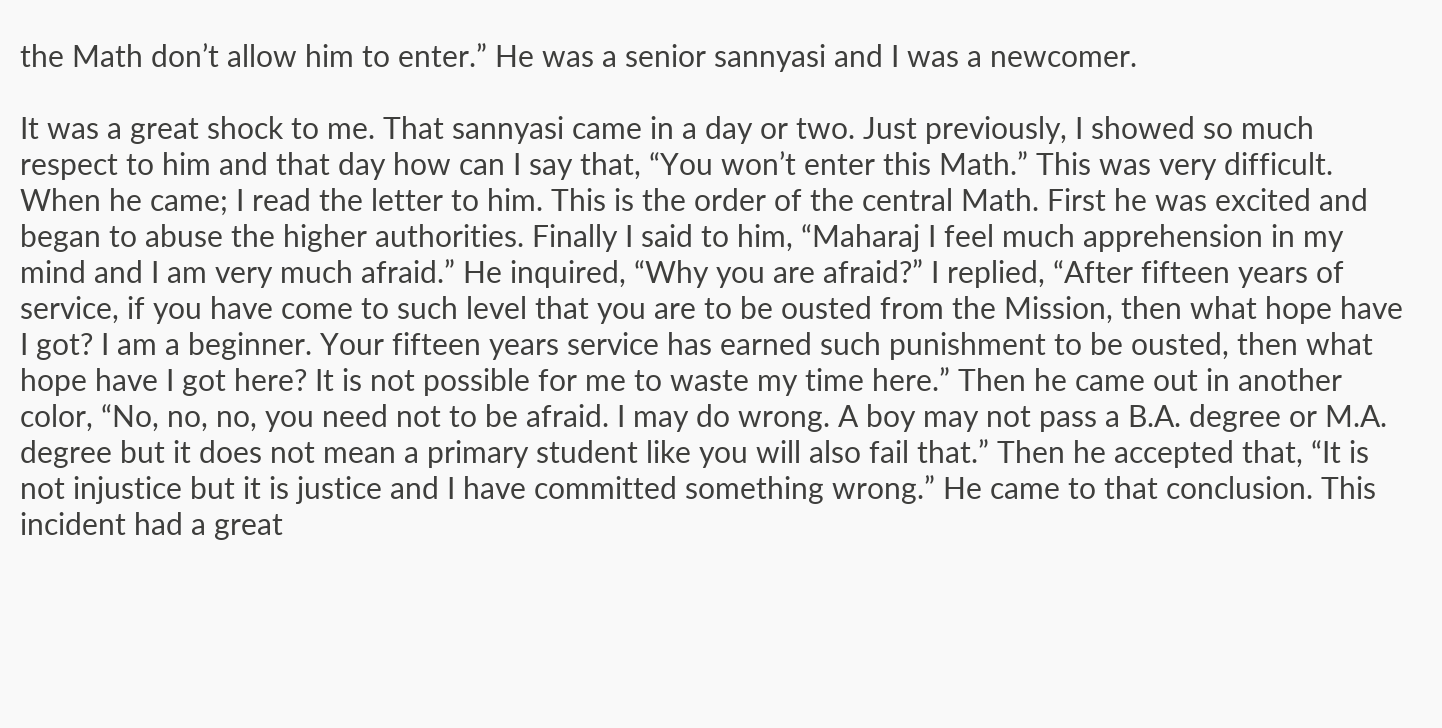the Math don’t allow him to enter.” He was a senior sannyasi and I was a newcomer.

It was a great shock to me. That sannyasi came in a day or two. Just previously, I showed so much respect to him and that day how can I say that, “You won’t enter this Math.” This was very difficult. When he came; I read the letter to him. This is the order of the central Math. First he was excited and began to abuse the higher authorities. Finally I said to him, “Maharaj I feel much apprehension in my mind and I am very much afraid.” He inquired, “Why you are afraid?” I replied, “After fifteen years of service, if you have come to such level that you are to be ousted from the Mission, then what hope have I got? I am a beginner. Your fifteen years service has earned such punishment to be ousted, then what hope have I got here? It is not possible for me to waste my time here.” Then he came out in another color, “No, no, no, you need not to be afraid. I may do wrong. A boy may not pass a B.A. degree or M.A. degree but it does not mean a primary student like you will also fail that.” Then he accepted that, “It is not injustice but it is justice and I have committed something wrong.” He came to that conclusion. This incident had a great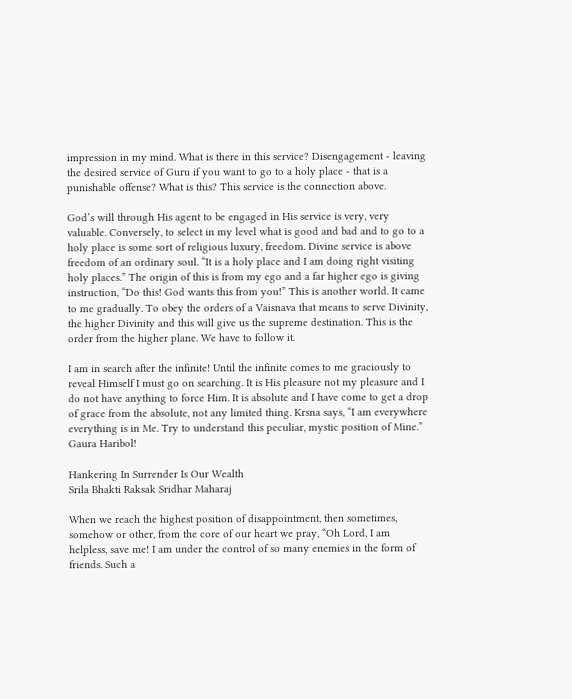impression in my mind. What is there in this service? Disengagement - leaving the desired service of Guru if you want to go to a holy place - that is a punishable offense? What is this? This service is the connection above.

God’s will through His agent to be engaged in His service is very, very valuable. Conversely, to select in my level what is good and bad and to go to a holy place is some sort of religious luxury, freedom. Divine service is above freedom of an ordinary soul. “It is a holy place and I am doing right visiting holy places.” The origin of this is from my ego and a far higher ego is giving instruction, “Do this! God wants this from you!” This is another world. It came to me gradually. To obey the orders of a Vaisnava that means to serve Divinity, the higher Divinity and this will give us the supreme destination. This is the order from the higher plane. We have to follow it.

I am in search after the infinite! Until the infinite comes to me graciously to reveal Himself I must go on searching. It is His pleasure not my pleasure and I do not have anything to force Him. It is absolute and I have come to get a drop of grace from the absolute, not any limited thing. Krsna says, “I am everywhere everything is in Me. Try to understand this peculiar, mystic position of Mine.” Gaura Haribol!

Hankering In Surrender Is Our Wealth
Srila Bhakti Raksak Sridhar Maharaj

When we reach the highest position of disappointment, then sometimes, somehow or other, from the core of our heart we pray, “Oh Lord, I am helpless, save me! I am under the control of so many enemies in the form of friends. Such a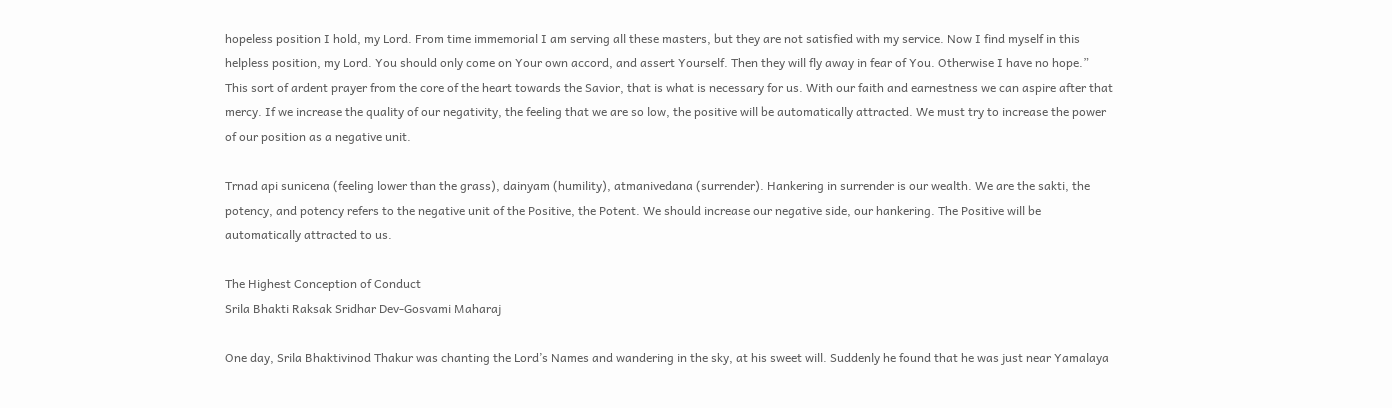hopeless position I hold, my Lord. From time immemorial I am serving all these masters, but they are not satisfied with my service. Now I find myself in this helpless position, my Lord. You should only come on Your own accord, and assert Yourself. Then they will fly away in fear of You. Otherwise I have no hope.” This sort of ardent prayer from the core of the heart towards the Savior, that is what is necessary for us. With our faith and earnestness we can aspire after that mercy. If we increase the quality of our negativity, the feeling that we are so low, the positive will be automatically attracted. We must try to increase the power of our position as a negative unit.

Trnad api sunicena (feeling lower than the grass), dainyam (humility), atmanivedana (surrender). Hankering in surrender is our wealth. We are the sakti, the potency, and potency refers to the negative unit of the Positive, the Potent. We should increase our negative side, our hankering. The Positive will be automatically attracted to us.

The Highest Conception of Conduct
Srila Bhakti Raksak Sridhar Dev-Gosvami Maharaj

One day, Srila Bhaktivinod Thakur was chanting the Lord’s Names and wandering in the sky, at his sweet will. Suddenly he found that he was just near Yamalaya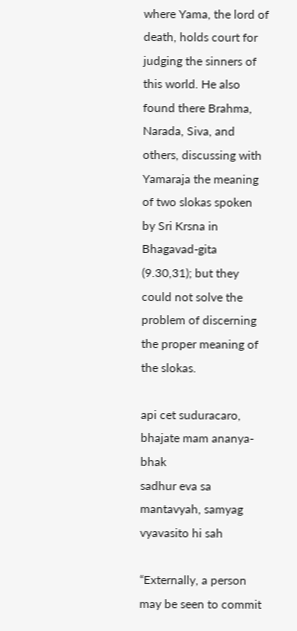where Yama, the lord of death, holds court for judging the sinners of this world. He also found there Brahma, Narada, Siva, and others, discussing with Yamaraja the meaning of two slokas spoken by Sri Krsna in Bhagavad-gita (9.30,31); but they could not solve the problem of discerning the proper meaning of the slokas.

api cet suduracaro, bhajate mam ananya-bhak
sadhur eva sa mantavyah, samyag vyavasito hi sah

“Externally, a person may be seen to commit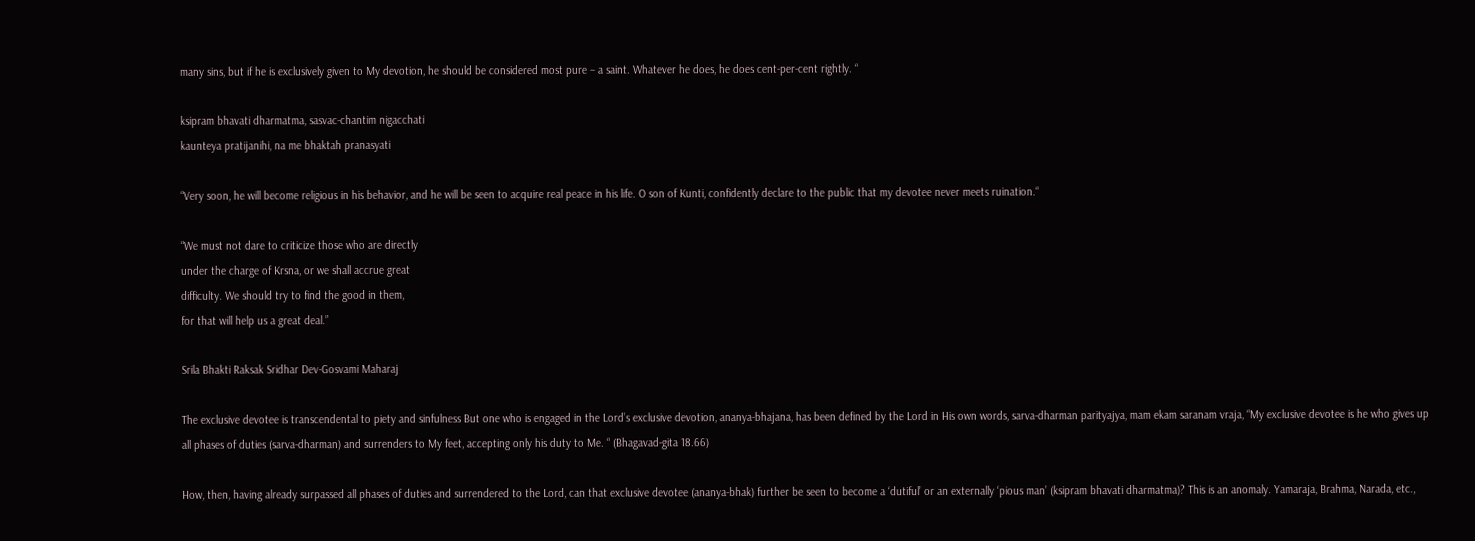many sins, but if he is exclusively given to My devotion, he should be considered most pure – a saint. Whatever he does, he does cent-per-cent rightly. “

ksipram bhavati dharmatma, sasvac-chantim nigacchati
kaunteya pratijanihi, na me bhaktah pranasyati

“Very soon, he will become religious in his behavior, and he will be seen to acquire real peace in his life. O son of Kunti, confidently declare to the public that my devotee never meets ruination.“

“We must not dare to criticize those who are directly
under the charge of Krsna, or we shall accrue great
difficulty. We should try to find the good in them,
for that will help us a great deal.”

Srila Bhakti Raksak Sridhar Dev-Gosvami Maharaj

The exclusive devotee is transcendental to piety and sinfulness But one who is engaged in the Lord’s exclusive devotion, ananya-bhajana, has been defined by the Lord in His own words, sarva-dharman parityajya, mam ekam saranam vraja, “My exclusive devotee is he who gives up all phases of duties (sarva-dharman) and surrenders to My feet, accepting only his duty to Me. “ (Bhagavad-gita 18.66)

How, then, having already surpassed all phases of duties and surrendered to the Lord, can that exclusive devotee (ananya-bhak) further be seen to become a ‘dutiful’ or an externally ‘pious man’ (ksipram bhavati dharmatma)? This is an anomaly. Yamaraja, Brahma, Narada, etc.,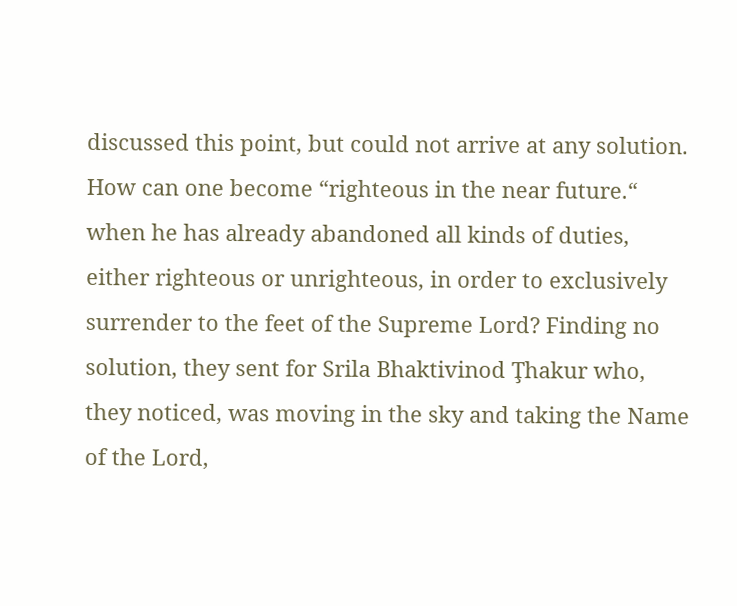discussed this point, but could not arrive at any solution. How can one become “righteous in the near future.“ when he has already abandoned all kinds of duties, either righteous or unrighteous, in order to exclusively surrender to the feet of the Supreme Lord? Finding no solution, they sent for Srila Bhaktivinod Ţhakur who, they noticed, was moving in the sky and taking the Name of the Lord,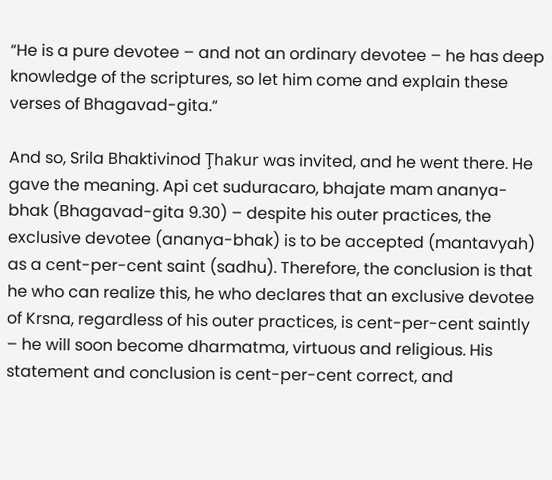“He is a pure devotee – and not an ordinary devotee – he has deep knowledge of the scriptures, so let him come and explain these verses of Bhagavad-gita.“

And so, Srila Bhaktivinod Ţhakur was invited, and he went there. He gave the meaning. Api cet suduracaro, bhajate mam ananya-bhak (Bhagavad-gita 9.30) – despite his outer practices, the exclusive devotee (ananya-bhak) is to be accepted (mantavyah) as a cent-per-cent saint (sadhu). Therefore, the conclusion is that he who can realize this, he who declares that an exclusive devotee of Krsna, regardless of his outer practices, is cent-per-cent saintly – he will soon become dharmatma, virtuous and religious. His statement and conclusion is cent-per-cent correct, and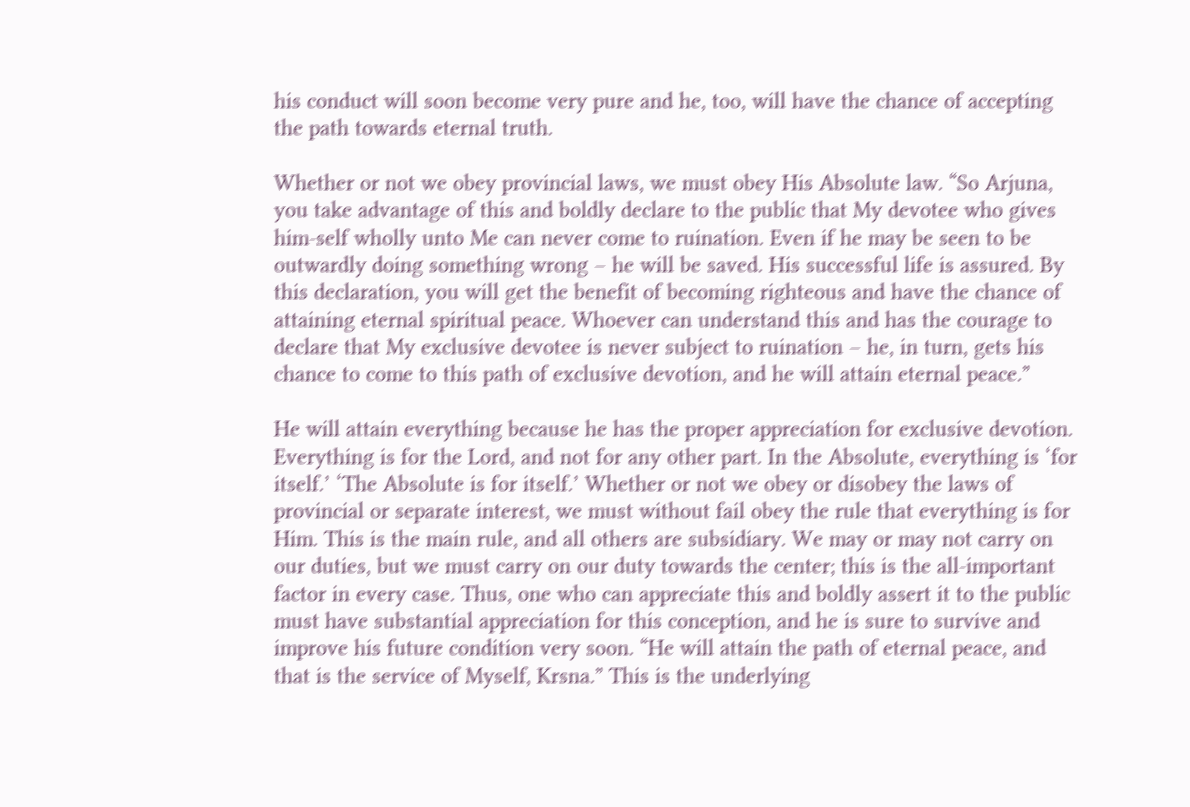his conduct will soon become very pure and he, too, will have the chance of accepting the path towards eternal truth.

Whether or not we obey provincial laws, we must obey His Absolute law. “So Arjuna, you take advantage of this and boldly declare to the public that My devotee who gives him-self wholly unto Me can never come to ruination. Even if he may be seen to be outwardly doing something wrong – he will be saved. His successful life is assured. By this declaration, you will get the benefit of becoming righteous and have the chance of attaining eternal spiritual peace. Whoever can understand this and has the courage to declare that My exclusive devotee is never subject to ruination – he, in turn, gets his chance to come to this path of exclusive devotion, and he will attain eternal peace.”

He will attain everything because he has the proper appreciation for exclusive devotion. Everything is for the Lord, and not for any other part. In the Absolute, everything is ‘for itself.’ ‘The Absolute is for itself.’ Whether or not we obey or disobey the laws of provincial or separate interest, we must without fail obey the rule that everything is for Him. This is the main rule, and all others are subsidiary. We may or may not carry on our duties, but we must carry on our duty towards the center; this is the all-important factor in every case. Thus, one who can appreciate this and boldly assert it to the public must have substantial appreciation for this conception, and he is sure to survive and improve his future condition very soon. “He will attain the path of eternal peace, and that is the service of Myself, Krsna.” This is the underlying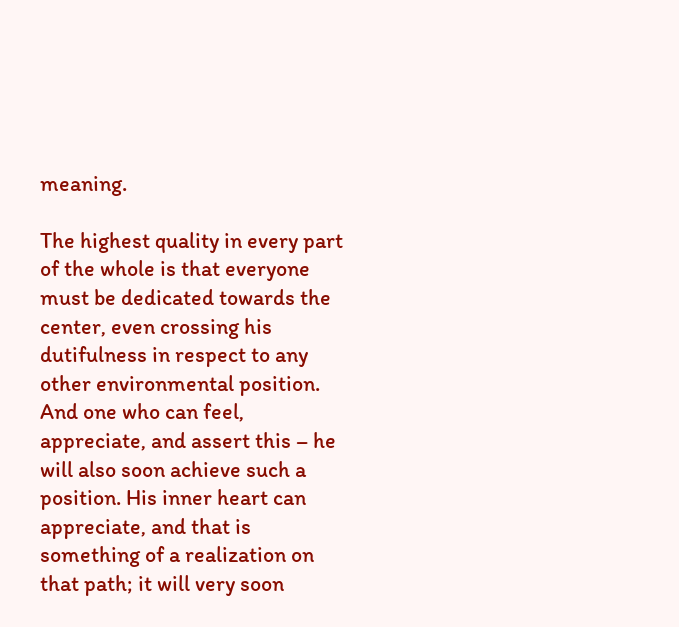meaning.

The highest quality in every part of the whole is that everyone must be dedicated towards the center, even crossing his dutifulness in respect to any other environmental position. And one who can feel, appreciate, and assert this – he will also soon achieve such a position. His inner heart can appreciate, and that is something of a realization on that path; it will very soon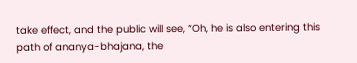take effect, and the public will see, “Oh, he is also entering this path of ananya-bhajana, the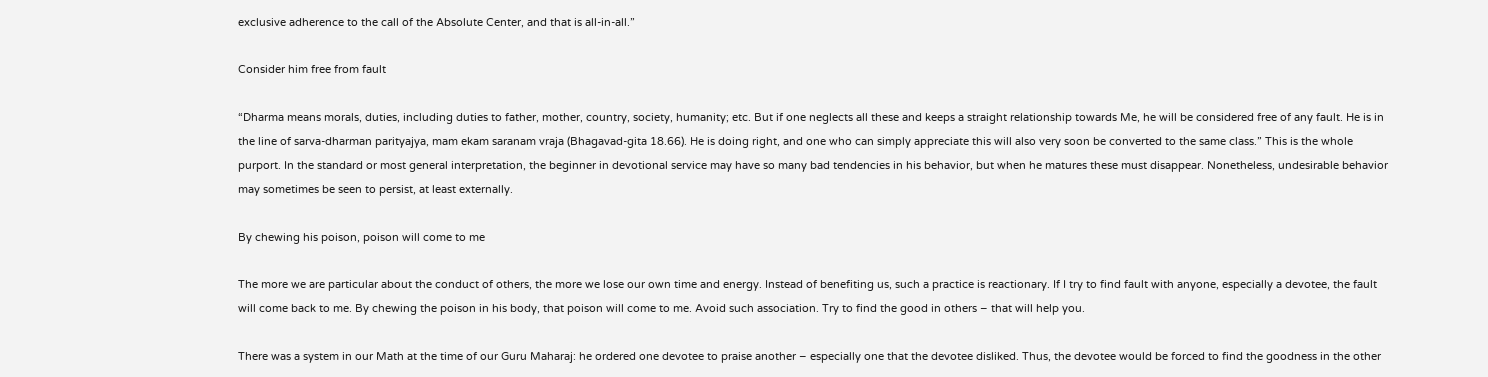exclusive adherence to the call of the Absolute Center, and that is all-in-all.”

Consider him free from fault

“Dharma means morals, duties, including duties to father, mother, country, society, humanity; etc. But if one neglects all these and keeps a straight relationship towards Me, he will be considered free of any fault. He is in the line of sarva-dharman parityajya, mam ekam saranam vraja (Bhagavad-gita 18.66). He is doing right, and one who can simply appreciate this will also very soon be converted to the same class.” This is the whole purport. In the standard or most general interpretation, the beginner in devotional service may have so many bad tendencies in his behavior, but when he matures these must disappear. Nonetheless, undesirable behavior may sometimes be seen to persist, at least externally.

By chewing his poison, poison will come to me

The more we are particular about the conduct of others, the more we lose our own time and energy. Instead of benefiting us, such a practice is reactionary. If I try to find fault with anyone, especially a devotee, the fault will come back to me. By chewing the poison in his body, that poison will come to me. Avoid such association. Try to find the good in others – that will help you.

There was a system in our Math at the time of our Guru Maharaj: he ordered one devotee to praise another – especially one that the devotee disliked. Thus, the devotee would be forced to find the goodness in the other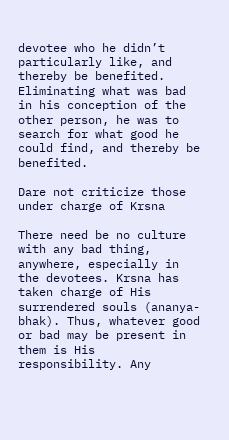devotee who he didn’t particularly like, and thereby be benefited. Eliminating what was bad in his conception of the other person, he was to search for what good he could find, and thereby be benefited.

Dare not criticize those under charge of Krsna

There need be no culture with any bad thing, anywhere, especially in the devotees. Krsna has taken charge of His surrendered souls (ananya-bhak). Thus, whatever good or bad may be present in them is His responsibility. Any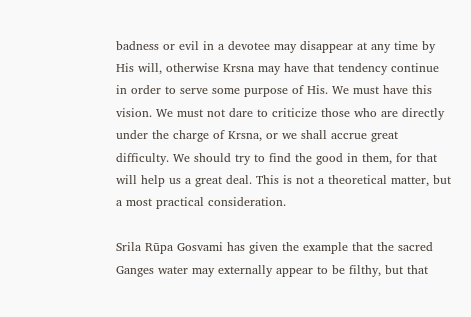badness or evil in a devotee may disappear at any time by His will, otherwise Krsna may have that tendency continue in order to serve some purpose of His. We must have this vision. We must not dare to criticize those who are directly under the charge of Krsna, or we shall accrue great difficulty. We should try to find the good in them, for that will help us a great deal. This is not a theoretical matter, but a most practical consideration.

Srila Rūpa Gosvami has given the example that the sacred Ganges water may externally appear to be filthy, but that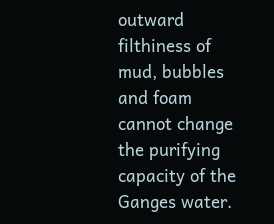outward filthiness of mud, bubbles and foam cannot change the purifying capacity of the Ganges water.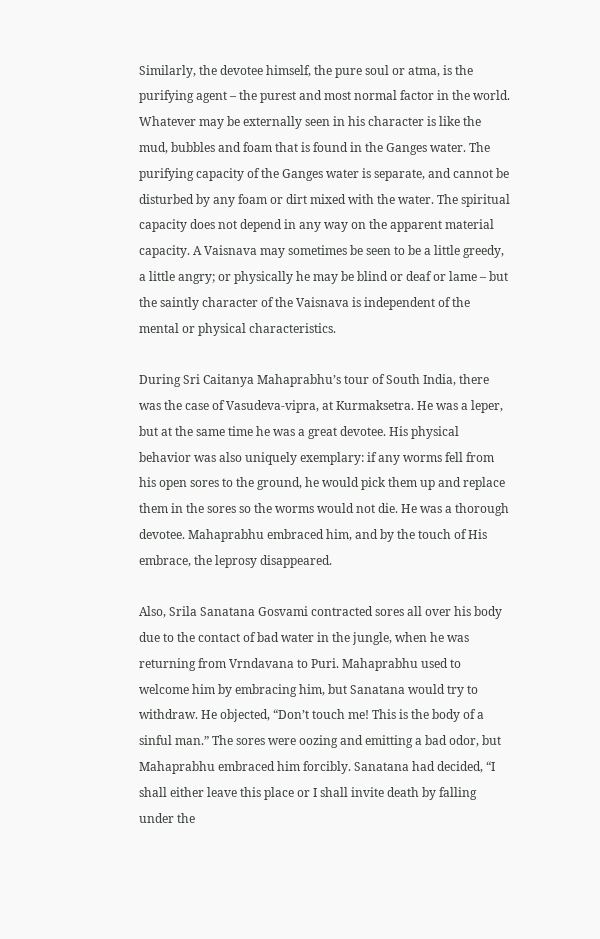Similarly, the devotee himself, the pure soul or atma, is the purifying agent – the purest and most normal factor in the world. Whatever may be externally seen in his character is like the mud, bubbles and foam that is found in the Ganges water. The purifying capacity of the Ganges water is separate, and cannot be disturbed by any foam or dirt mixed with the water. The spiritual capacity does not depend in any way on the apparent material capacity. A Vaisnava may sometimes be seen to be a little greedy, a little angry; or physically he may be blind or deaf or lame – but the saintly character of the Vaisnava is independent of the mental or physical characteristics.

During Sri Caitanya Mahaprabhu’s tour of South India, there was the case of Vasudeva-vipra, at Kurmaksetra. He was a leper, but at the same time he was a great devotee. His physical behavior was also uniquely exemplary: if any worms fell from his open sores to the ground, he would pick them up and replace them in the sores so the worms would not die. He was a thorough devotee. Mahaprabhu embraced him, and by the touch of His embrace, the leprosy disappeared.

Also, Srila Sanatana Gosvami contracted sores all over his body due to the contact of bad water in the jungle, when he was returning from Vrndavana to Puri. Mahaprabhu used to welcome him by embracing him, but Sanatana would try to withdraw. He objected, “Don’t touch me! This is the body of a sinful man.” The sores were oozing and emitting a bad odor, but Mahaprabhu embraced him forcibly. Sanatana had decided, “I shall either leave this place or I shall invite death by falling under the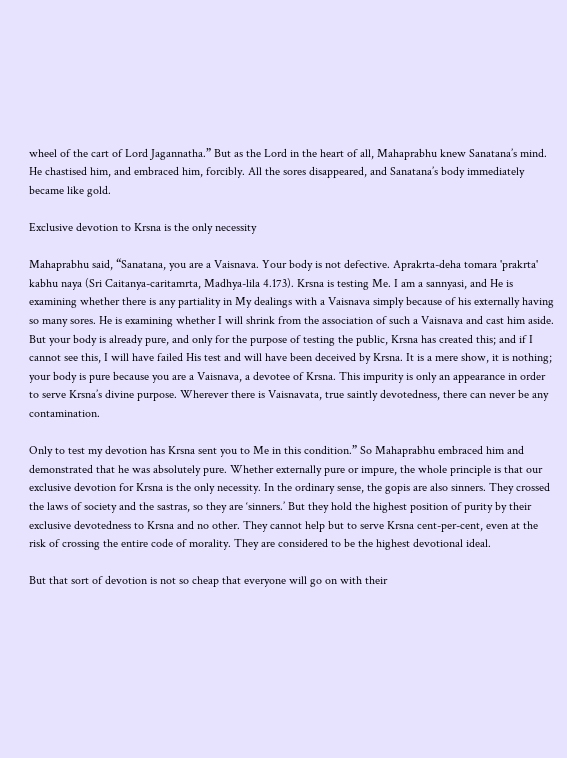wheel of the cart of Lord Jagannatha.” But as the Lord in the heart of all, Mahaprabhu knew Sanatana’s mind. He chastised him, and embraced him, forcibly. All the sores disappeared, and Sanatana’s body immediately became like gold.

Exclusive devotion to Krsna is the only necessity

Mahaprabhu said, “Sanatana, you are a Vaisnava. Your body is not defective. Aprakrta-deha tomara 'prakrta' kabhu naya (Sri Caitanya-caritamrta, Madhya-lila 4.173). Krsna is testing Me. I am a sannyasi, and He is examining whether there is any partiality in My dealings with a Vaisnava simply because of his externally having so many sores. He is examining whether I will shrink from the association of such a Vaisnava and cast him aside. But your body is already pure, and only for the purpose of testing the public, Krsna has created this; and if I cannot see this, I will have failed His test and will have been deceived by Krsna. It is a mere show, it is nothing; your body is pure because you are a Vaisnava, a devotee of Krsna. This impurity is only an appearance in order to serve Krsna’s divine purpose. Wherever there is Vaisnavata, true saintly devotedness, there can never be any contamination.

Only to test my devotion has Krsna sent you to Me in this condition.” So Mahaprabhu embraced him and demonstrated that he was absolutely pure. Whether externally pure or impure, the whole principle is that our exclusive devotion for Krsna is the only necessity. In the ordinary sense, the gopis are also sinners. They crossed the laws of society and the sastras, so they are ‘sinners.’ But they hold the highest position of purity by their exclusive devotedness to Krsna and no other. They cannot help but to serve Krsna cent-per-cent, even at the risk of crossing the entire code of morality. They are considered to be the highest devotional ideal.

But that sort of devotion is not so cheap that everyone will go on with their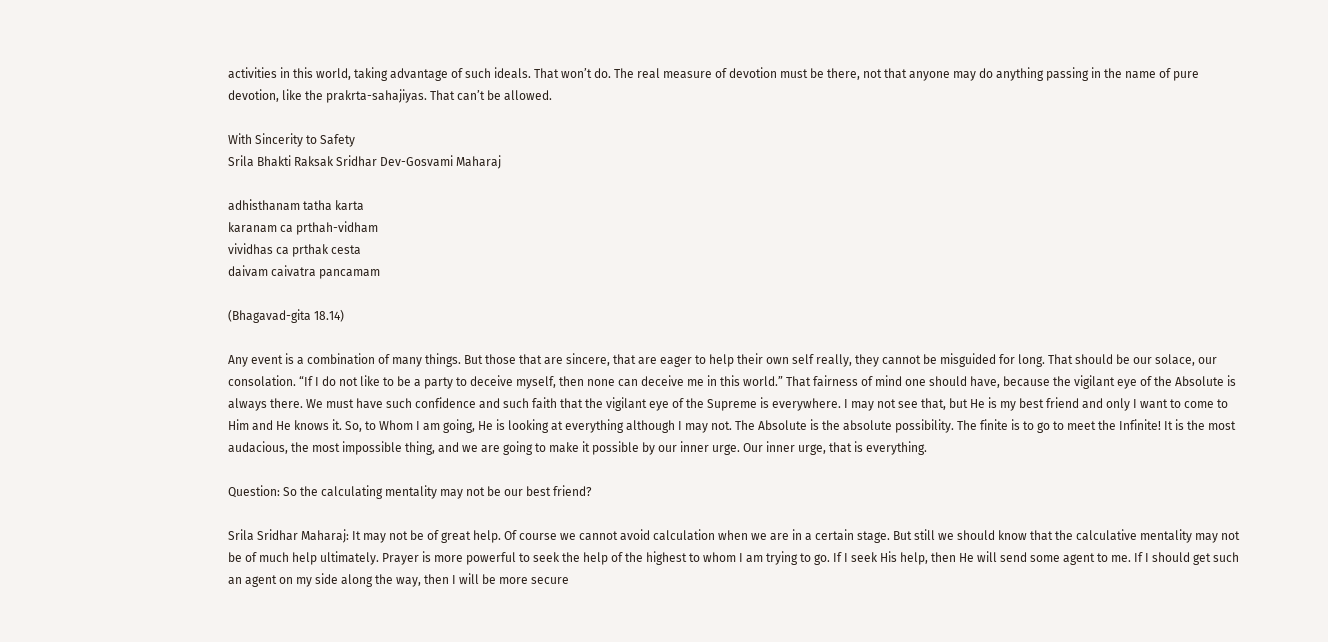activities in this world, taking advantage of such ideals. That won’t do. The real measure of devotion must be there, not that anyone may do anything passing in the name of pure devotion, like the prakrta-sahajiyas. That can’t be allowed.

With Sincerity to Safety
Srila Bhakti Raksak Sridhar Dev-Gosvami Maharaj

adhisthanam tatha karta
karanam ca prthah-vidham
vividhas ca prthak cesta
daivam caivatra pancamam

(Bhagavad-gita 18.14)

Any event is a combination of many things. But those that are sincere, that are eager to help their own self really, they cannot be misguided for long. That should be our solace, our consolation. “If I do not like to be a party to deceive myself, then none can deceive me in this world.” That fairness of mind one should have, because the vigilant eye of the Absolute is always there. We must have such confidence and such faith that the vigilant eye of the Supreme is everywhere. I may not see that, but He is my best friend and only I want to come to Him and He knows it. So, to Whom I am going, He is looking at everything although I may not. The Absolute is the absolute possibility. The finite is to go to meet the Infinite! It is the most audacious, the most impossible thing, and we are going to make it possible by our inner urge. Our inner urge, that is everything.

Question: So the calculating mentality may not be our best friend?

Srila Sridhar Maharaj: It may not be of great help. Of course we cannot avoid calculation when we are in a certain stage. But still we should know that the calculative mentality may not be of much help ultimately. Prayer is more powerful to seek the help of the highest to whom I am trying to go. If I seek His help, then He will send some agent to me. If I should get such an agent on my side along the way, then I will be more secure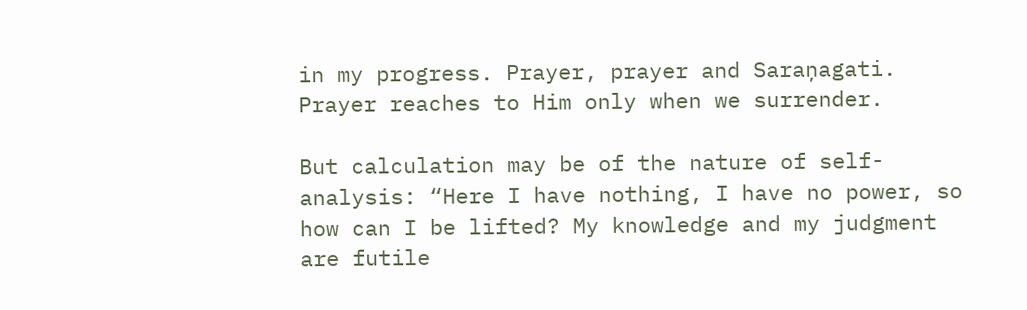in my progress. Prayer, prayer and Saraņagati. Prayer reaches to Him only when we surrender.

But calculation may be of the nature of self-analysis: “Here I have nothing, I have no power, so how can I be lifted? My knowledge and my judgment are futile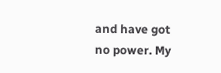and have got no power. My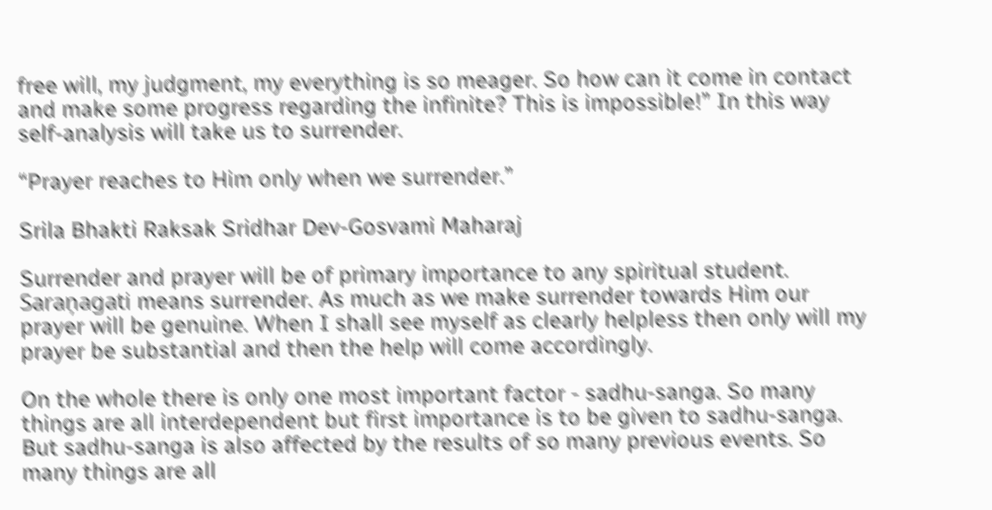free will, my judgment, my everything is so meager. So how can it come in contact and make some progress regarding the infinite? This is impossible!” In this way self-analysis will take us to surrender.

“Prayer reaches to Him only when we surrender.”

Srila Bhakti Raksak Sridhar Dev-Gosvami Maharaj

Surrender and prayer will be of primary importance to any spiritual student. Saraņagati means surrender. As much as we make surrender towards Him our prayer will be genuine. When I shall see myself as clearly helpless then only will my prayer be substantial and then the help will come accordingly.

On the whole there is only one most important factor - sadhu-sanga. So many things are all interdependent but first importance is to be given to sadhu-sanga. But sadhu-sanga is also affected by the results of so many previous events. So many things are all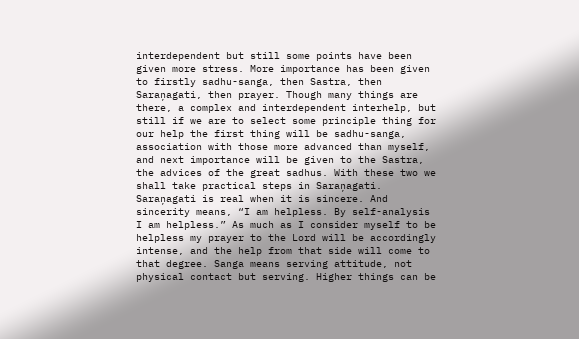interdependent but still some points have been given more stress. More importance has been given to firstly sadhu-sanga, then Sastra, then Saraņagati, then prayer. Though many things are there, a complex and interdependent interhelp, but still if we are to select some principle thing for our help the first thing will be sadhu-sanga, association with those more advanced than myself, and next importance will be given to the Sastra, the advices of the great sadhus. With these two we shall take practical steps in Saraņagati. Saraņagati is real when it is sincere. And sincerity means, “I am helpless. By self-analysis I am helpless.” As much as I consider myself to be helpless my prayer to the Lord will be accordingly intense, and the help from that side will come to that degree. Sanga means serving attitude, not physical contact but serving. Higher things can be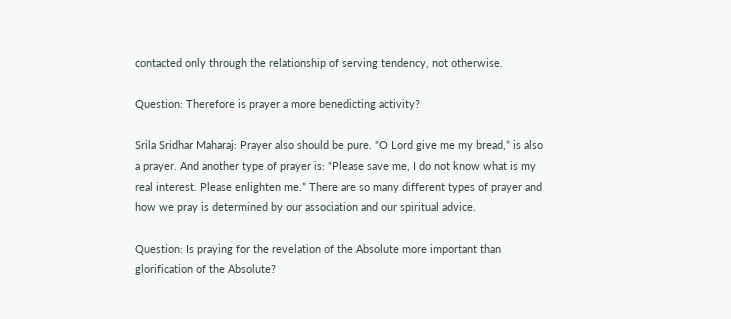contacted only through the relationship of serving tendency, not otherwise.

Question: Therefore is prayer a more benedicting activity?

Srila Sridhar Maharaj: Prayer also should be pure. “O Lord give me my bread,” is also a prayer. And another type of prayer is: “Please save me, I do not know what is my real interest. Please enlighten me.” There are so many different types of prayer and how we pray is determined by our association and our spiritual advice.

Question: Is praying for the revelation of the Absolute more important than glorification of the Absolute?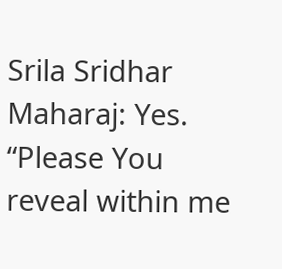Srila Sridhar Maharaj: Yes. “Please You reveal within me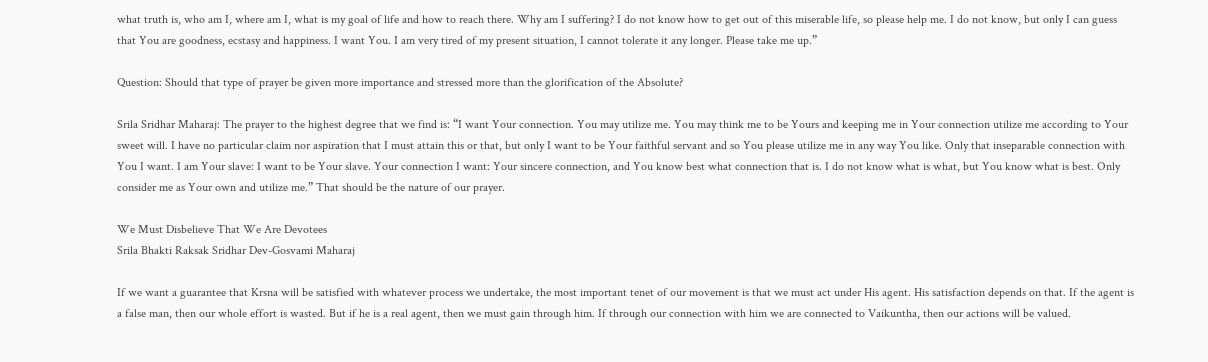what truth is, who am I, where am I, what is my goal of life and how to reach there. Why am I suffering? I do not know how to get out of this miserable life, so please help me. I do not know, but only I can guess that You are goodness, ecstasy and happiness. I want You. I am very tired of my present situation, I cannot tolerate it any longer. Please take me up.”

Question: Should that type of prayer be given more importance and stressed more than the glorification of the Absolute?

Srila Sridhar Maharaj: The prayer to the highest degree that we find is: “I want Your connection. You may utilize me. You may think me to be Yours and keeping me in Your connection utilize me according to Your sweet will. I have no particular claim nor aspiration that I must attain this or that, but only I want to be Your faithful servant and so You please utilize me in any way You like. Only that inseparable connection with You I want. I am Your slave: I want to be Your slave. Your connection I want: Your sincere connection, and You know best what connection that is. I do not know what is what, but You know what is best. Only consider me as Your own and utilize me.” That should be the nature of our prayer.

We Must Disbelieve That We Are Devotees
Srila Bhakti Raksak Sridhar Dev-Gosvami Maharaj

If we want a guarantee that Krsna will be satisfied with whatever process we undertake, the most important tenet of our movement is that we must act under His agent. His satisfaction depends on that. If the agent is a false man, then our whole effort is wasted. But if he is a real agent, then we must gain through him. If through our connection with him we are connected to Vaikuntha, then our actions will be valued.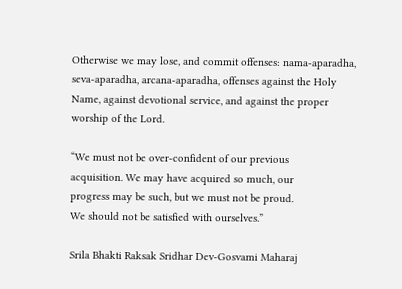Otherwise we may lose, and commit offenses: nama-aparadha, seva-aparadha, arcana-aparadha, offenses against the Holy Name, against devotional service, and against the proper worship of the Lord.

“We must not be over-confident of our previous
acquisition. We may have acquired so much, our
progress may be such, but we must not be proud.
We should not be satisfied with ourselves.”

Srila Bhakti Raksak Sridhar Dev-Gosvami Maharaj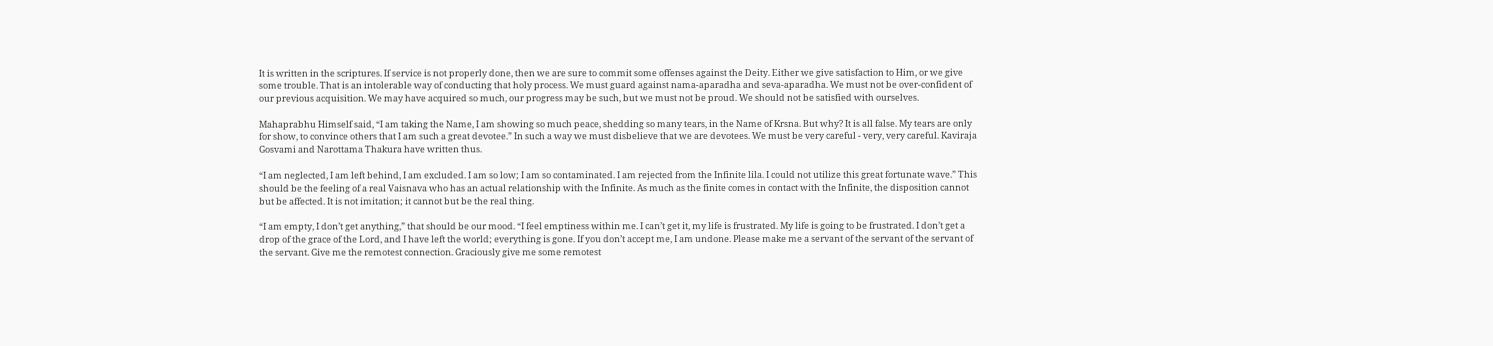It is written in the scriptures. If service is not properly done, then we are sure to commit some offenses against the Deity. Either we give satisfaction to Him, or we give some trouble. That is an intolerable way of conducting that holy process. We must guard against nama-aparadha and seva-aparadha. We must not be over-confident of our previous acquisition. We may have acquired so much, our progress may be such, but we must not be proud. We should not be satisfied with ourselves.

Mahaprabhu Himself said, “I am taking the Name, I am showing so much peace, shedding so many tears, in the Name of Krsna. But why? It is all false. My tears are only for show, to convince others that I am such a great devotee.” In such a way we must disbelieve that we are devotees. We must be very careful - very, very careful. Kaviraja Gosvami and Narottama Thakura have written thus.

“I am neglected, I am left behind, I am excluded. I am so low; I am so contaminated. I am rejected from the Infinite lila. I could not utilize this great fortunate wave.” This should be the feeling of a real Vaisnava who has an actual relationship with the Infinite. As much as the finite comes in contact with the Infinite, the disposition cannot but be affected. It is not imitation; it cannot but be the real thing.

“I am empty, I don’t get anything,” that should be our mood. “I feel emptiness within me. I can’t get it, my life is frustrated. My life is going to be frustrated. I don’t get a drop of the grace of the Lord, and I have left the world; everything is gone. If you don’t accept me, I am undone. Please make me a servant of the servant of the servant of the servant. Give me the remotest connection. Graciously give me some remotest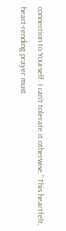connection to Yourself. I can’t tolerate it otherwise.” This heartfelt, heart-rending prayer must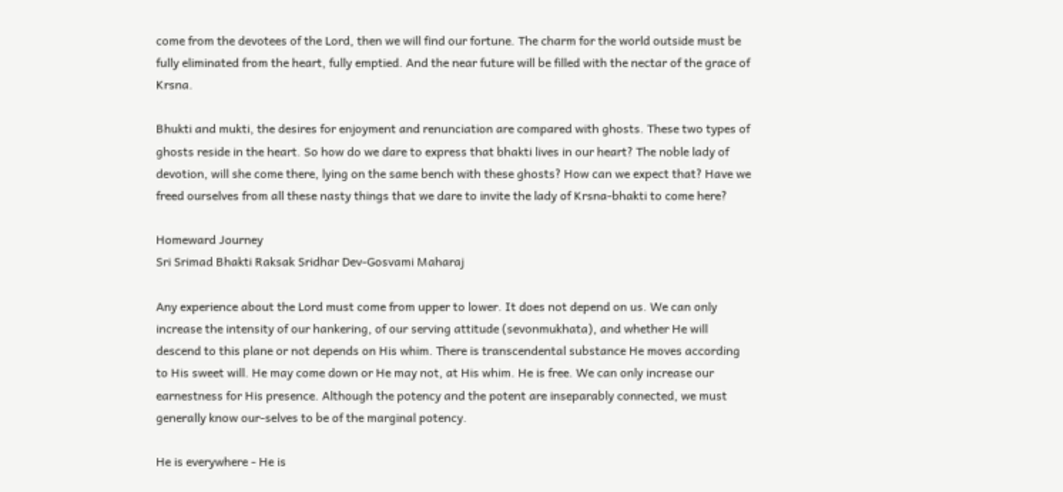come from the devotees of the Lord, then we will find our fortune. The charm for the world outside must be fully eliminated from the heart, fully emptied. And the near future will be filled with the nectar of the grace of Krsna.

Bhukti and mukti, the desires for enjoyment and renunciation are compared with ghosts. These two types of ghosts reside in the heart. So how do we dare to express that bhakti lives in our heart? The noble lady of devotion, will she come there, lying on the same bench with these ghosts? How can we expect that? Have we freed ourselves from all these nasty things that we dare to invite the lady of Krsna-bhakti to come here?

Homeward Journey
Sri Srimad Bhakti Raksak Sridhar Dev-Gosvami Maharaj

Any experience about the Lord must come from upper to lower. It does not depend on us. We can only increase the intensity of our hankering, of our serving attitude (sevonmukhata), and whether He will descend to this plane or not depends on His whim. There is transcendental substance He moves according to His sweet will. He may come down or He may not, at His whim. He is free. We can only increase our earnestness for His presence. Although the potency and the potent are inseparably connected, we must generally know our-selves to be of the marginal potency.

He is everywhere - He is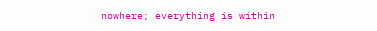nowhere; everything is within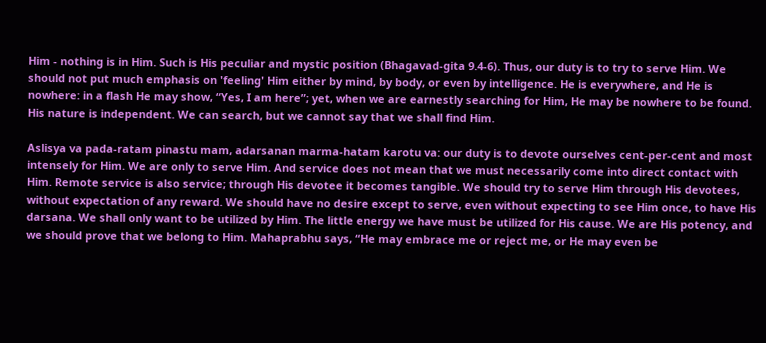Him - nothing is in Him. Such is His peculiar and mystic position (Bhagavad-gita 9.4-6). Thus, our duty is to try to serve Him. We should not put much emphasis on 'feeling' Him either by mind, by body, or even by intelligence. He is everywhere, and He is nowhere: in a flash He may show, “Yes, I am here”; yet, when we are earnestly searching for Him, He may be nowhere to be found. His nature is independent. We can search, but we cannot say that we shall find Him.

Aslisya va pada-ratam pinastu mam, adarsanan marma-hatam karotu va: our duty is to devote ourselves cent-per-cent and most intensely for Him. We are only to serve Him. And service does not mean that we must necessarily come into direct contact with Him. Remote service is also service; through His devotee it becomes tangible. We should try to serve Him through His devotees, without expectation of any reward. We should have no desire except to serve, even without expecting to see Him once, to have His darsana. We shall only want to be utilized by Him. The little energy we have must be utilized for His cause. We are His potency, and we should prove that we belong to Him. Mahaprabhu says, “He may embrace me or reject me, or He may even be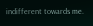indifferent towards me.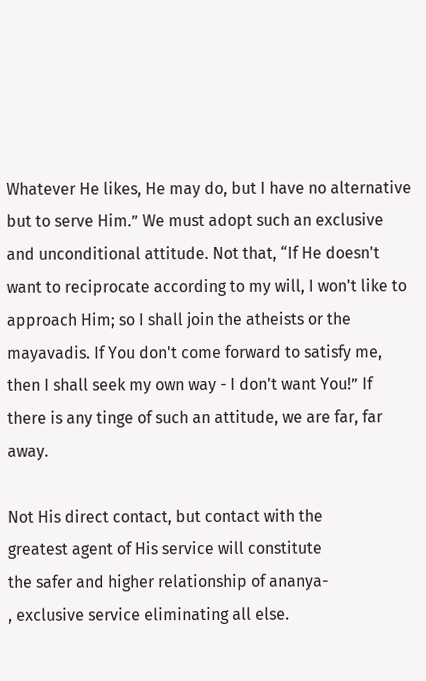Whatever He likes, He may do, but I have no alternative but to serve Him.” We must adopt such an exclusive and unconditional attitude. Not that, “If He doesn't want to reciprocate according to my will, I won't like to approach Him; so I shall join the atheists or the mayavadis. If You don't come forward to satisfy me, then I shall seek my own way - I don't want You!” If there is any tinge of such an attitude, we are far, far away.

Not His direct contact, but contact with the
greatest agent of His service will constitute
the safer and higher relationship of ananya-
, exclusive service eliminating all else.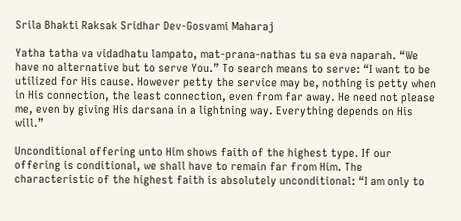Srila Bhakti Raksak Sridhar Dev-Gosvami Maharaj

Yatha tatha va vidadhatu lampato, mat-prana-nathas tu sa eva naparah. “We have no alternative but to serve You.” To search means to serve: “I want to be utilized for His cause. However petty the service may be, nothing is petty when in His connection, the least connection, even from far away. He need not please me, even by giving His darsana in a lightning way. Everything depends on His will.”

Unconditional offering unto Him shows faith of the highest type. If our offering is conditional, we shall have to remain far from Him. The characteristic of the highest faith is absolutely unconditional: “I am only to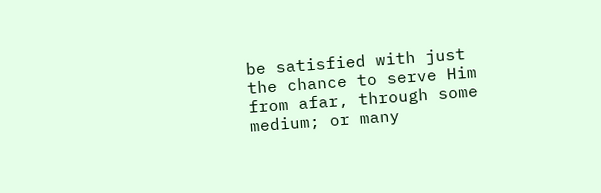be satisfied with just the chance to serve Him from afar, through some medium; or many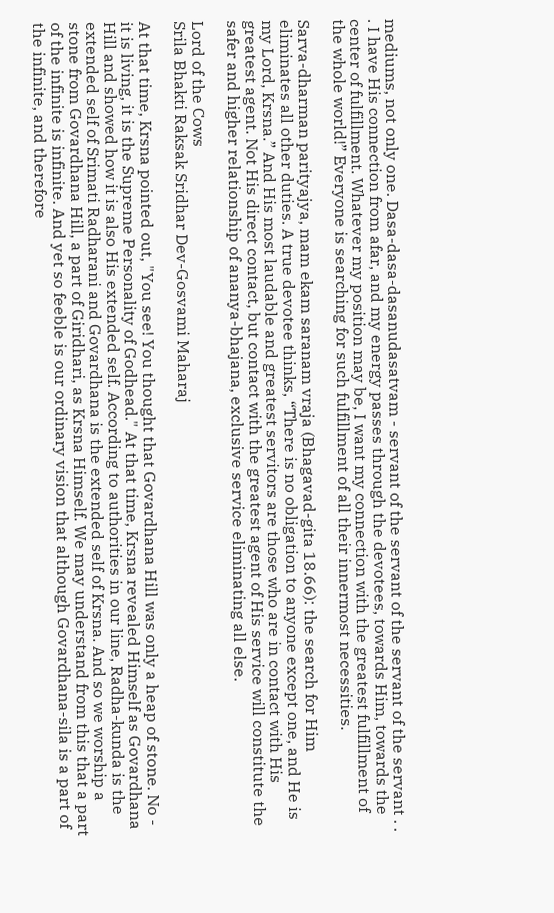mediums, not only one. Dasa-dasa-dasanudasatvam - servant of the servant of the servant of the servant . . . I have His connection from afar, and my energy passes through the devotees, towards Him, towards the center of fulfillment. Whatever my position may be, I want my connection with the greatest fulfillment of the whole world!” Everyone is searching for such fulfillment of all their innermost necessities.

Sarva-dharman parityajya, mam ekam saranam vraja (Bhagavad-gita 18.66): the search for Him eliminates all other duties. A true devotee thinks, “There is no obligation to anyone except one, and He is my Lord, Krsna.” And His most laudable and greatest servitors are those who are in contact with His greatest agent. Not His direct contact, but contact with the greatest agent of His service will constitute the safer and higher relationship of ananya-bhajana, exclusive service eliminating all else.

Lord of the Cows
Srila Bhakti Raksak Sridhar Dev-Gosvami Maharaj

At that time, Krsna pointed out, "You see! You thought that Govardhana Hill was only a heap of stone. No - it is living, it is the Supreme Personality of Godhead." At that time, Krsna revealed Himself as Govardhana Hill and showed how it is also His extended self. According to authorities in our line, Radha-kunda is the extended self of Srimati Radharani and Govardhana is the extended self of Krsna. And so we worship a stone from Govardhana Hill, a part of Giridhari, as Krsna Himself. We may understand from this that a part of the infinite is infinite. And yet so feeble is our ordinary vision that although Govardhana-sila is a part of the infinite, and therefore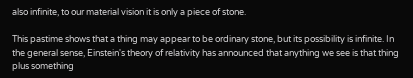also infinite, to our material vision it is only a piece of stone.

This pastime shows that a thing may appear to be ordinary stone, but its possibility is infinite. In the general sense, Einstein's theory of relativity has announced that anything we see is that thing plus something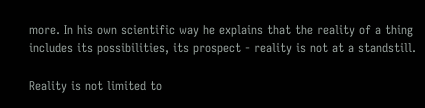more. In his own scientific way he explains that the reality of a thing includes its possibilities, its prospect - reality is not at a standstill.

Reality is not limited to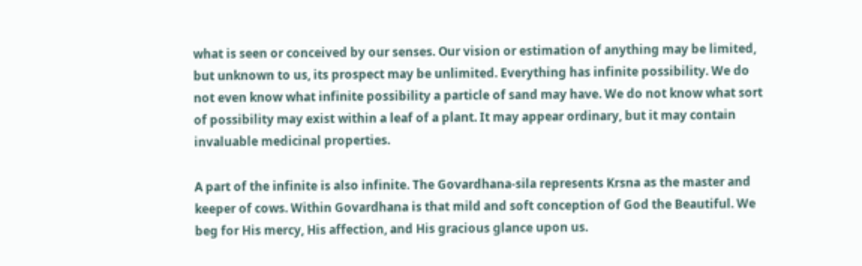what is seen or conceived by our senses. Our vision or estimation of anything may be limited, but unknown to us, its prospect may be unlimited. Everything has infinite possibility. We do not even know what infinite possibility a particle of sand may have. We do not know what sort of possibility may exist within a leaf of a plant. It may appear ordinary, but it may contain invaluable medicinal properties.

A part of the infinite is also infinite. The Govardhana-sila represents Krsna as the master and keeper of cows. Within Govardhana is that mild and soft conception of God the Beautiful. We beg for His mercy, His affection, and His gracious glance upon us.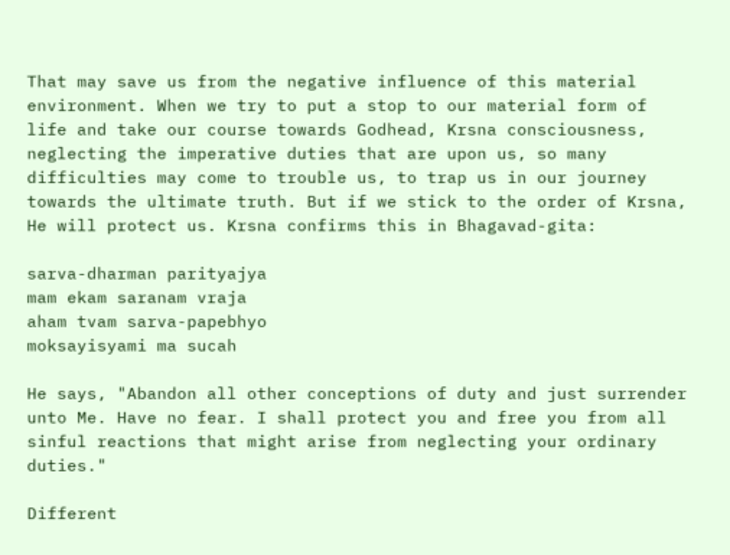That may save us from the negative influence of this material environment. When we try to put a stop to our material form of life and take our course towards Godhead, Krsna consciousness, neglecting the imperative duties that are upon us, so many difficulties may come to trouble us, to trap us in our journey towards the ultimate truth. But if we stick to the order of Krsna, He will protect us. Krsna confirms this in Bhagavad-gita:

sarva-dharman parityajya
mam ekam saranam vraja
aham tvam sarva-papebhyo
moksayisyami ma sucah

He says, "Abandon all other conceptions of duty and just surrender unto Me. Have no fear. I shall protect you and free you from all sinful reactions that might arise from neglecting your ordinary duties."

Different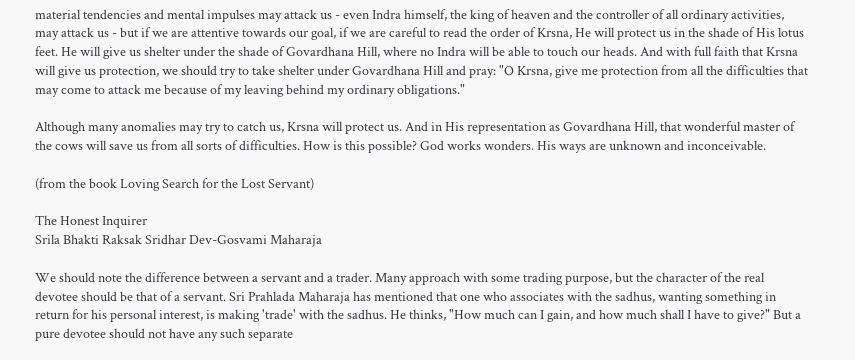material tendencies and mental impulses may attack us - even Indra himself, the king of heaven and the controller of all ordinary activities, may attack us - but if we are attentive towards our goal, if we are careful to read the order of Krsna, He will protect us in the shade of His lotus feet. He will give us shelter under the shade of Govardhana Hill, where no Indra will be able to touch our heads. And with full faith that Krsna will give us protection, we should try to take shelter under Govardhana Hill and pray: "O Krsna, give me protection from all the difficulties that may come to attack me because of my leaving behind my ordinary obligations."

Although many anomalies may try to catch us, Krsna will protect us. And in His representation as Govardhana Hill, that wonderful master of the cows will save us from all sorts of difficulties. How is this possible? God works wonders. His ways are unknown and inconceivable.

(from the book Loving Search for the Lost Servant)

The Honest Inquirer
Srila Bhakti Raksak Sridhar Dev-Gosvami Maharaja

We should note the difference between a servant and a trader. Many approach with some trading purpose, but the character of the real devotee should be that of a servant. Sri Prahlada Maharaja has mentioned that one who associates with the sadhus, wanting something in return for his personal interest, is making 'trade' with the sadhus. He thinks, "How much can I gain, and how much shall I have to give?" But a pure devotee should not have any such separate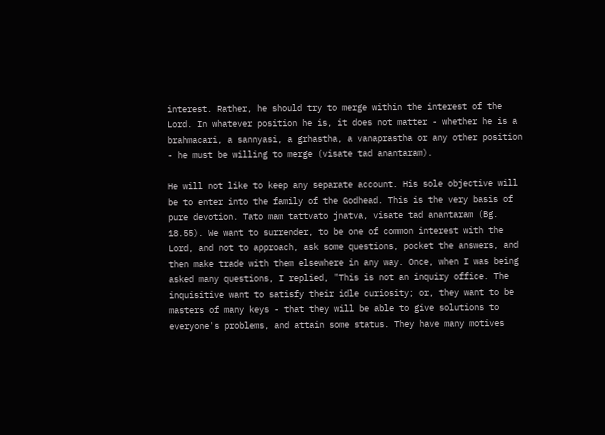interest. Rather, he should try to merge within the interest of the Lord. In whatever position he is, it does not matter - whether he is a brahmacari, a sannyasi, a grhastha, a vanaprastha or any other position - he must be willing to merge (visate tad anantaram).

He will not like to keep any separate account. His sole objective will be to enter into the family of the Godhead. This is the very basis of pure devotion. Tato mam tattvato jnatva, visate tad anantaram (Bg. 18.55). We want to surrender, to be one of common interest with the Lord, and not to approach, ask some questions, pocket the answers, and then make trade with them elsewhere in any way. Once, when I was being asked many questions, I replied, "This is not an inquiry office. The inquisitive want to satisfy their idle curiosity; or, they want to be masters of many keys - that they will be able to give solutions to everyone's problems, and attain some status. They have many motives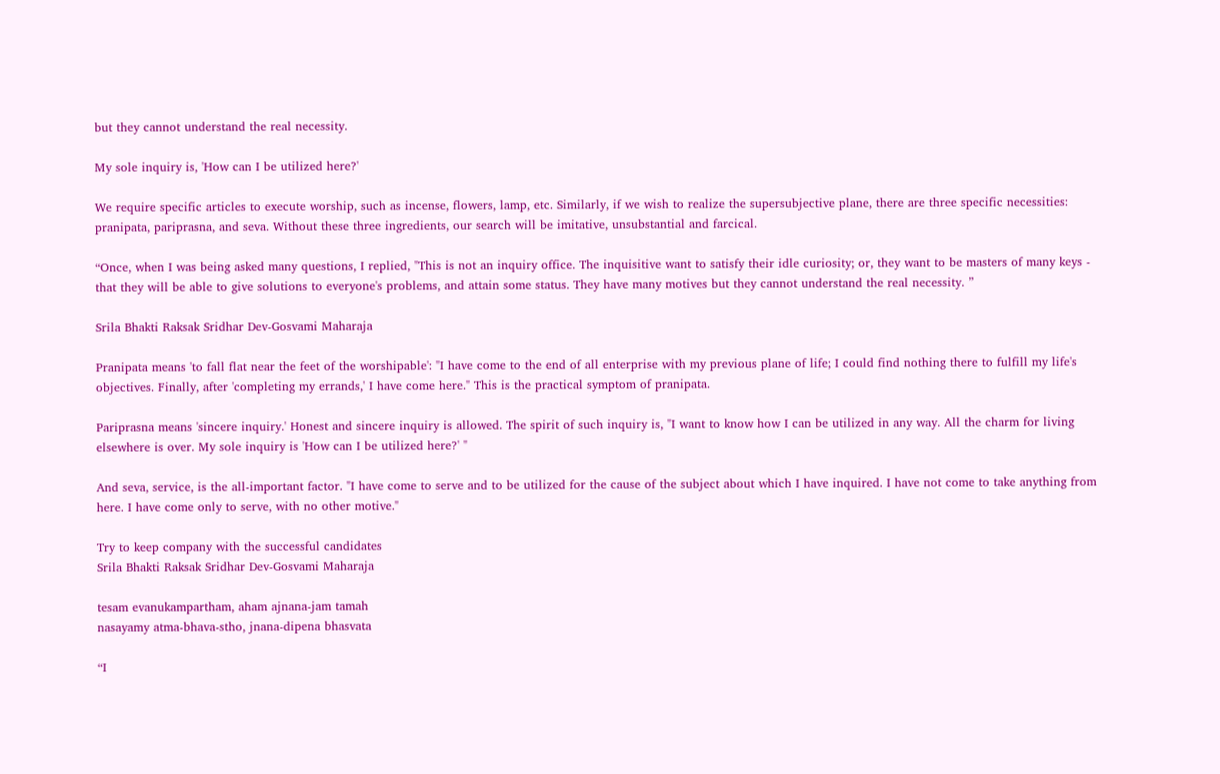but they cannot understand the real necessity.

My sole inquiry is, 'How can I be utilized here?'

We require specific articles to execute worship, such as incense, flowers, lamp, etc. Similarly, if we wish to realize the supersubjective plane, there are three specific necessities: pranipata, pariprasna, and seva. Without these three ingredients, our search will be imitative, unsubstantial and farcical.

“Once, when I was being asked many questions, I replied, "This is not an inquiry office. The inquisitive want to satisfy their idle curiosity; or, they want to be masters of many keys - that they will be able to give solutions to everyone's problems, and attain some status. They have many motives but they cannot understand the real necessity. ”

Srila Bhakti Raksak Sridhar Dev-Gosvami Maharaja

Pranipata means 'to fall flat near the feet of the worshipable': "I have come to the end of all enterprise with my previous plane of life; I could find nothing there to fulfill my life's objectives. Finally, after 'completing my errands,' I have come here." This is the practical symptom of pranipata.

Pariprasna means 'sincere inquiry.' Honest and sincere inquiry is allowed. The spirit of such inquiry is, "I want to know how I can be utilized in any way. All the charm for living elsewhere is over. My sole inquiry is 'How can I be utilized here?' "

And seva, service, is the all-important factor. "I have come to serve and to be utilized for the cause of the subject about which I have inquired. I have not come to take anything from here. I have come only to serve, with no other motive."

Try to keep company with the successful candidates
Srila Bhakti Raksak Sridhar Dev-Gosvami Maharaja

tesam evanukampartham, aham ajnana-jam tamah
nasayamy atma-bhava-stho, jnana-dipena bhasvata

“I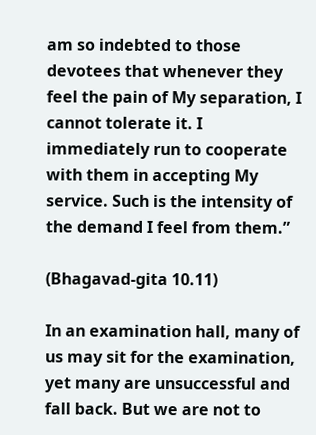am so indebted to those devotees that whenever they feel the pain of My separation, I cannot tolerate it. I immediately run to cooperate with them in accepting My service. Such is the intensity of the demand I feel from them.”

(Bhagavad-gita 10.11)

In an examination hall, many of us may sit for the examination, yet many are unsuccessful and fall back. But we are not to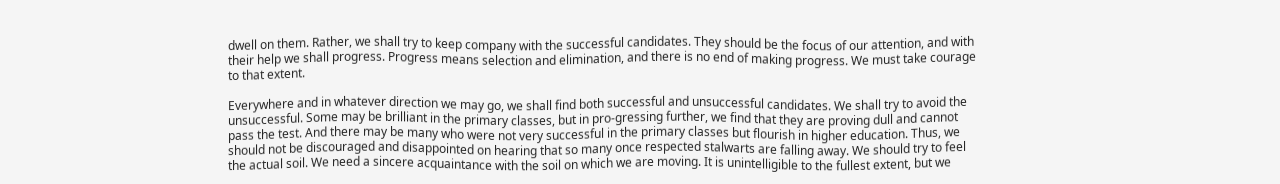dwell on them. Rather, we shall try to keep company with the successful candidates. They should be the focus of our attention, and with their help we shall progress. Progress means selection and elimination, and there is no end of making progress. We must take courage to that extent.

Everywhere and in whatever direction we may go, we shall find both successful and unsuccessful candidates. We shall try to avoid the unsuccessful. Some may be brilliant in the primary classes, but in pro-gressing further, we find that they are proving dull and cannot pass the test. And there may be many who were not very successful in the primary classes but flourish in higher education. Thus, we should not be discouraged and disappointed on hearing that so many once respected stalwarts are falling away. We should try to feel the actual soil. We need a sincere acquaintance with the soil on which we are moving. It is unintelligible to the fullest extent, but we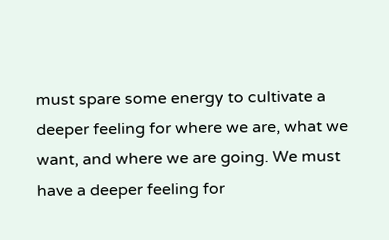must spare some energy to cultivate a deeper feeling for where we are, what we want, and where we are going. We must have a deeper feeling for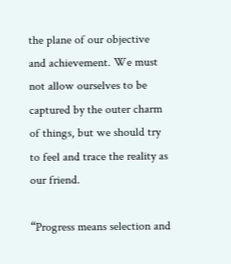the plane of our objective and achievement. We must not allow ourselves to be captured by the outer charm of things, but we should try to feel and trace the reality as our friend.

“Progress means selection and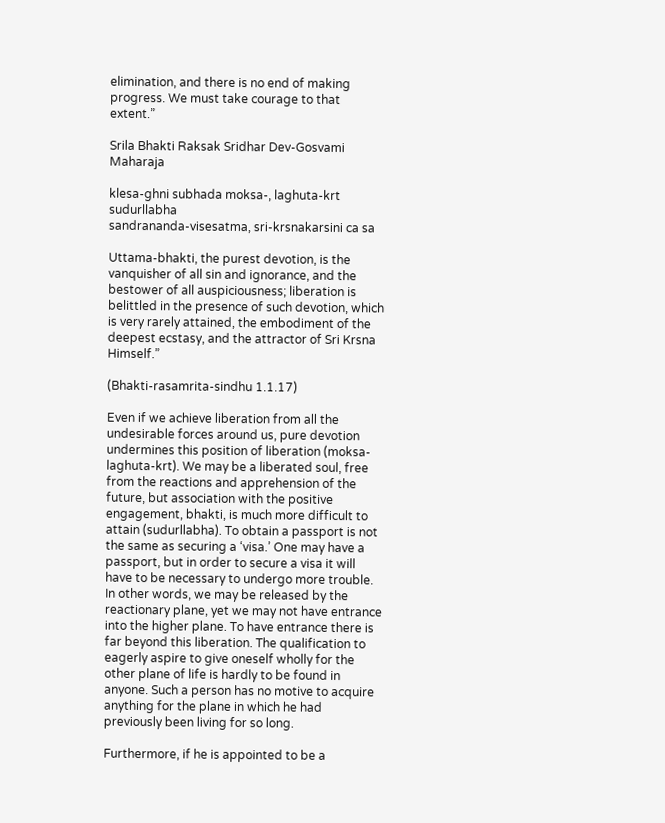elimination, and there is no end of making progress. We must take courage to that extent.”

Srila Bhakti Raksak Sridhar Dev-Gosvami Maharaja

klesa-ghni subhada moksa-, laghuta-krt sudurllabha
sandrananda-visesatma, sri-krsnakarsini ca sa

Uttama-bhakti, the purest devotion, is the vanquisher of all sin and ignorance, and the bestower of all auspiciousness; liberation is belittled in the presence of such devotion, which is very rarely attained, the embodiment of the deepest ecstasy, and the attractor of Sri Krsna Himself.”

(Bhakti-rasamrita-sindhu 1.1.17)

Even if we achieve liberation from all the undesirable forces around us, pure devotion undermines this position of liberation (moksa-laghuta-krt). We may be a liberated soul, free from the reactions and apprehension of the future, but association with the positive engagement, bhakti, is much more difficult to attain (sudurllabha). To obtain a passport is not the same as securing a ‘visa.’ One may have a passport, but in order to secure a visa it will have to be necessary to undergo more trouble. In other words, we may be released by the reactionary plane, yet we may not have entrance into the higher plane. To have entrance there is far beyond this liberation. The qualification to eagerly aspire to give oneself wholly for the other plane of life is hardly to be found in anyone. Such a person has no motive to acquire anything for the plane in which he had previously been living for so long.

Furthermore, if he is appointed to be a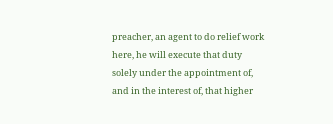preacher, an agent to do relief work here, he will execute that duty solely under the appointment of, and in the interest of, that higher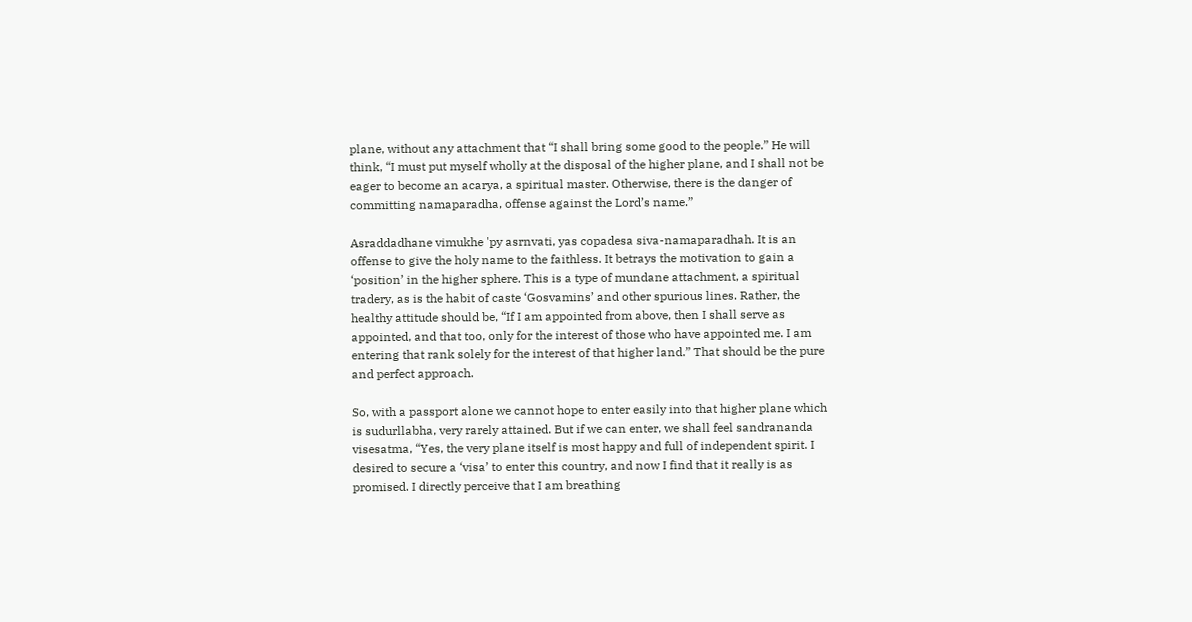plane, without any attachment that “I shall bring some good to the people.” He will think, “I must put myself wholly at the disposal of the higher plane, and I shall not be eager to become an acarya, a spiritual master. Otherwise, there is the danger of committing namaparadha, offense against the Lord’s name.”

Asraddadhane vimukhe 'py asrnvati, yas copadesa siva-namaparadhah. It is an offense to give the holy name to the faithless. It betrays the motivation to gain a ‘position’ in the higher sphere. This is a type of mundane attachment, a spiritual tradery, as is the habit of caste ‘Gosvamins’ and other spurious lines. Rather, the healthy attitude should be, “If I am appointed from above, then I shall serve as appointed, and that too, only for the interest of those who have appointed me. I am entering that rank solely for the interest of that higher land.” That should be the pure and perfect approach.

So, with a passport alone we cannot hope to enter easily into that higher plane which is sudurllabha, very rarely attained. But if we can enter, we shall feel sandrananda visesatma, “Yes, the very plane itself is most happy and full of independent spirit. I desired to secure a ‘visa’ to enter this country, and now I find that it really is as promised. I directly perceive that I am breathing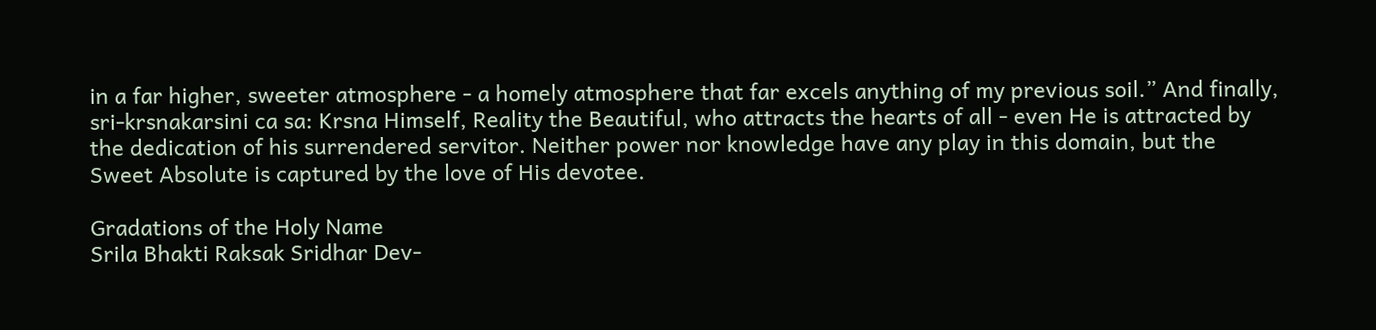in a far higher, sweeter atmosphere - a homely atmosphere that far excels anything of my previous soil.” And finally, sri-krsnakarsini ca sa: Krsna Himself, Reality the Beautiful, who attracts the hearts of all - even He is attracted by the dedication of his surrendered servitor. Neither power nor knowledge have any play in this domain, but the Sweet Absolute is captured by the love of His devotee.

Gradations of the Holy Name
Srila Bhakti Raksak Sridhar Dev-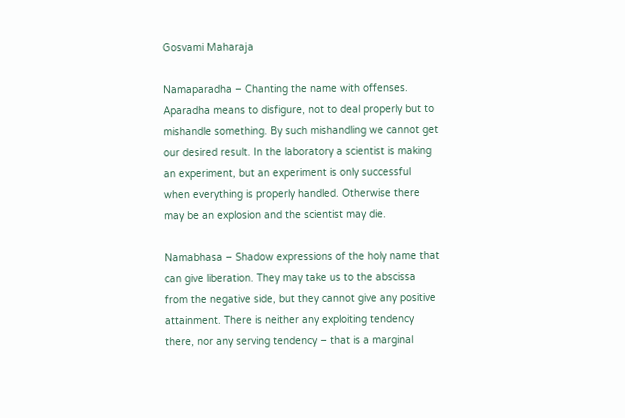Gosvami Maharaja

Namaparadha – Chanting the name with offenses. Aparadha means to disfigure, not to deal properly but to mishandle something. By such mishandling we cannot get our desired result. In the laboratory a scientist is making an experiment, but an experiment is only successful when everything is properly handled. Otherwise there may be an explosion and the scientist may die.

Namabhasa – Shadow expressions of the holy name that can give liberation. They may take us to the abscissa from the negative side, but they cannot give any positive attainment. There is neither any exploiting tendency there, nor any serving tendency – that is a marginal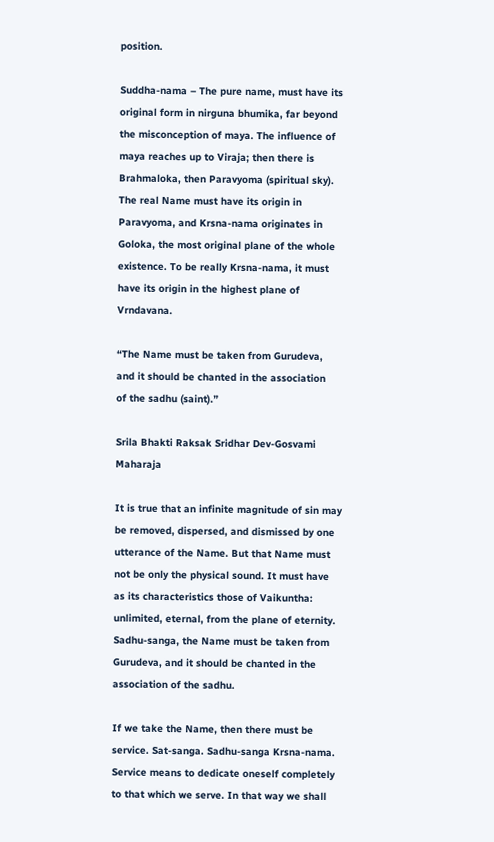position.

Suddha-nama – The pure name, must have its original form in nirguna bhumika, far beyond the misconception of maya. The influence of maya reaches up to Viraja; then there is Brahmaloka, then Paravyoma (spiritual sky). The real Name must have its origin in Paravyoma, and Krsna-nama originates in Goloka, the most original plane of the whole existence. To be really Krsna-nama, it must have its origin in the highest plane of Vrndavana.

“The Name must be taken from Gurudeva,
and it should be chanted in the association
of the sadhu (saint).”

Srila Bhakti Raksak Sridhar Dev-Gosvami Maharaja

It is true that an infinite magnitude of sin may be removed, dispersed, and dismissed by one utterance of the Name. But that Name must not be only the physical sound. It must have as its characteristics those of Vaikuntha: unlimited, eternal, from the plane of eternity. Sadhu-sanga, the Name must be taken from Gurudeva, and it should be chanted in the association of the sadhu.

If we take the Name, then there must be service. Sat-sanga. Sadhu-sanga Krsna-nama. Service means to dedicate oneself completely to that which we serve. In that way we shall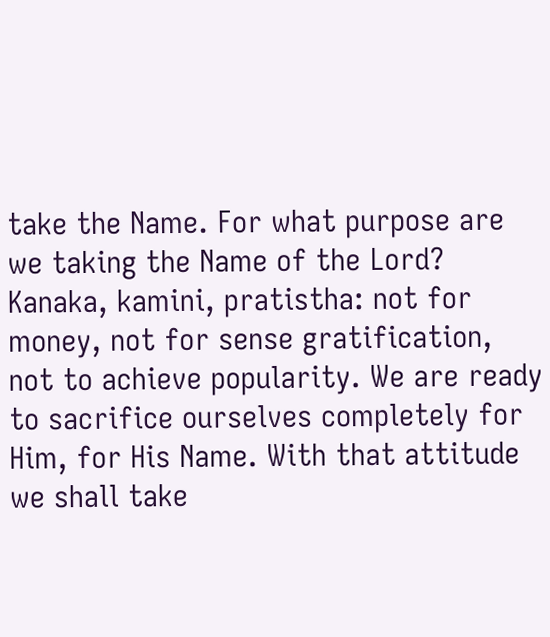take the Name. For what purpose are we taking the Name of the Lord? Kanaka, kamini, pratistha: not for money, not for sense gratification, not to achieve popularity. We are ready to sacrifice ourselves completely for Him, for His Name. With that attitude we shall take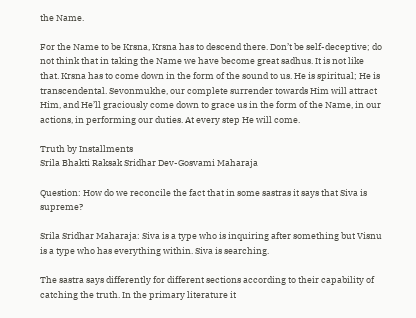the Name.

For the Name to be Krsna, Krsna has to descend there. Don’t be self-deceptive; do not think that in taking the Name we have become great sadhus. It is not like that. Krsna has to come down in the form of the sound to us. He is spiritual; He is transcendental. Sevonmukhe, our complete surrender towards Him will attract Him, and He’ll graciously come down to grace us in the form of the Name, in our actions, in performing our duties. At every step He will come.

Truth by Installments
Srila Bhakti Raksak Sridhar Dev-Gosvami Maharaja

Question: How do we reconcile the fact that in some sastras it says that Siva is supreme?

Srila Sridhar Maharaja: Siva is a type who is inquiring after something but Visnu is a type who has everything within. Siva is searching.

The sastra says differently for different sections according to their capability of catching the truth. In the primary literature it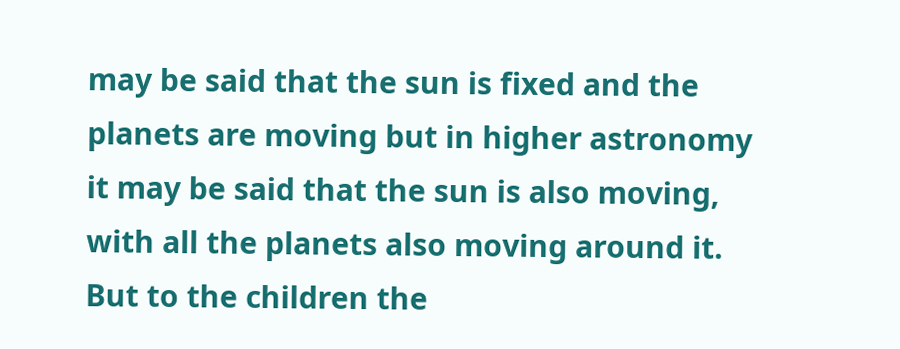may be said that the sun is fixed and the planets are moving but in higher astronomy it may be said that the sun is also moving, with all the planets also moving around it. But to the children the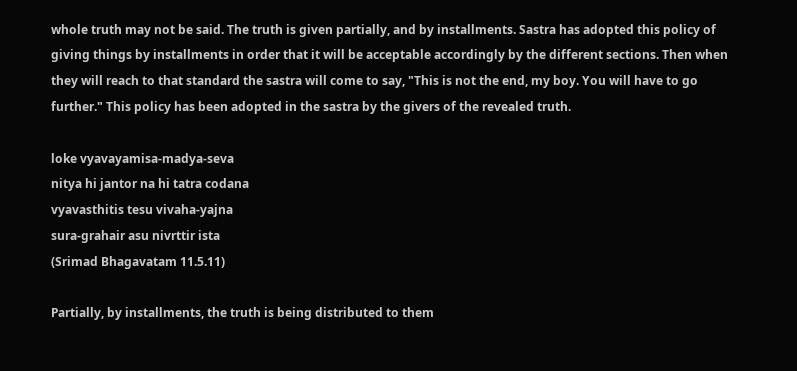whole truth may not be said. The truth is given partially, and by installments. Sastra has adopted this policy of giving things by installments in order that it will be acceptable accordingly by the different sections. Then when they will reach to that standard the sastra will come to say, "This is not the end, my boy. You will have to go further." This policy has been adopted in the sastra by the givers of the revealed truth.

loke vyavayamisa-madya-seva
nitya hi jantor na hi tatra codana
vyavasthitis tesu vivaha-yajna
sura-grahair asu nivrttir ista
(Srimad Bhagavatam 11.5.11)

Partially, by installments, the truth is being distributed to them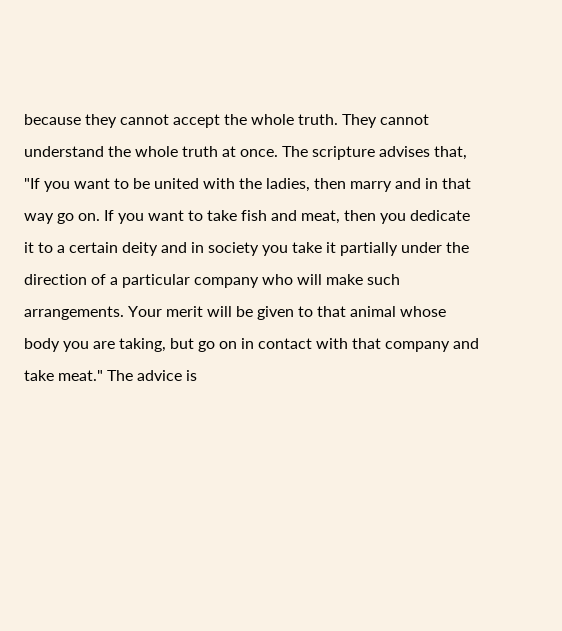because they cannot accept the whole truth. They cannot understand the whole truth at once. The scripture advises that, "If you want to be united with the ladies, then marry and in that way go on. If you want to take fish and meat, then you dedicate it to a certain deity and in society you take it partially under the direction of a particular company who will make such arrangements. Your merit will be given to that animal whose body you are taking, but go on in contact with that company and take meat." The advice is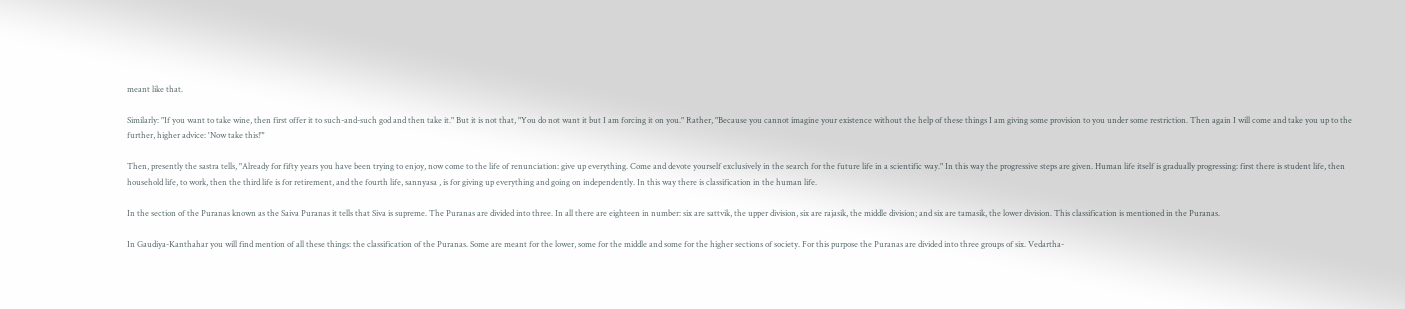meant like that.

Similarly: "If you want to take wine, then first offer it to such-and-such god and then take it." But it is not that, "You do not want it but I am forcing it on you." Rather, "Because you cannot imagine your existence without the help of these things I am giving some provision to you under some restriction. Then again I will come and take you up to the further, higher advice: 'Now take this!"'

Then, presently the sastra tells, "Already for fifty years you have been trying to enjoy, now come to the life of renunciation: give up everything. Come and devote yourself exclusively in the search for the future life in a scientific way." In this way the progressive steps are given. Human life itself is gradually progressing: first there is student life, then household life, to work, then the third life is for retirement, and the fourth life, sannyasa , is for giving up everything and going on independently. In this way there is classification in the human life.

In the section of the Puranas known as the Saiva Puranas it tells that Siva is supreme. The Puranas are divided into three. In all there are eighteen in number: six are sattvik, the upper division, six are rajasik, the middle division; and six are tamasik, the lower division. This classification is mentioned in the Puranas.

In Gaudiya-Kanthahar you will find mention of all these things: the classification of the Puranas. Some are meant for the lower, some for the middle and some for the higher sections of society. For this purpose the Puranas are divided into three groups of six. Vedartha-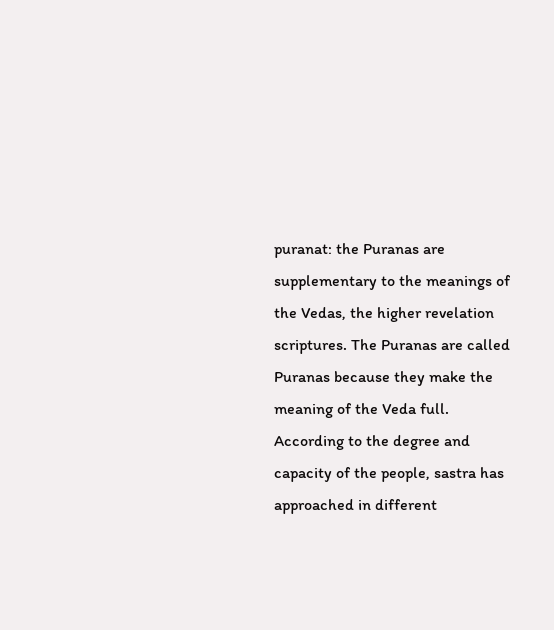puranat: the Puranas are supplementary to the meanings of the Vedas, the higher revelation scriptures. The Puranas are called Puranas because they make the meaning of the Veda full. According to the degree and capacity of the people, sastra has approached in different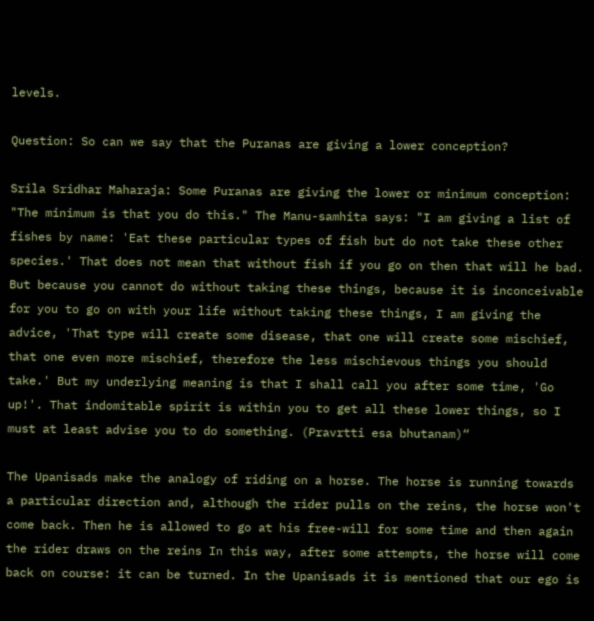levels.

Question: So can we say that the Puranas are giving a lower conception?

Srila Sridhar Maharaja: Some Puranas are giving the lower or minimum conception: "The minimum is that you do this." The Manu-samhita says: "I am giving a list of fishes by name: 'Eat these particular types of fish but do not take these other species.' That does not mean that without fish if you go on then that will he bad. But because you cannot do without taking these things, because it is inconceivable for you to go on with your life without taking these things, I am giving the advice, 'That type will create some disease, that one will create some mischief, that one even more mischief, therefore the less mischievous things you should take.' But my underlying meaning is that I shall call you after some time, 'Go up!'. That indomitable spirit is within you to get all these lower things, so I must at least advise you to do something. (Pravrtti esa bhutanam)“

The Upanisads make the analogy of riding on a horse. The horse is running towards a particular direction and, although the rider pulls on the reins, the horse won't come back. Then he is allowed to go at his free-will for some time and then again the rider draws on the reins In this way, after some attempts, the horse will come back on course: it can be turned. In the Upanisads it is mentioned that our ego is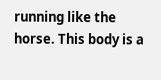running like the horse. This body is a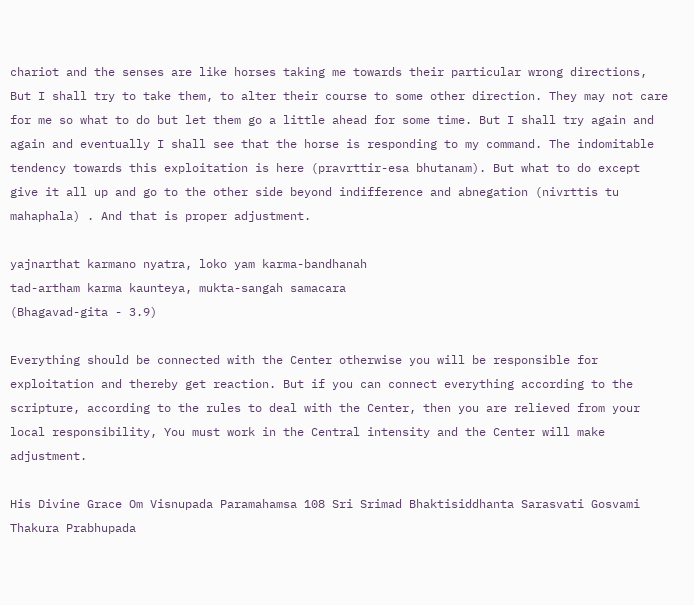chariot and the senses are like horses taking me towards their particular wrong directions, But I shall try to take them, to alter their course to some other direction. They may not care for me so what to do but let them go a little ahead for some time. But I shall try again and again and eventually I shall see that the horse is responding to my command. The indomitable tendency towards this exploitation is here (pravrttir-esa bhutanam). But what to do except give it all up and go to the other side beyond indifference and abnegation (nivrttis tu mahaphala) . And that is proper adjustment.

yajnarthat karmano nyatra, loko yam karma-bandhanah
tad-artham karma kaunteya, mukta-sangah samacara
(Bhagavad-gita - 3.9)

Everything should be connected with the Center otherwise you will be responsible for exploitation and thereby get reaction. But if you can connect everything according to the scripture, according to the rules to deal with the Center, then you are relieved from your local responsibility, You must work in the Central intensity and the Center will make adjustment.

His Divine Grace Om Visnupada Paramahamsa 108 Sri Srimad Bhaktisiddhanta Sarasvati Gosvami Thakura Prabhupada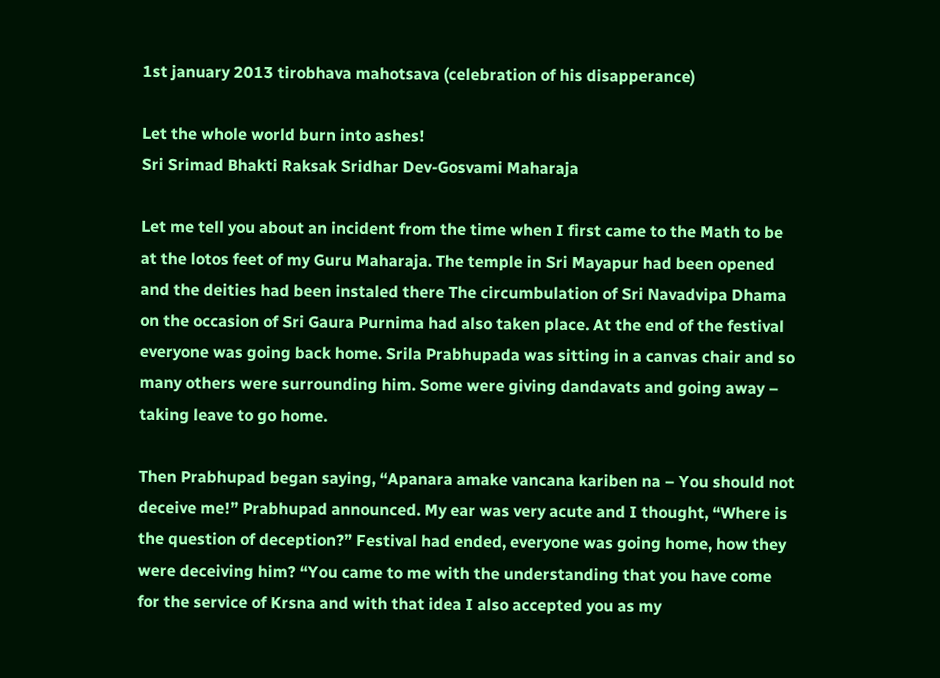1st january 2013 tirobhava mahotsava (celebration of his disapperance)

Let the whole world burn into ashes!
Sri Srimad Bhakti Raksak Sridhar Dev-Gosvami Maharaja

Let me tell you about an incident from the time when I first came to the Math to be at the lotos feet of my Guru Maharaja. The temple in Sri Mayapur had been opened and the deities had been instaled there The circumbulation of Sri Navadvipa Dhama on the occasion of Sri Gaura Purnima had also taken place. At the end of the festival everyone was going back home. Srila Prabhupada was sitting in a canvas chair and so many others were surrounding him. Some were giving dandavats and going away – taking leave to go home.

Then Prabhupad began saying, “Apanara amake vancana kariben na – You should not deceive me!” Prabhupad announced. My ear was very acute and I thought, “Where is the question of deception?” Festival had ended, everyone was going home, how they were deceiving him? “You came to me with the understanding that you have come for the service of Krsna and with that idea I also accepted you as my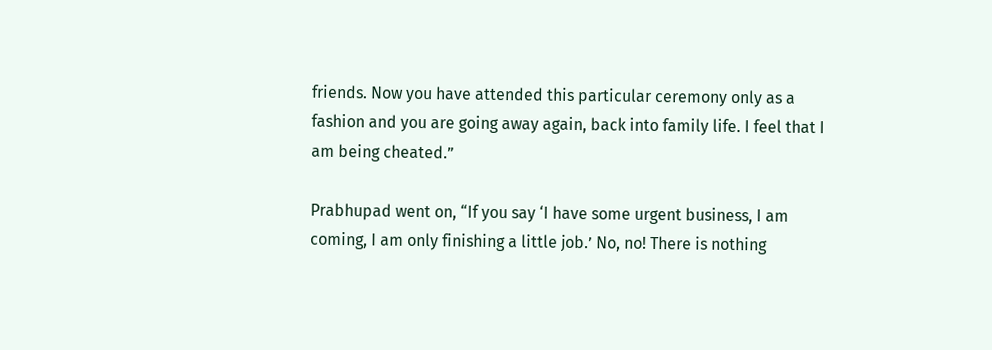friends. Now you have attended this particular ceremony only as a fashion and you are going away again, back into family life. I feel that I am being cheated.”

Prabhupad went on, “If you say ‘I have some urgent business, I am coming, I am only finishing a little job.’ No, no! There is nothing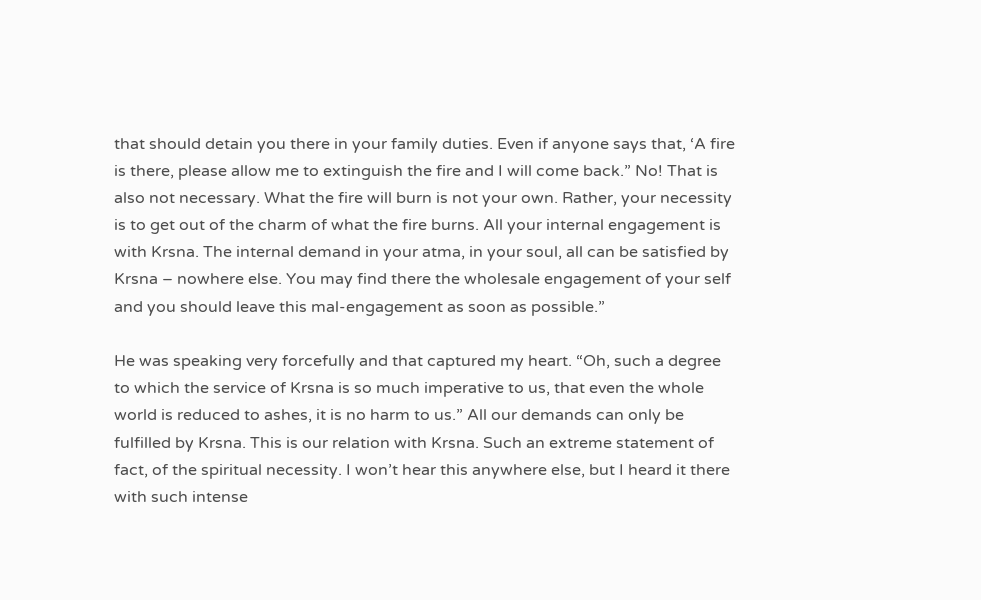that should detain you there in your family duties. Even if anyone says that, ‘A fire is there, please allow me to extinguish the fire and I will come back.” No! That is also not necessary. What the fire will burn is not your own. Rather, your necessity is to get out of the charm of what the fire burns. All your internal engagement is with Krsna. The internal demand in your atma, in your soul, all can be satisfied by Krsna – nowhere else. You may find there the wholesale engagement of your self and you should leave this mal-engagement as soon as possible.”

He was speaking very forcefully and that captured my heart. “Oh, such a degree to which the service of Krsna is so much imperative to us, that even the whole world is reduced to ashes, it is no harm to us.” All our demands can only be fulfilled by Krsna. This is our relation with Krsna. Such an extreme statement of fact, of the spiritual necessity. I won’t hear this anywhere else, but I heard it there with such intense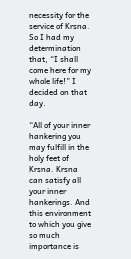necessity for the service of Krsna. So I had my determination that, “I shall come here for my whole life!” I decided on that day.

“All of your inner hankering you may fulfill in the holy feet of Krsna. Krsna can satisfy all your inner hankerings. And this environment to which you give so much importance is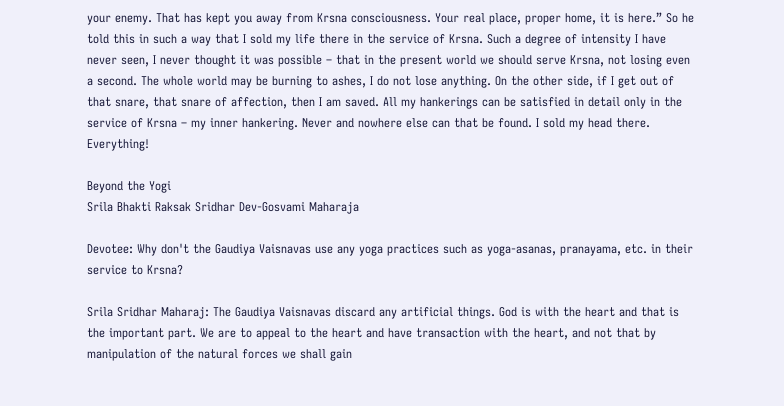your enemy. That has kept you away from Krsna consciousness. Your real place, proper home, it is here.” So he told this in such a way that I sold my life there in the service of Krsna. Such a degree of intensity I have never seen, I never thought it was possible – that in the present world we should serve Krsna, not losing even a second. The whole world may be burning to ashes, I do not lose anything. On the other side, if I get out of that snare, that snare of affection, then I am saved. All my hankerings can be satisfied in detail only in the service of Krsna – my inner hankering. Never and nowhere else can that be found. I sold my head there. Everything!

Beyond the Yogi
Srila Bhakti Raksak Sridhar Dev-Gosvami Maharaja

Devotee: Why don't the Gaudiya Vaisnavas use any yoga practices such as yoga-asanas, pranayama, etc. in their service to Krsna?

Srila Sridhar Maharaj: The Gaudiya Vaisnavas discard any artificial things. God is with the heart and that is the important part. We are to appeal to the heart and have transaction with the heart, and not that by manipulation of the natural forces we shall gain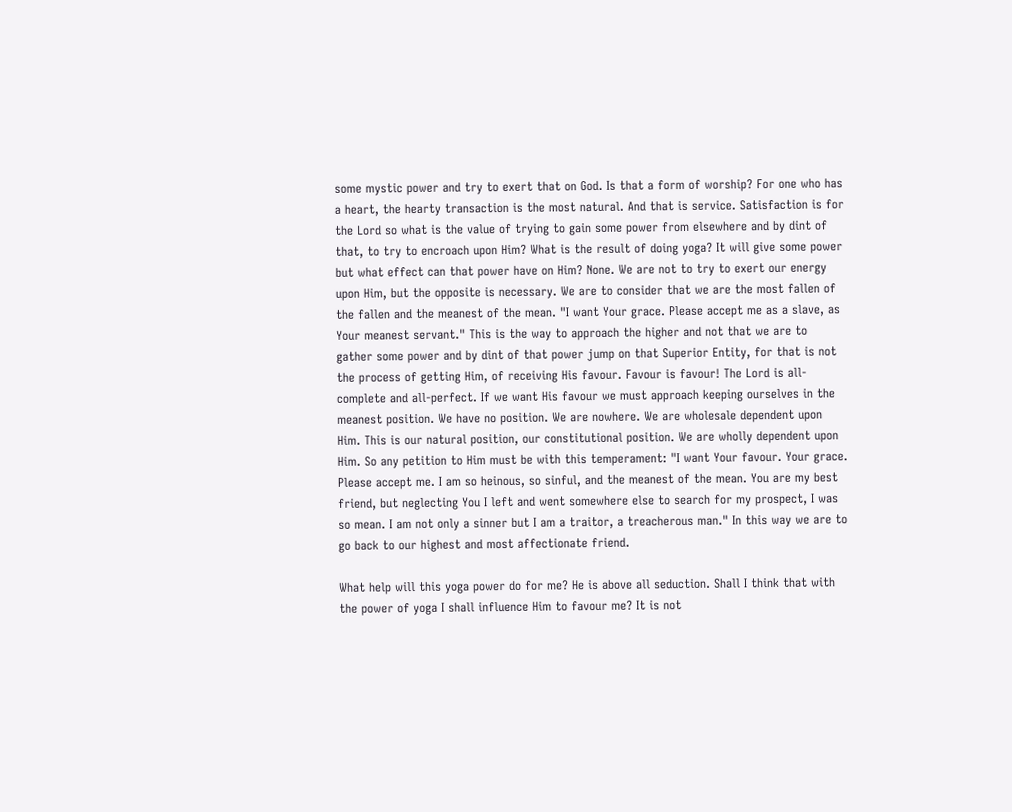some mystic power and try to exert that on God. Is that a form of worship? For one who has a heart, the hearty transaction is the most natural. And that is service. Satisfaction is for the Lord so what is the value of trying to gain some power from elsewhere and by dint of that, to try to encroach upon Him? What is the result of doing yoga? It will give some power but what effect can that power have on Him? None. We are not to try to exert our energy upon Him, but the opposite is necessary. We are to consider that we are the most fallen of the fallen and the meanest of the mean. "I want Your grace. Please accept me as a slave, as Your meanest servant." This is the way to approach the higher and not that we are to gather some power and by dint of that power jump on that Superior Entity, for that is not the process of getting Him, of receiving His favour. Favour is favour! The Lord is all-complete and all-perfect. If we want His favour we must approach keeping ourselves in the meanest position. We have no position. We are nowhere. We are wholesale dependent upon Him. This is our natural position, our constitutional position. We are wholly dependent upon Him. So any petition to Him must be with this temperament: "I want Your favour. Your grace. Please accept me. I am so heinous, so sinful, and the meanest of the mean. You are my best friend, but neglecting You I left and went somewhere else to search for my prospect, I was so mean. I am not only a sinner but I am a traitor, a treacherous man." In this way we are to go back to our highest and most affectionate friend.

What help will this yoga power do for me? He is above all seduction. Shall I think that with the power of yoga I shall influence Him to favour me? It is not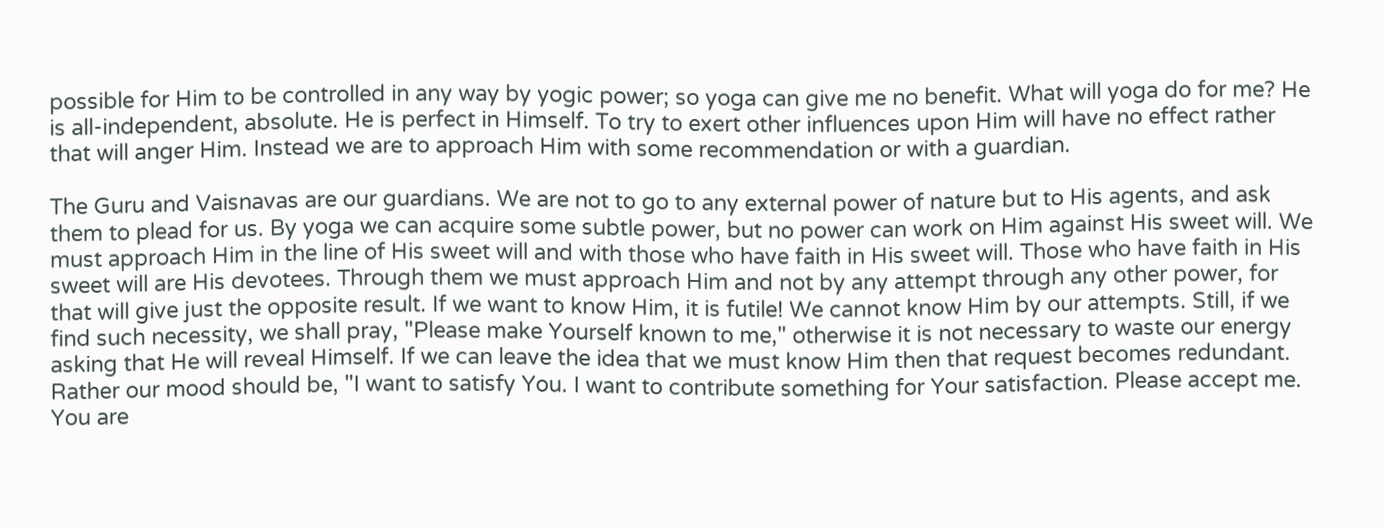possible for Him to be controlled in any way by yogic power; so yoga can give me no benefit. What will yoga do for me? He is all-independent, absolute. He is perfect in Himself. To try to exert other influences upon Him will have no effect rather that will anger Him. Instead we are to approach Him with some recommendation or with a guardian.

The Guru and Vaisnavas are our guardians. We are not to go to any external power of nature but to His agents, and ask them to plead for us. By yoga we can acquire some subtle power, but no power can work on Him against His sweet will. We must approach Him in the line of His sweet will and with those who have faith in His sweet will. Those who have faith in His sweet will are His devotees. Through them we must approach Him and not by any attempt through any other power, for that will give just the opposite result. If we want to know Him, it is futile! We cannot know Him by our attempts. Still, if we find such necessity, we shall pray, "Please make Yourself known to me," otherwise it is not necessary to waste our energy asking that He will reveal Himself. If we can leave the idea that we must know Him then that request becomes redundant. Rather our mood should be, "I want to satisfy You. I want to contribute something for Your satisfaction. Please accept me. You are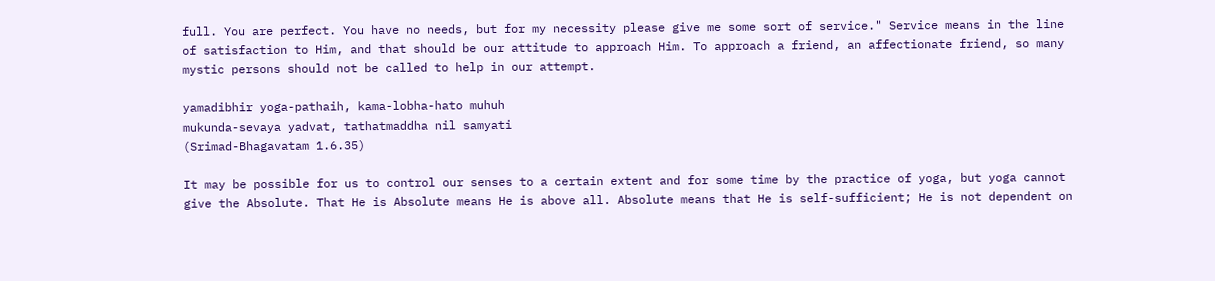full. You are perfect. You have no needs, but for my necessity please give me some sort of service." Service means in the line of satisfaction to Him, and that should be our attitude to approach Him. To approach a friend, an affectionate friend, so many mystic persons should not be called to help in our attempt.

yamadibhir yoga-pathaih, kama-lobha-hato muhuh
mukunda-sevaya yadvat, tathatmaddha nil samyati
(Srimad-Bhagavatam 1.6.35)

It may be possible for us to control our senses to a certain extent and for some time by the practice of yoga, but yoga cannot give the Absolute. That He is Absolute means He is above all. Absolute means that He is self-sufficient; He is not dependent on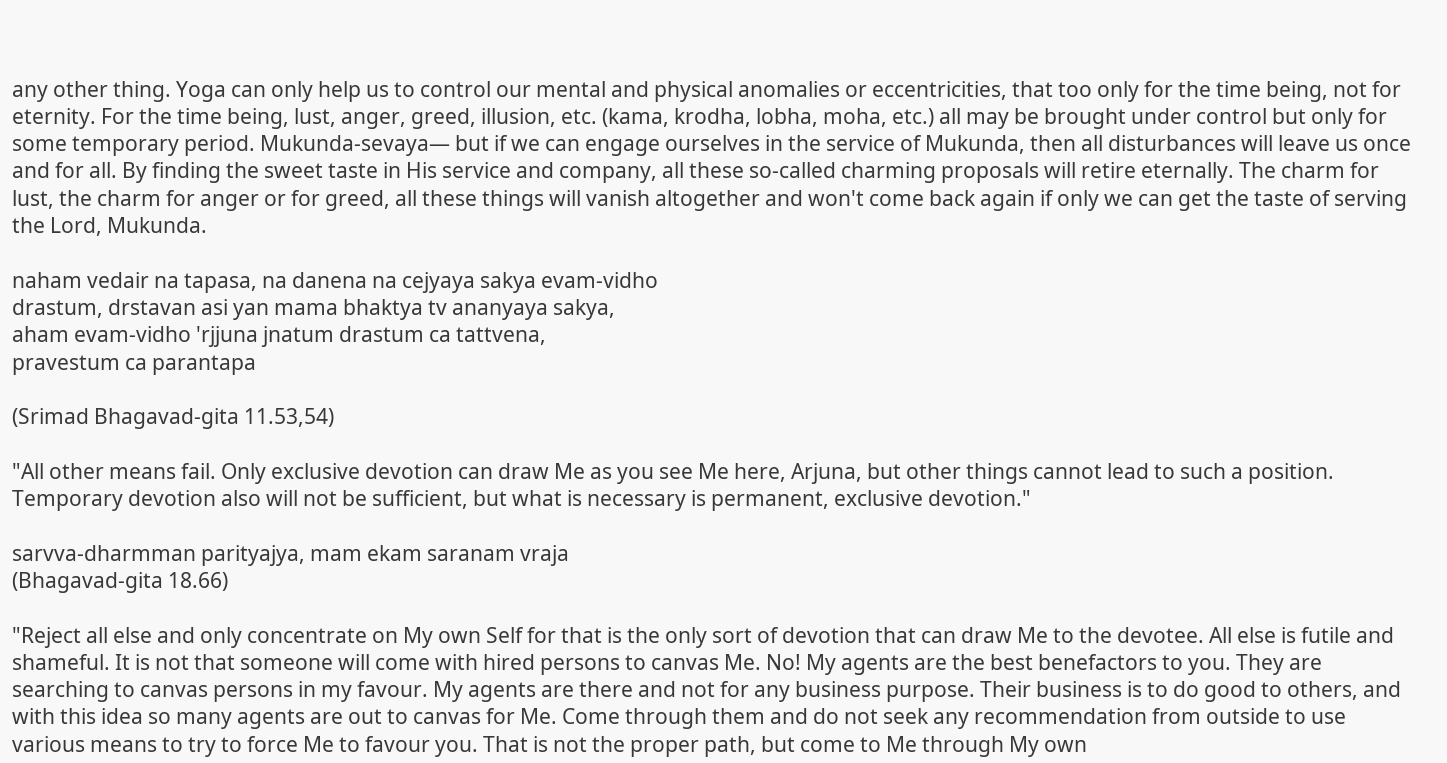any other thing. Yoga can only help us to control our mental and physical anomalies or eccentricities, that too only for the time being, not for eternity. For the time being, lust, anger, greed, illusion, etc. (kama, krodha, lobha, moha, etc.) all may be brought under control but only for some temporary period. Mukunda-sevaya— but if we can engage ourselves in the service of Mukunda, then all disturbances will leave us once and for all. By finding the sweet taste in His service and company, all these so-called charming proposals will retire eternally. The charm for lust, the charm for anger or for greed, all these things will vanish altogether and won't come back again if only we can get the taste of serving the Lord, Mukunda.

naham vedair na tapasa, na danena na cejyaya sakya evam-vidho
drastum, drstavan asi yan mama bhaktya tv ananyaya sakya,
aham evam-vidho 'rjjuna jnatum drastum ca tattvena,
pravestum ca parantapa

(Srimad Bhagavad-gita 11.53,54)

"All other means fail. Only exclusive devotion can draw Me as you see Me here, Arjuna, but other things cannot lead to such a position. Temporary devotion also will not be sufficient, but what is necessary is permanent, exclusive devotion."

sarvva-dharmman parityajya, mam ekam saranam vraja
(Bhagavad-gita 18.66)

"Reject all else and only concentrate on My own Self for that is the only sort of devotion that can draw Me to the devotee. All else is futile and shameful. It is not that someone will come with hired persons to canvas Me. No! My agents are the best benefactors to you. They are searching to canvas persons in my favour. My agents are there and not for any business purpose. Their business is to do good to others, and with this idea so many agents are out to canvas for Me. Come through them and do not seek any recommendation from outside to use various means to try to force Me to favour you. That is not the proper path, but come to Me through My own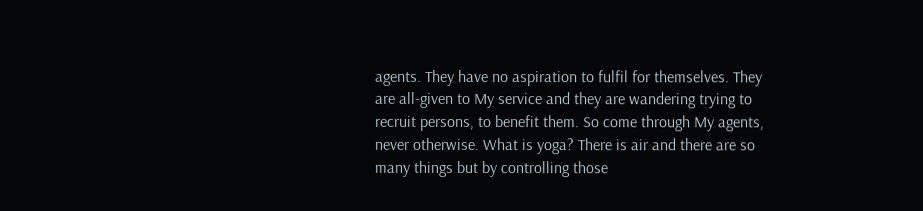agents. They have no aspiration to fulfil for themselves. They are all-given to My service and they are wandering trying to recruit persons, to benefit them. So come through My agents, never otherwise. What is yoga? There is air and there are so many things but by controlling those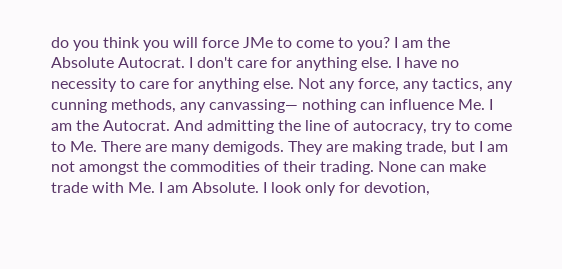do you think you will force JMe to come to you? I am the Absolute Autocrat. I don't care for anything else. I have no necessity to care for anything else. Not any force, any tactics, any cunning methods, any canvassing— nothing can influence Me. I am the Autocrat. And admitting the line of autocracy, try to come to Me. There are many demigods. They are making trade, but I am not amongst the commodities of their trading. None can make trade with Me. I am Absolute. I look only for devotion,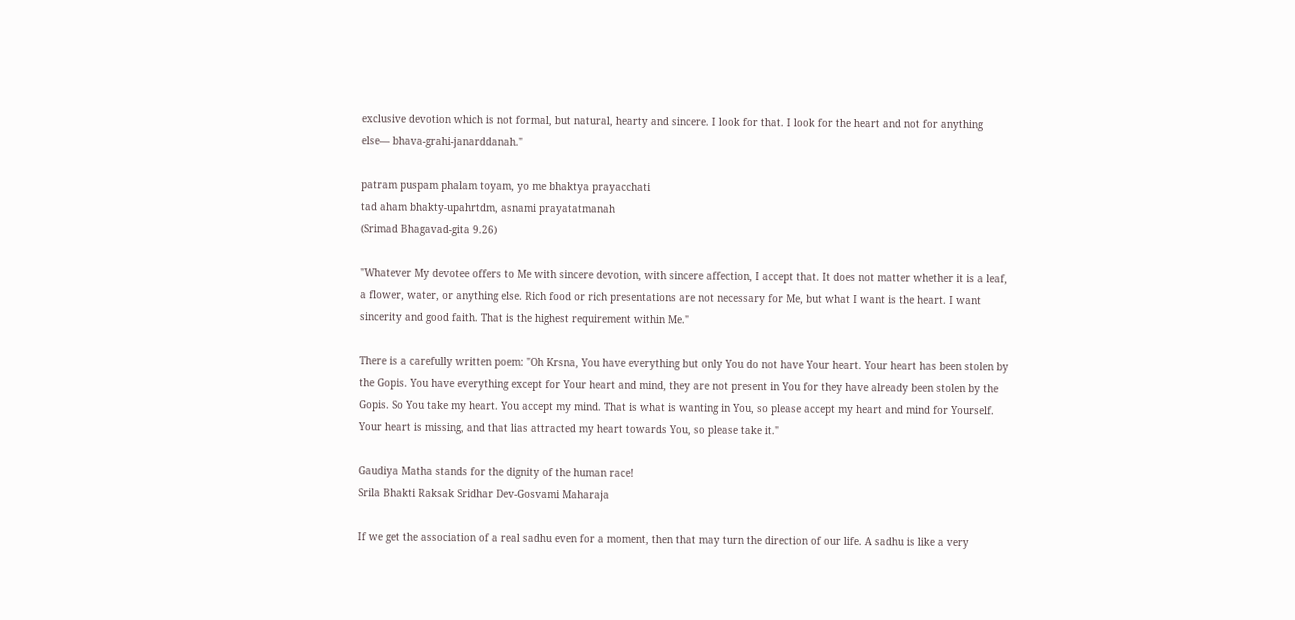exclusive devotion which is not formal, but natural, hearty and sincere. I look for that. I look for the heart and not for anything else— bhava-grahi-janarddanah."

patram puspam phalam toyam, yo me bhaktya prayacchati
tad aham bhakty-upahrtdm, asnami prayatatmanah
(Srimad Bhagavad-gita 9.26)

"Whatever My devotee offers to Me with sincere devotion, with sincere affection, I accept that. It does not matter whether it is a leaf, a flower, water, or anything else. Rich food or rich presentations are not necessary for Me, but what I want is the heart. I want sincerity and good faith. That is the highest requirement within Me."

There is a carefully written poem: "Oh Krsna, You have everything but only You do not have Your heart. Your heart has been stolen by the Gopis. You have everything except for Your heart and mind, they are not present in You for they have already been stolen by the Gopis. So You take my heart. You accept my mind. That is what is wanting in You, so please accept my heart and mind for Yourself. Your heart is missing, and that lias attracted my heart towards You, so please take it."

Gaudiya Matha stands for the dignity of the human race!
Srila Bhakti Raksak Sridhar Dev-Gosvami Maharaja

If we get the association of a real sadhu even for a moment, then that may turn the direction of our life. A sadhu is like a very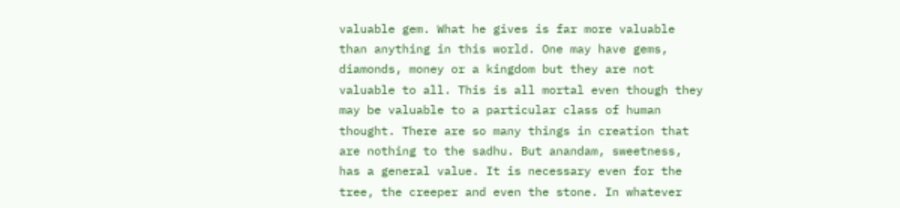valuable gem. What he gives is far more valuable than anything in this world. One may have gems, diamonds, money or a kingdom but they are not valuable to all. This is all mortal even though they may be valuable to a particular class of human thought. There are so many things in creation that are nothing to the sadhu. But anandam, sweetness, has a general value. It is necessary even for the tree, the creeper and even the stone. In whatever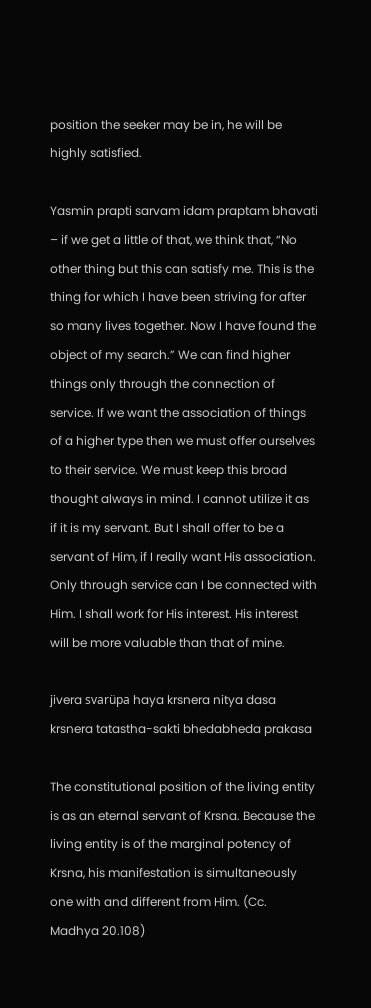position the seeker may be in, he will be highly satisfied.

Yasmin prapti sarvam idam praptam bhavati – if we get a little of that, we think that, “No other thing but this can satisfy me. This is the thing for which I have been striving for after so many lives together. Now I have found the object of my search.” We can find higher things only through the connection of service. If we want the association of things of a higher type then we must offer ourselves to their service. We must keep this broad thought always in mind. I cannot utilize it as if it is my servant. But I shall offer to be a servant of Him, if I really want His association. Only through service can I be connected with Him. I shall work for His interest. His interest will be more valuable than that of mine.

jivera svarüpa haya krsnera nitya dasa
krsnera tatastha-sakti bhedabheda prakasa

The constitutional position of the living entity is as an eternal servant of Krsna. Because the living entity is of the marginal potency of Krsna, his manifestation is simultaneously one with and different from Him. (Cc. Madhya 20.108)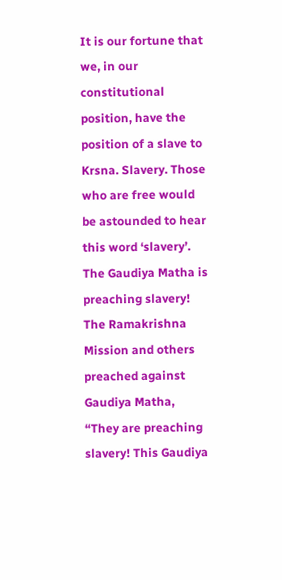It is our fortune that we, in our constitutional position, have the position of a slave to Krsna. Slavery. Those who are free would be astounded to hear this word ‘slavery’. The Gaudiya Matha is preaching slavery! The Ramakrishna Mission and others preached against Gaudiya Matha, “They are preaching slavery! This Gaudiya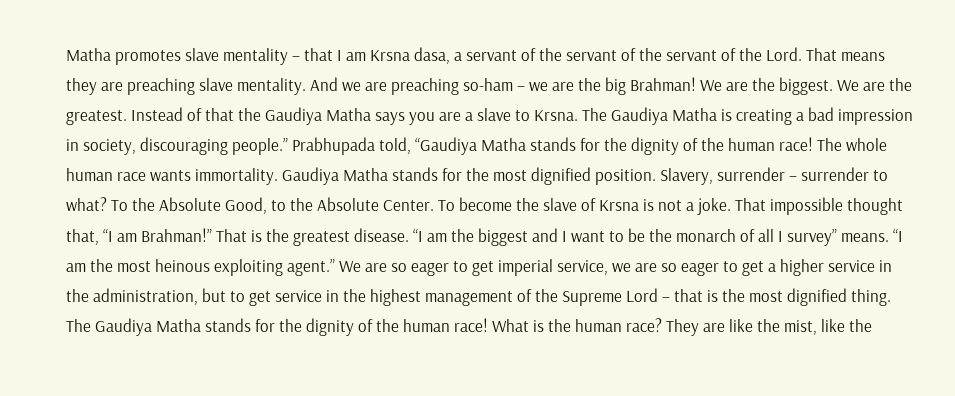Matha promotes slave mentality – that I am Krsna dasa, a servant of the servant of the servant of the Lord. That means they are preaching slave mentality. And we are preaching so-ham – we are the big Brahman! We are the biggest. We are the greatest. Instead of that the Gaudiya Matha says you are a slave to Krsna. The Gaudiya Matha is creating a bad impression in society, discouraging people.” Prabhupada told, “Gaudiya Matha stands for the dignity of the human race! The whole human race wants immortality. Gaudiya Matha stands for the most dignified position. Slavery, surrender – surrender to what? To the Absolute Good, to the Absolute Center. To become the slave of Krsna is not a joke. That impossible thought that, “I am Brahman!” That is the greatest disease. “I am the biggest and I want to be the monarch of all I survey” means. “I am the most heinous exploiting agent.” We are so eager to get imperial service, we are so eager to get a higher service in the administration, but to get service in the highest management of the Supreme Lord – that is the most dignified thing. The Gaudiya Matha stands for the dignity of the human race! What is the human race? They are like the mist, like the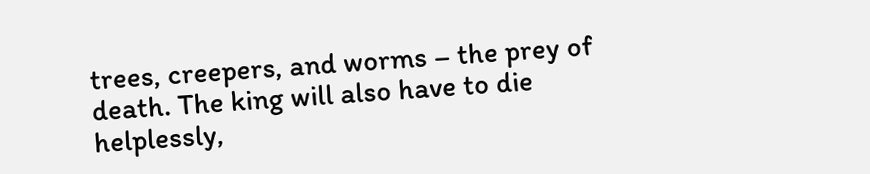trees, creepers, and worms – the prey of death. The king will also have to die helplessly,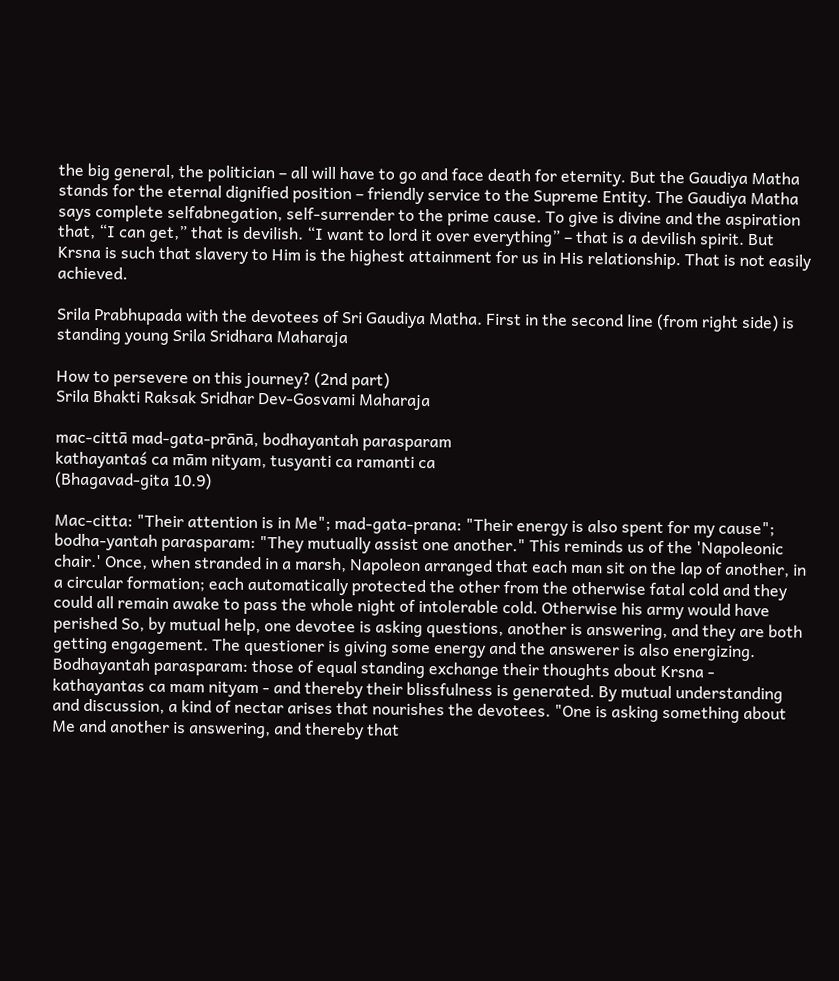the big general, the politician – all will have to go and face death for eternity. But the Gaudiya Matha stands for the eternal dignified position – friendly service to the Supreme Entity. The Gaudiya Matha says complete selfabnegation, self-surrender to the prime cause. To give is divine and the aspiration that, “I can get,” that is devilish. “I want to lord it over everything” – that is a devilish spirit. But Krsna is such that slavery to Him is the highest attainment for us in His relationship. That is not easily achieved.

Srila Prabhupada with the devotees of Sri Gaudiya Matha. First in the second line (from right side) is standing young Srila Sridhara Maharaja

How to persevere on this journey? (2nd part)
Srila Bhakti Raksak Sridhar Dev-Gosvami Maharaja

mac-cittā mad-gata-prānā, bodhayantah parasparam
kathayantaś ca mām nityam, tusyanti ca ramanti ca
(Bhagavad-gita 10.9)

Mac-citta: "Their attention is in Me"; mad-gata-prana: "Their energy is also spent for my cause"; bodha-yantah parasparam: "They mutually assist one another." This reminds us of the 'Napoleonic chair.' Once, when stranded in a marsh, Napoleon arranged that each man sit on the lap of another, in a circular formation; each automatically protected the other from the otherwise fatal cold and they could all remain awake to pass the whole night of intolerable cold. Otherwise his army would have perished So, by mutual help, one devotee is asking questions, another is answering, and they are both getting engagement. The questioner is giving some energy and the answerer is also energizing. Bodhayantah parasparam: those of equal standing exchange their thoughts about Krsna - kathayantas ca mam nityam - and thereby their blissfulness is generated. By mutual understanding and discussion, a kind of nectar arises that nourishes the devotees. "One is asking something about Me and another is answering, and thereby that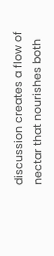discussion creates a flow of nectar that nourishes both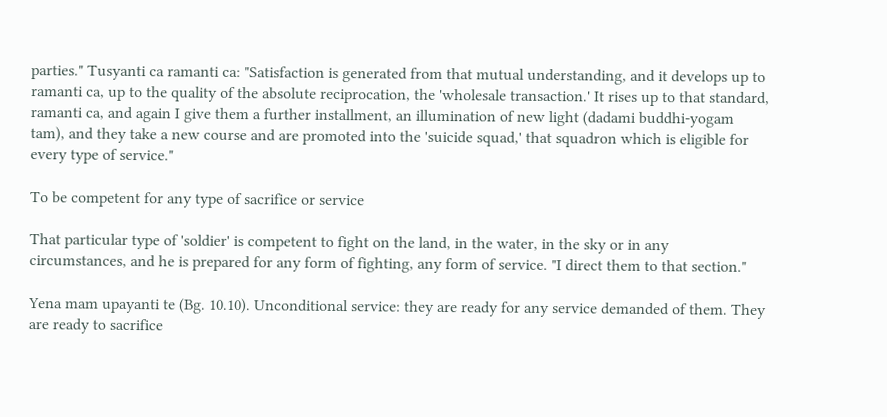parties." Tusyanti ca ramanti ca: "Satisfaction is generated from that mutual understanding, and it develops up to ramanti ca, up to the quality of the absolute reciprocation, the 'wholesale transaction.' It rises up to that standard, ramanti ca, and again I give them a further installment, an illumination of new light (dadami buddhi-yogam tam), and they take a new course and are promoted into the 'suicide squad,' that squadron which is eligible for every type of service."

To be competent for any type of sacrifice or service

That particular type of 'soldier' is competent to fight on the land, in the water, in the sky or in any circumstances, and he is prepared for any form of fighting, any form of service. "I direct them to that section."

Yena mam upayanti te (Bg. 10.10). Unconditional service: they are ready for any service demanded of them. They are ready to sacrifice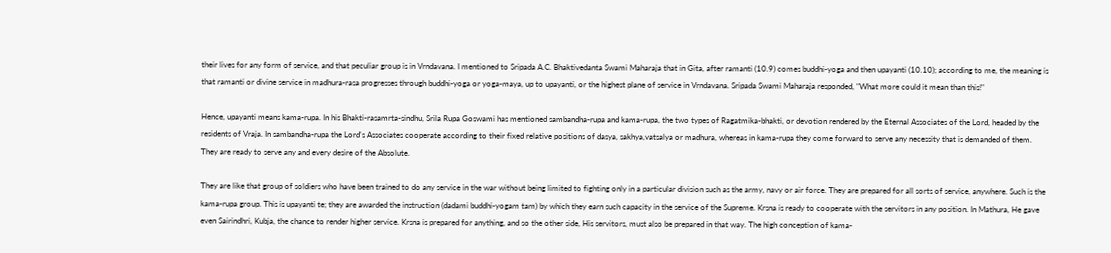their lives for any form of service, and that peculiar group is in Vrndavana. I mentioned to Sripada A.C. Bhaktivedanta Swami Maharaja that in Gita, after ramanti (10.9) comes buddhi-yoga and then upayanti (10.10); according to me, the meaning is that ramanti or divine service in madhura-rasa progresses through buddhi-yoga or yoga-maya, up to upayanti, or the highest plane of service in Vrndavana. Sripada Swami Maharaja responded, "What more could it mean than this!"

Hence, upayanti means kama-rupa. In his Bhakti-rasamrta-sindhu, Srila Rupa Goswami has mentioned sambandha-rupa and kama-rupa, the two types of Ragatmika-bhakti, or devotion rendered by the Eternal Associates of the Lord, headed by the residents of Vraja. In sambandha-rupa the Lord's Associates cooperate according to their fixed relative positions of dasya, sakhya,vatsalya or madhura, whereas in kama-rupa they come forward to serve any necessity that is demanded of them. They are ready to serve any and every desire of the Absolute.

They are like that group of soldiers who have been trained to do any service in the war without being limited to fighting only in a particular division such as the army, navy or air force. They are prepared for all sorts of service, anywhere. Such is the kama-rupa group. This is upayanti te; they are awarded the instruction (dadami buddhi-yogam tam) by which they earn such capacity in the service of the Supreme. Krsna is ready to cooperate with the servitors in any position. In Mathura, He gave even Sairindhri, Kubja, the chance to render higher service. Krsna is prepared for anything, and so the other side, His servitors, must also be prepared in that way. The high conception of kama-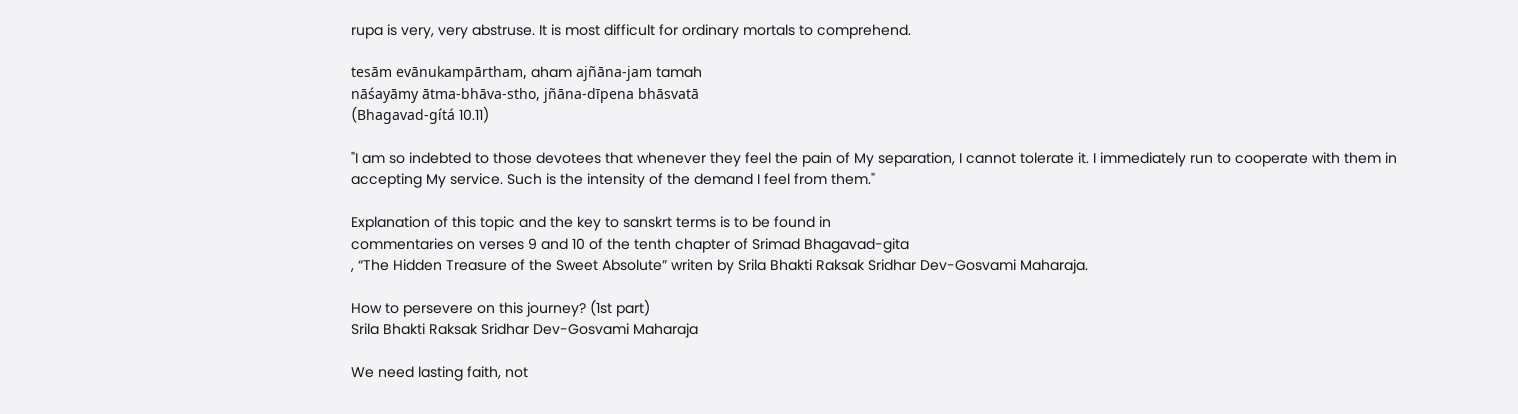rupa is very, very abstruse. It is most difficult for ordinary mortals to comprehend.

tesām evānukampārtham, aham ajñāna-jam tamah
nāśayāmy ātma-bhāva-stho, jñāna-dīpena bhāsvatā
(Bhagavad-gítá 10.11)

"I am so indebted to those devotees that whenever they feel the pain of My separation, I cannot tolerate it. I immediately run to cooperate with them in accepting My service. Such is the intensity of the demand I feel from them."

Explanation of this topic and the key to sanskrt terms is to be found in
commentaries on verses 9 and 10 of the tenth chapter of Srimad Bhagavad-gita
, “The Hidden Treasure of the Sweet Absolute” writen by Srila Bhakti Raksak Sridhar Dev-Gosvami Maharaja.

How to persevere on this journey? (1st part)
Srila Bhakti Raksak Sridhar Dev-Gosvami Maharaja

We need lasting faith, not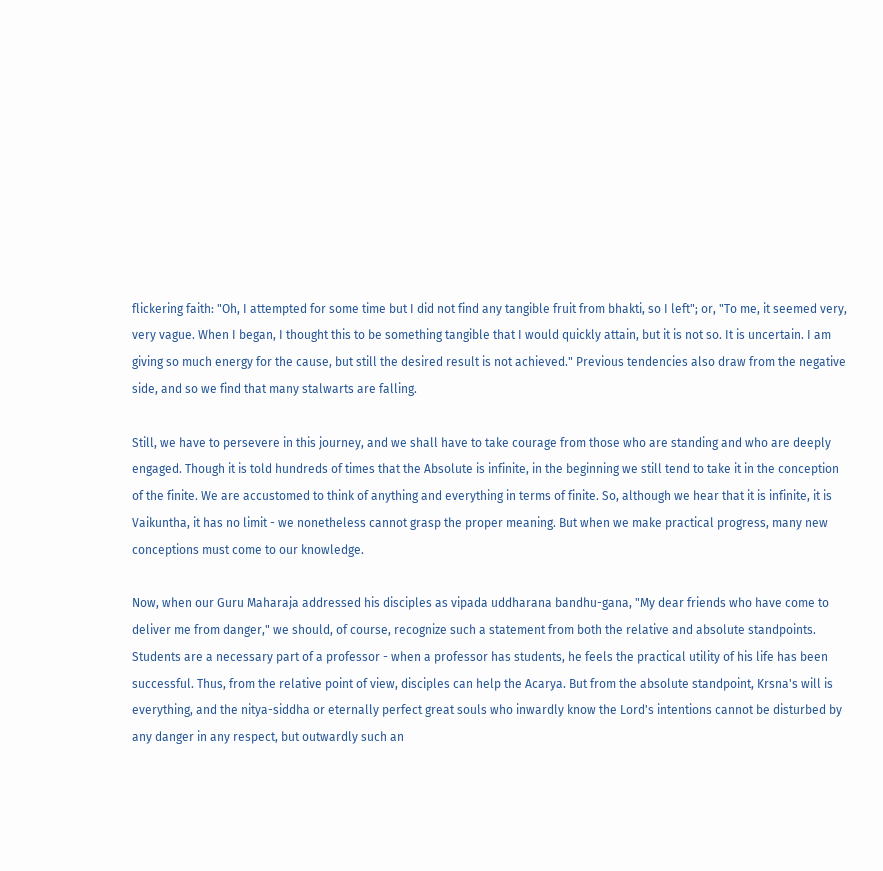flickering faith: "Oh, I attempted for some time but I did not find any tangible fruit from bhakti, so I left"; or, "To me, it seemed very, very vague. When I began, I thought this to be something tangible that I would quickly attain, but it is not so. It is uncertain. I am giving so much energy for the cause, but still the desired result is not achieved." Previous tendencies also draw from the negative side, and so we find that many stalwarts are falling.

Still, we have to persevere in this journey, and we shall have to take courage from those who are standing and who are deeply engaged. Though it is told hundreds of times that the Absolute is infinite, in the beginning we still tend to take it in the conception of the finite. We are accustomed to think of anything and everything in terms of finite. So, although we hear that it is infinite, it is Vaikuntha, it has no limit - we nonetheless cannot grasp the proper meaning. But when we make practical progress, many new conceptions must come to our knowledge.

Now, when our Guru Maharaja addressed his disciples as vipada uddharana bandhu-gana, "My dear friends who have come to deliver me from danger," we should, of course, recognize such a statement from both the relative and absolute standpoints. Students are a necessary part of a professor - when a professor has students, he feels the practical utility of his life has been successful. Thus, from the relative point of view, disciples can help the Acarya. But from the absolute standpoint, Krsna's will is everything, and the nitya-siddha or eternally perfect great souls who inwardly know the Lord's intentions cannot be disturbed by any danger in any respect, but outwardly such an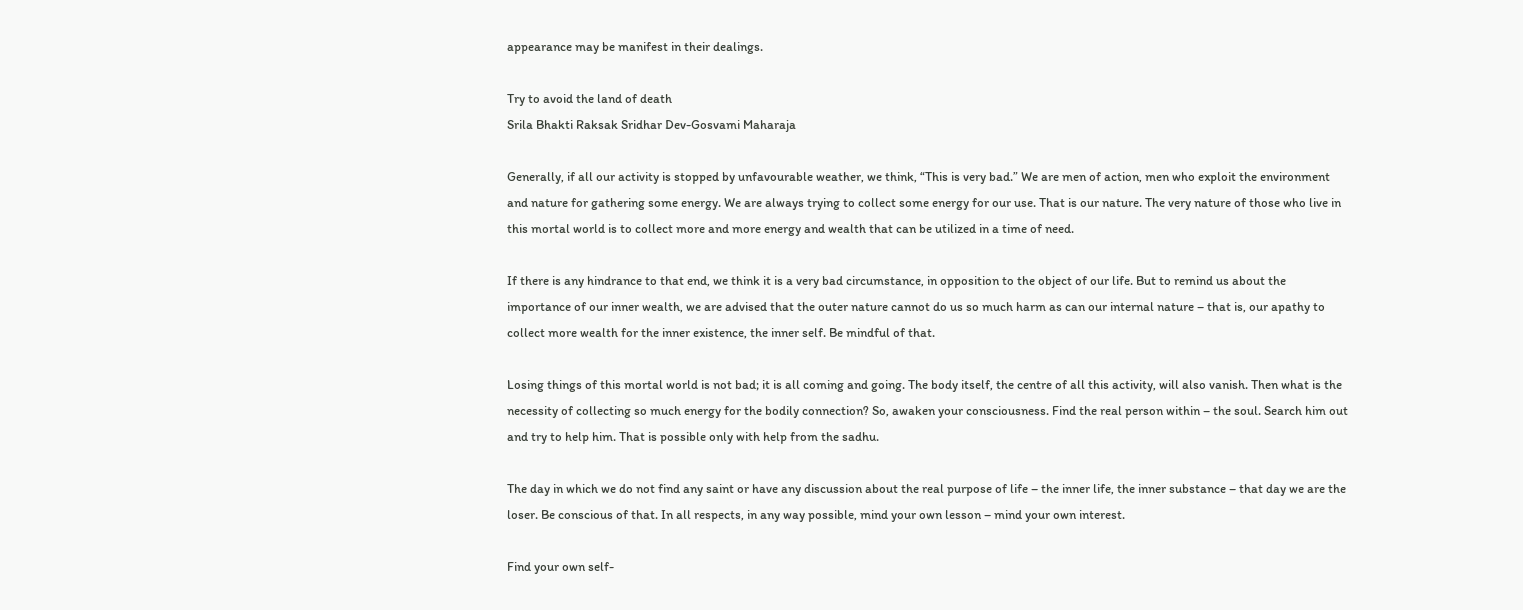appearance may be manifest in their dealings.

Try to avoid the land of death
Srila Bhakti Raksak Sridhar Dev-Gosvami Maharaja

Generally, if all our activity is stopped by unfavourable weather, we think, “This is very bad.” We are men of action, men who exploit the environment and nature for gathering some energy. We are always trying to collect some energy for our use. That is our nature. The very nature of those who live in this mortal world is to collect more and more energy and wealth that can be utilized in a time of need.

If there is any hindrance to that end, we think it is a very bad circumstance, in opposition to the object of our life. But to remind us about the importance of our inner wealth, we are advised that the outer nature cannot do us so much harm as can our internal nature – that is, our apathy to collect more wealth for the inner existence, the inner self. Be mindful of that.

Losing things of this mortal world is not bad; it is all coming and going. The body itself, the centre of all this activity, will also vanish. Then what is the necessity of collecting so much energy for the bodily connection? So, awaken your consciousness. Find the real person within – the soul. Search him out and try to help him. That is possible only with help from the sadhu.

The day in which we do not find any saint or have any discussion about the real purpose of life – the inner life, the inner substance – that day we are the loser. Be conscious of that. In all respects, in any way possible, mind your own lesson – mind your own interest.

Find your own self-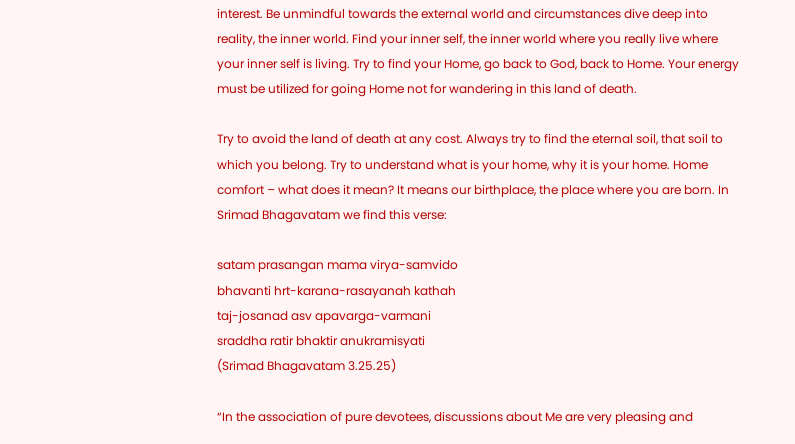interest. Be unmindful towards the external world and circumstances dive deep into reality, the inner world. Find your inner self, the inner world where you really live where your inner self is living. Try to find your Home, go back to God, back to Home. Your energy must be utilized for going Home not for wandering in this land of death.

Try to avoid the land of death at any cost. Always try to find the eternal soil, that soil to which you belong. Try to understand what is your home, why it is your home. Home comfort – what does it mean? It means our birthplace, the place where you are born. In Srimad Bhagavatam we find this verse:

satam prasangan mama virya-samvido
bhavanti hrt-karana-rasayanah kathah
taj-josanad asv apavarga-varmani
sraddha ratir bhaktir anukramisyati
(Srimad Bhagavatam 3.25.25)

“In the association of pure devotees, discussions about Me are very pleasing and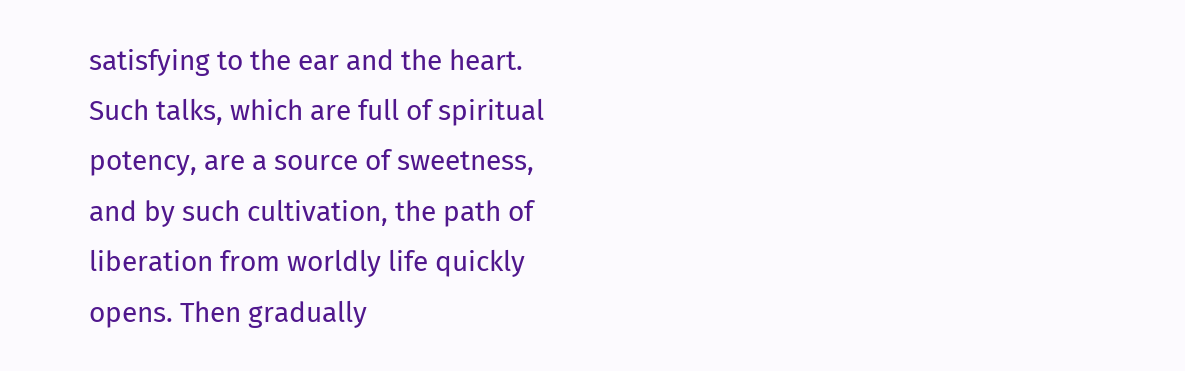satisfying to the ear and the heart. Such talks, which are full of spiritual potency, are a source of sweetness, and by such cultivation, the path of liberation from worldly life quickly opens. Then gradually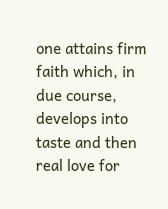one attains firm faith which, in due course, develops into taste and then real love for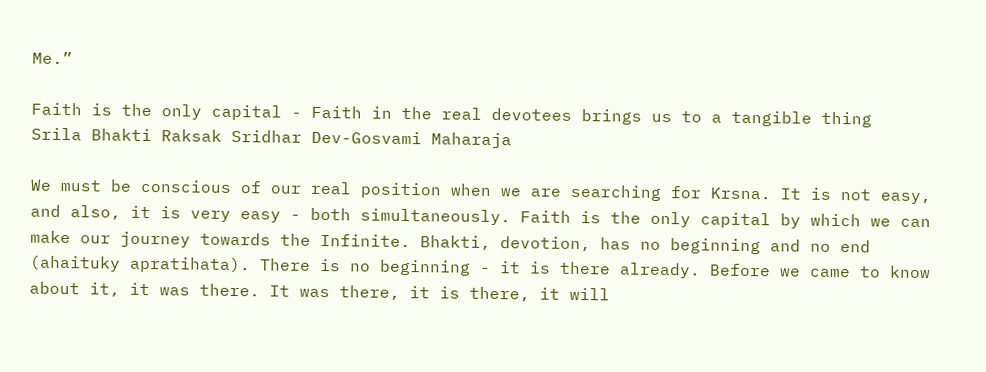Me.”

Faith is the only capital - Faith in the real devotees brings us to a tangible thing
Srila Bhakti Raksak Sridhar Dev-Gosvami Maharaja

We must be conscious of our real position when we are searching for Krsna. It is not easy, and also, it is very easy - both simultaneously. Faith is the only capital by which we can make our journey towards the Infinite. Bhakti, devotion, has no beginning and no end (ahaituky apratihata). There is no beginning - it is there already. Before we came to know about it, it was there. It was there, it is there, it will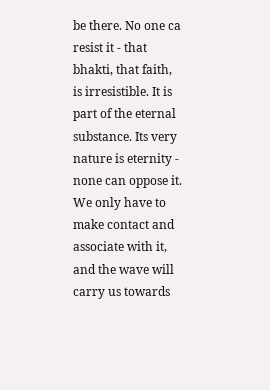be there. No one ca resist it - that bhakti, that faith, is irresistible. It is part of the eternal substance. Its very nature is eternity - none can oppose it. We only have to make contact and associate with it, and the wave will carry us towards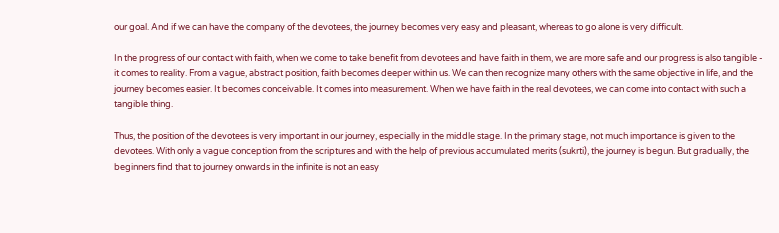our goal. And if we can have the company of the devotees, the journey becomes very easy and pleasant, whereas to go alone is very difficult.

In the progress of our contact with faith, when we come to take benefit from devotees and have faith in them, we are more safe and our progress is also tangible - it comes to reality. From a vague, abstract position, faith becomes deeper within us. We can then recognize many others with the same objective in life, and the journey becomes easier. It becomes conceivable. It comes into measurement. When we have faith in the real devotees, we can come into contact with such a tangible thing.

Thus, the position of the devotees is very important in our journey, especially in the middle stage. In the primary stage, not much importance is given to the devotees. With only a vague conception from the scriptures and with the help of previous accumulated merits (sukrti), the journey is begun. But gradually, the beginners find that to journey onwards in the infinite is not an easy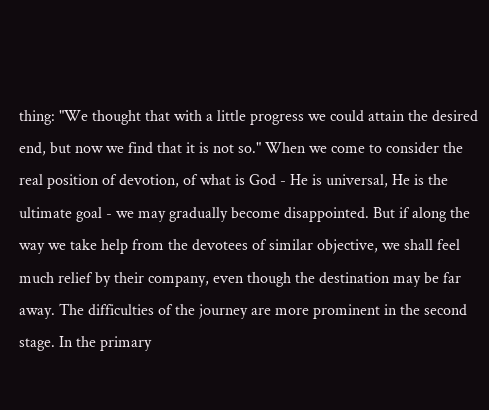thing: "We thought that with a little progress we could attain the desired end, but now we find that it is not so." When we come to consider the real position of devotion, of what is God - He is universal, He is the ultimate goal - we may gradually become disappointed. But if along the way we take help from the devotees of similar objective, we shall feel much relief by their company, even though the destination may be far away. The difficulties of the journey are more prominent in the second stage. In the primary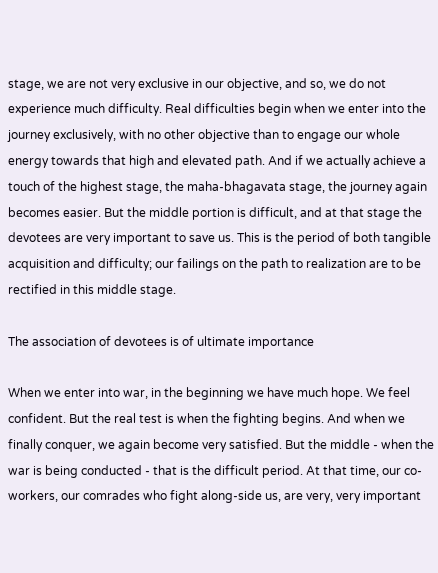stage, we are not very exclusive in our objective, and so, we do not experience much difficulty. Real difficulties begin when we enter into the journey exclusively, with no other objective than to engage our whole energy towards that high and elevated path. And if we actually achieve a touch of the highest stage, the maha-bhagavata stage, the journey again becomes easier. But the middle portion is difficult, and at that stage the devotees are very important to save us. This is the period of both tangible acquisition and difficulty; our failings on the path to realization are to be rectified in this middle stage.

The association of devotees is of ultimate importance

When we enter into war, in the beginning we have much hope. We feel confident. But the real test is when the fighting begins. And when we finally conquer, we again become very satisfied. But the middle - when the war is being conducted - that is the difficult period. At that time, our co-workers, our comrades who fight along-side us, are very, very important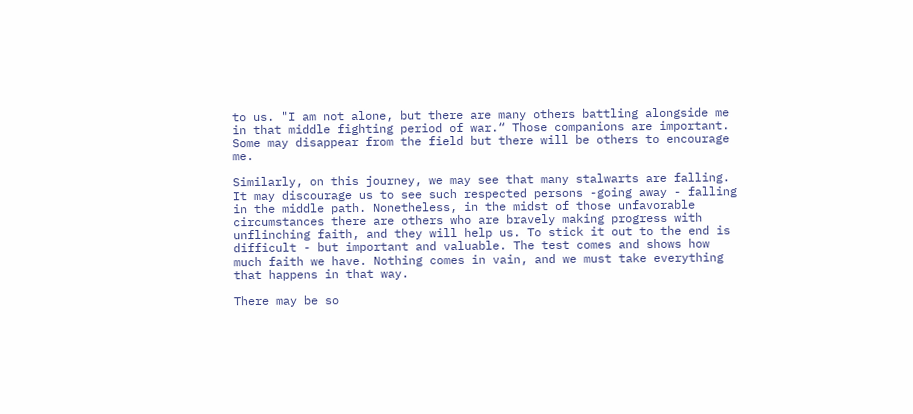to us. "I am not alone, but there are many others battling alongside me in that middle fighting period of war.“ Those companions are important. Some may disappear from the field but there will be others to encourage me.

Similarly, on this journey, we may see that many stalwarts are falling. It may discourage us to see such respected persons -going away - falling in the middle path. Nonetheless, in the midst of those unfavorable circumstances there are others who are bravely making progress with unflinching faith, and they will help us. To stick it out to the end is difficult - but important and valuable. The test comes and shows how much faith we have. Nothing comes in vain, and we must take everything that happens in that way.

There may be so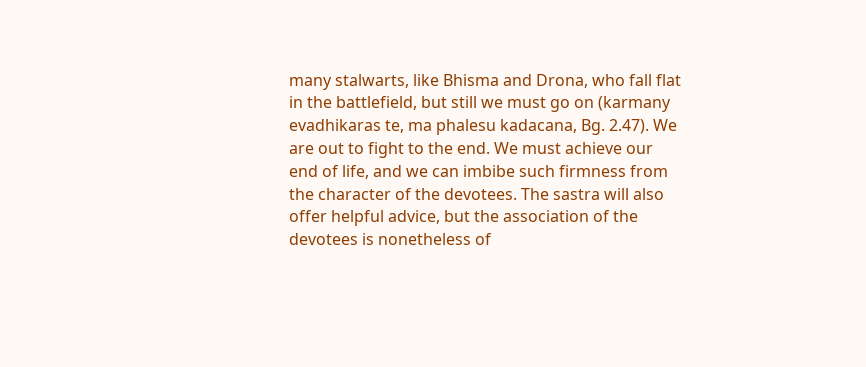many stalwarts, like Bhisma and Drona, who fall flat in the battlefield, but still we must go on (karmany evadhikaras te, ma phalesu kadacana, Bg. 2.47). We are out to fight to the end. We must achieve our end of life, and we can imbibe such firmness from the character of the devotees. The sastra will also offer helpful advice, but the association of the devotees is nonetheless of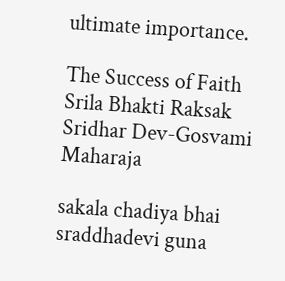ultimate importance.

The Success of Faith
Srila Bhakti Raksak Sridhar Dev-Gosvami Maharaja

sakala chadiya bhai sraddhadevi guna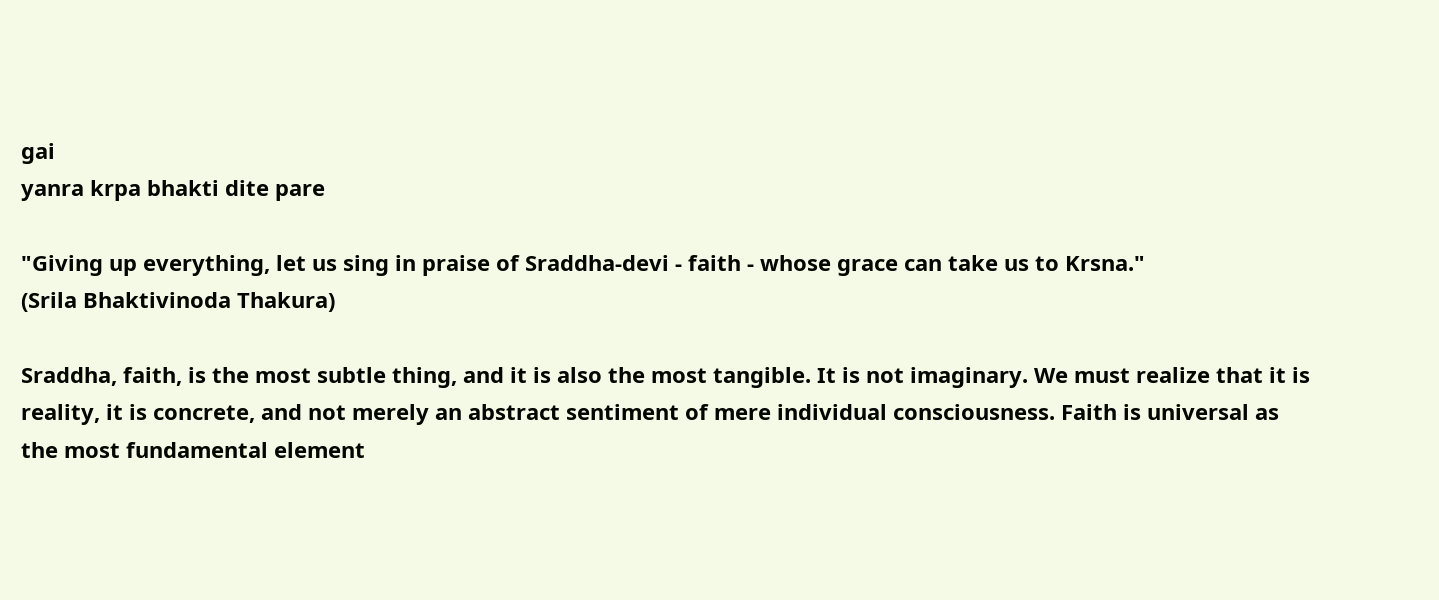gai
yanra krpa bhakti dite pare

"Giving up everything, let us sing in praise of Sraddha-devi - faith - whose grace can take us to Krsna."
(Srila Bhaktivinoda Thakura)

Sraddha, faith, is the most subtle thing, and it is also the most tangible. It is not imaginary. We must realize that it is reality, it is concrete, and not merely an abstract sentiment of mere individual consciousness. Faith is universal as the most fundamental element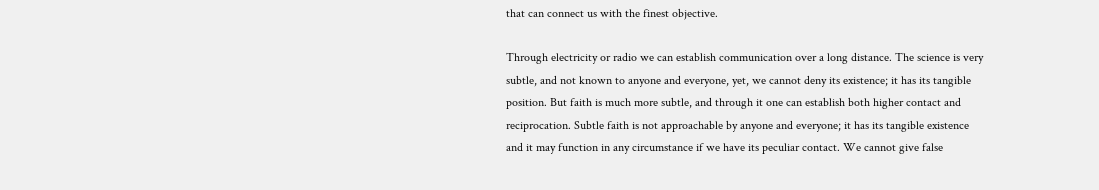that can connect us with the finest objective.

Through electricity or radio we can establish communication over a long distance. The science is very subtle, and not known to anyone and everyone, yet, we cannot deny its existence; it has its tangible position. But faith is much more subtle, and through it one can establish both higher contact and reciprocation. Subtle faith is not approachable by anyone and everyone; it has its tangible existence and it may function in any circumstance if we have its peculiar contact. We cannot give false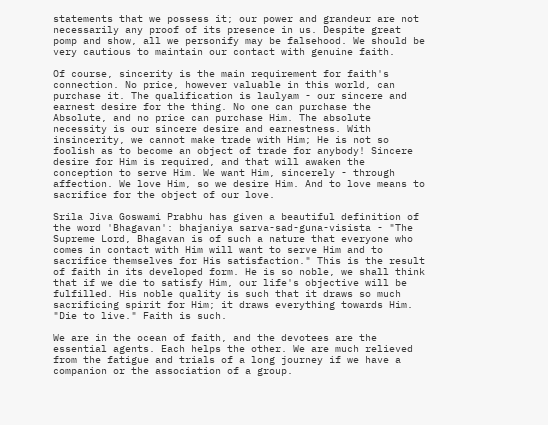statements that we possess it; our power and grandeur are not necessarily any proof of its presence in us. Despite great pomp and show, all we personify may be falsehood. We should be very cautious to maintain our contact with genuine faith.

Of course, sincerity is the main requirement for faith's connection. No price, however valuable in this world, can purchase it. The qualification is laulyam - our sincere and earnest desire for the thing. No one can purchase the Absolute, and no price can purchase Him. The absolute necessity is our sincere desire and earnestness. With insincerity, we cannot make trade with Him; He is not so foolish as to become an object of trade for anybody! Sincere desire for Him is required, and that will awaken the conception to serve Him. We want Him, sincerely - through affection. We love Him, so we desire Him. And to love means to sacrifice for the object of our love.

Srila Jiva Goswami Prabhu has given a beautiful definition of the word 'Bhagavan': bhajaniya sarva-sad-guna-visista - "The Supreme Lord, Bhagavan is of such a nature that everyone who comes in contact with Him will want to serve Him and to sacrifice themselves for His satisfaction." This is the result of faith in its developed form. He is so noble, we shall think that if we die to satisfy Him, our life's objective will be fulfilled. His noble quality is such that it draws so much sacrificing spirit for Him; it draws everything towards Him. "Die to live." Faith is such.

We are in the ocean of faith, and the devotees are the essential agents. Each helps the other. We are much relieved from the fatigue and trials of a long journey if we have a companion or the association of a group.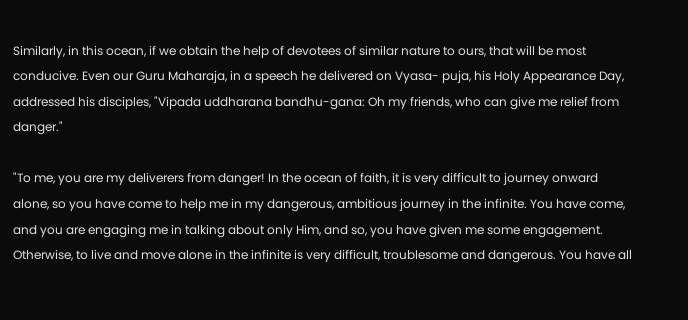Similarly, in this ocean, if we obtain the help of devotees of similar nature to ours, that will be most conducive. Even our Guru Maharaja, in a speech he delivered on Vyasa- puja, his Holy Appearance Day, addressed his disciples, "Vipada uddharana bandhu-gana: Oh my friends, who can give me relief from danger."

"To me, you are my deliverers from danger! In the ocean of faith, it is very difficult to journey onward alone, so you have come to help me in my dangerous, ambitious journey in the infinite. You have come, and you are engaging me in talking about only Him, and so, you have given me some engagement. Otherwise, to live and move alone in the infinite is very difficult, troublesome and dangerous. You have all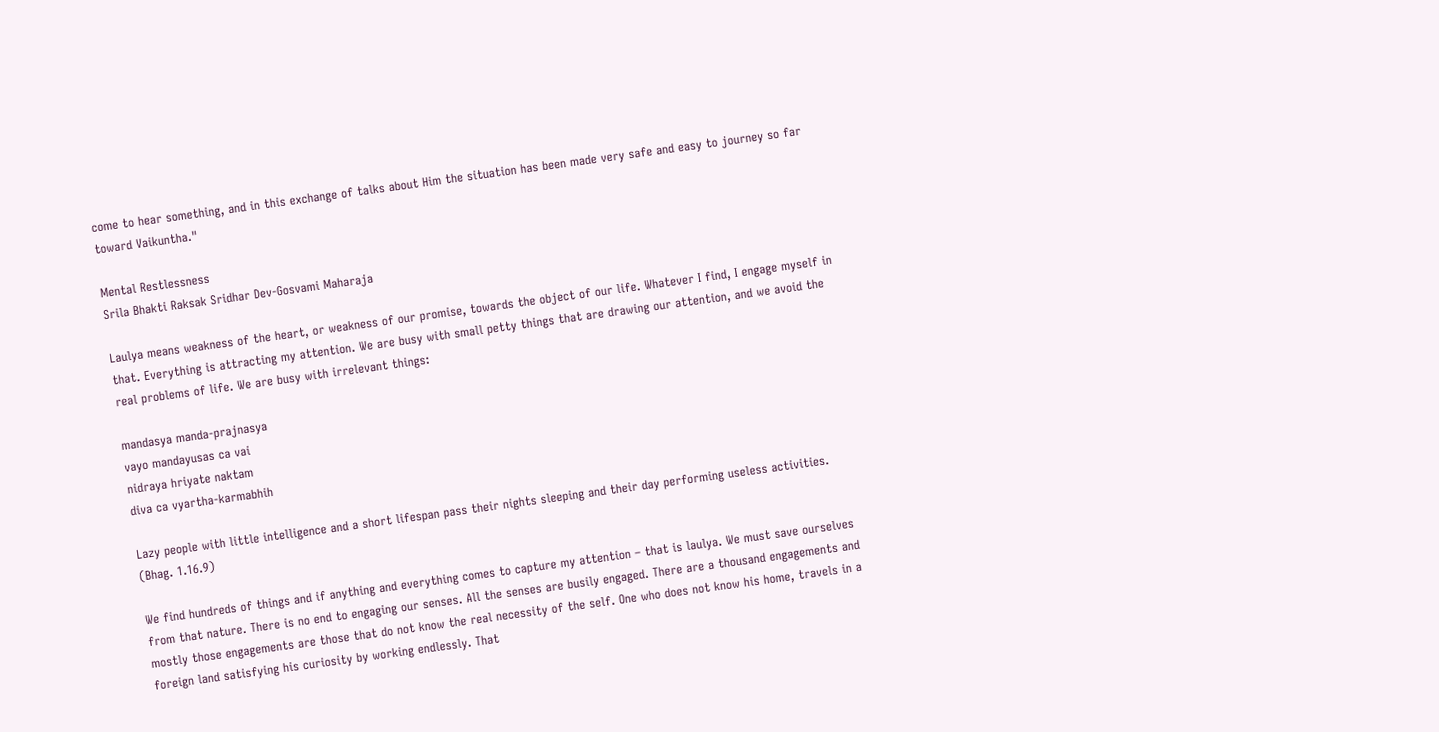come to hear something, and in this exchange of talks about Him the situation has been made very safe and easy to journey so far toward Vaikuntha."

Mental Restlessness
Srila Bhakti Raksak Sridhar Dev-Gosvami Maharaja

Laulya means weakness of the heart, or weakness of our promise, towards the object of our life. Whatever I find, I engage myself in that. Everything is attracting my attention. We are busy with small petty things that are drawing our attention, and we avoid the real problems of life. We are busy with irrelevant things:

mandasya manda-prajnasya
vayo mandayusas ca vai
nidraya hriyate naktam
diva ca vyartha-karmabhih

Lazy people with little intelligence and a short lifespan pass their nights sleeping and their day performing useless activities. (Bhag. 1.16.9)

We find hundreds of things and if anything and everything comes to capture my attention – that is laulya. We must save ourselves from that nature. There is no end to engaging our senses. All the senses are busily engaged. There are a thousand engagements and mostly those engagements are those that do not know the real necessity of the self. One who does not know his home, travels in a foreign land satisfying his curiosity by working endlessly. That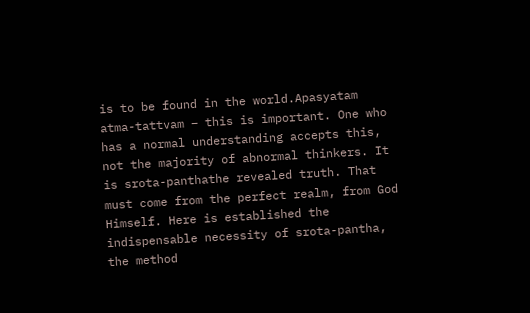is to be found in the world.Apasyatam atma-tattvam – this is important. One who has a normal understanding accepts this, not the majority of abnormal thinkers. It is srota-panthathe revealed truth. That must come from the perfect realm, from God Himself. Here is established the indispensable necessity of srota-pantha, the method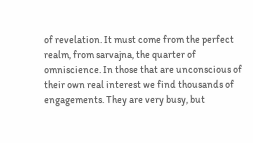of revelation. It must come from the perfect realm, from sarvajna, the quarter of omniscience. In those that are unconscious of their own real interest we find thousands of engagements. They are very busy, but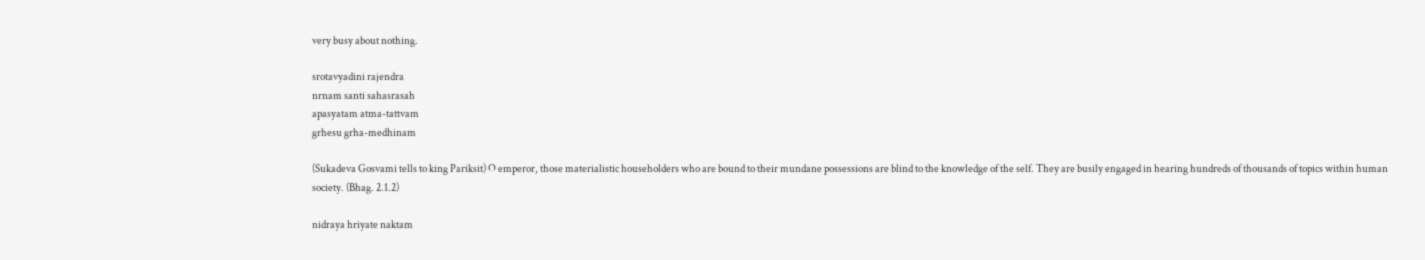very busy about nothing.

srotavyadini rajendra
nrnam santi sahasrasah
apasyatam atma-tattvam
grhesu grha-medhinam

(Sukadeva Gosvami tells to king Pariksit) O emperor, those materialistic householders who are bound to their mundane possessions are blind to the knowledge of the self. They are busily engaged in hearing hundreds of thousands of topics within human society. (Bhag. 2.1.2)

nidraya hriyate naktam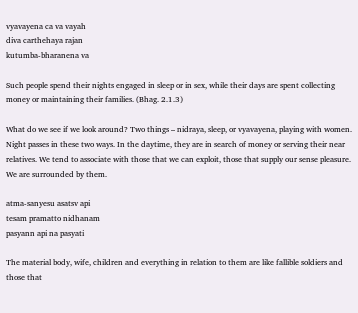vyavayena ca va vayah
diva carthehaya rajan
kutumba-bharanena va

Such people spend their nights engaged in sleep or in sex, while their days are spent collecting money or maintaining their families. (Bhag. 2.1.3)

What do we see if we look around? Two things – nidraya, sleep, or vyavayena, playing with women. Night passes in these two ways. In the daytime, they are in search of money or serving their near relatives. We tend to associate with those that we can exploit, those that supply our sense pleasure. We are surrounded by them.

atma-sanyesu asatsv api
tesam pramatto nidhanam
pasyann api na pasyati

The material body, wife, children and everything in relation to them are like fallible soldiers and those that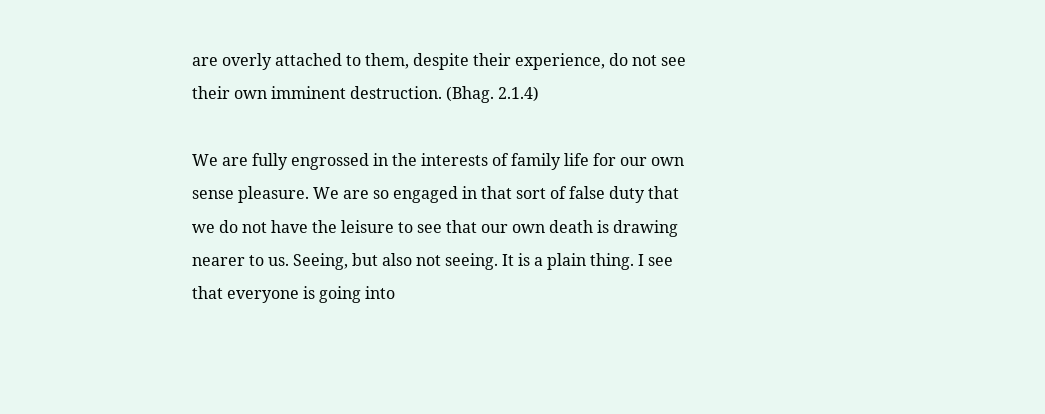are overly attached to them, despite their experience, do not see their own imminent destruction. (Bhag. 2.1.4)

We are fully engrossed in the interests of family life for our own sense pleasure. We are so engaged in that sort of false duty that we do not have the leisure to see that our own death is drawing nearer to us. Seeing, but also not seeing. It is a plain thing. I see that everyone is going into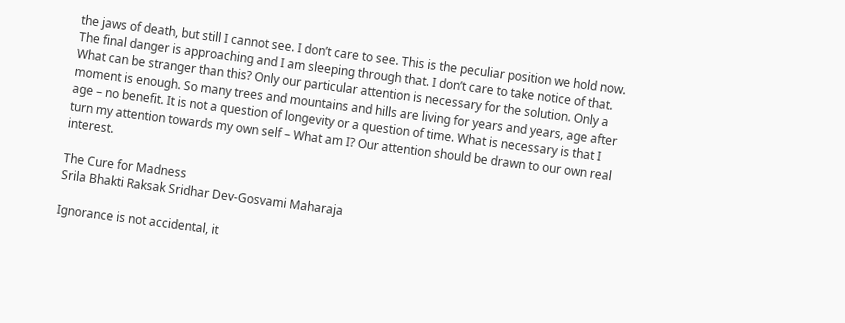the jaws of death, but still I cannot see. I don’t care to see. This is the peculiar position we hold now. The final danger is approaching and I am sleeping through that. I don’t care to take notice of that. What can be stranger than this? Only our particular attention is necessary for the solution. Only a moment is enough. So many trees and mountains and hills are living for years and years, age after age – no benefit. It is not a question of longevity or a question of time. What is necessary is that I turn my attention towards my own self – What am I? Our attention should be drawn to our own real interest.

The Cure for Madness
Srila Bhakti Raksak Sridhar Dev-Gosvami Maharaja

Ignorance is not accidental, it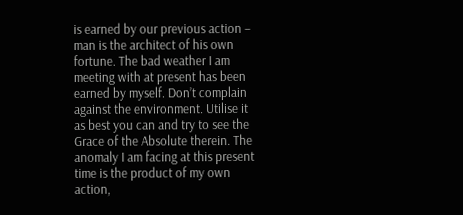is earned by our previous action – man is the architect of his own fortune. The bad weather I am meeting with at present has been earned by myself. Don’t complain against the environment. Utilise it as best you can and try to see the Grace of the Absolute therein. The anomaly I am facing at this present time is the product of my own action,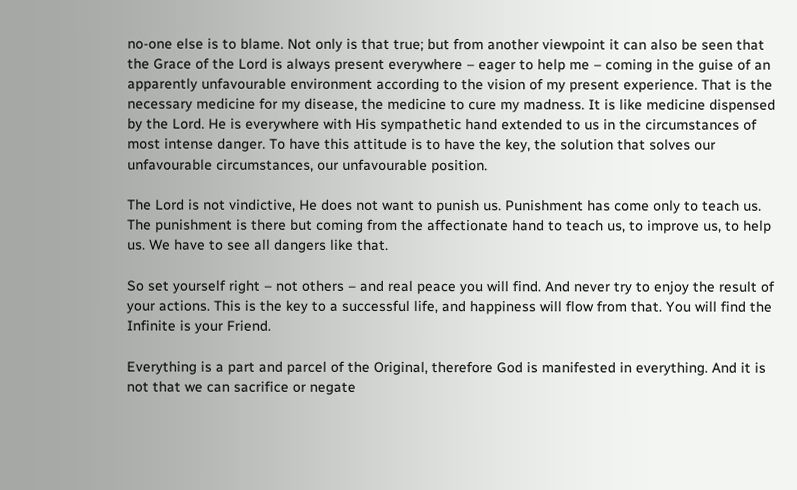no-one else is to blame. Not only is that true; but from another viewpoint it can also be seen that the Grace of the Lord is always present everywhere – eager to help me – coming in the guise of an apparently unfavourable environment according to the vision of my present experience. That is the necessary medicine for my disease, the medicine to cure my madness. It is like medicine dispensed by the Lord. He is everywhere with His sympathetic hand extended to us in the circumstances of most intense danger. To have this attitude is to have the key, the solution that solves our unfavourable circumstances, our unfavourable position.

The Lord is not vindictive, He does not want to punish us. Punishment has come only to teach us. The punishment is there but coming from the affectionate hand to teach us, to improve us, to help us. We have to see all dangers like that.

So set yourself right – not others – and real peace you will find. And never try to enjoy the result of your actions. This is the key to a successful life, and happiness will flow from that. You will find the Infinite is your Friend.

Everything is a part and parcel of the Original, therefore God is manifested in everything. And it is not that we can sacrifice or negate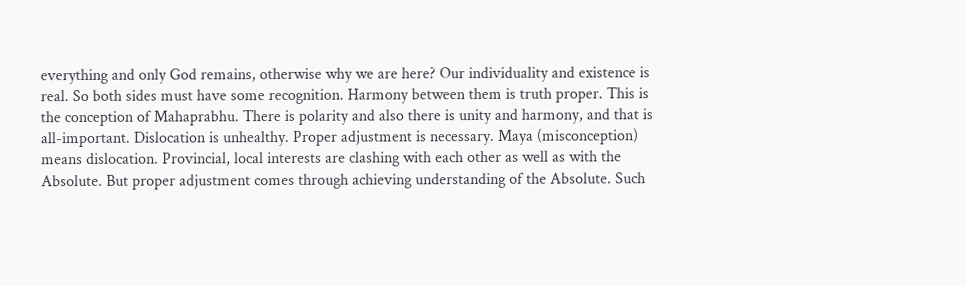everything and only God remains, otherwise why we are here? Our individuality and existence is real. So both sides must have some recognition. Harmony between them is truth proper. This is the conception of Mahaprabhu. There is polarity and also there is unity and harmony, and that is all-important. Dislocation is unhealthy. Proper adjustment is necessary. Maya (misconception) means dislocation. Provincial, local interests are clashing with each other as well as with the Absolute. But proper adjustment comes through achieving understanding of the Absolute. Such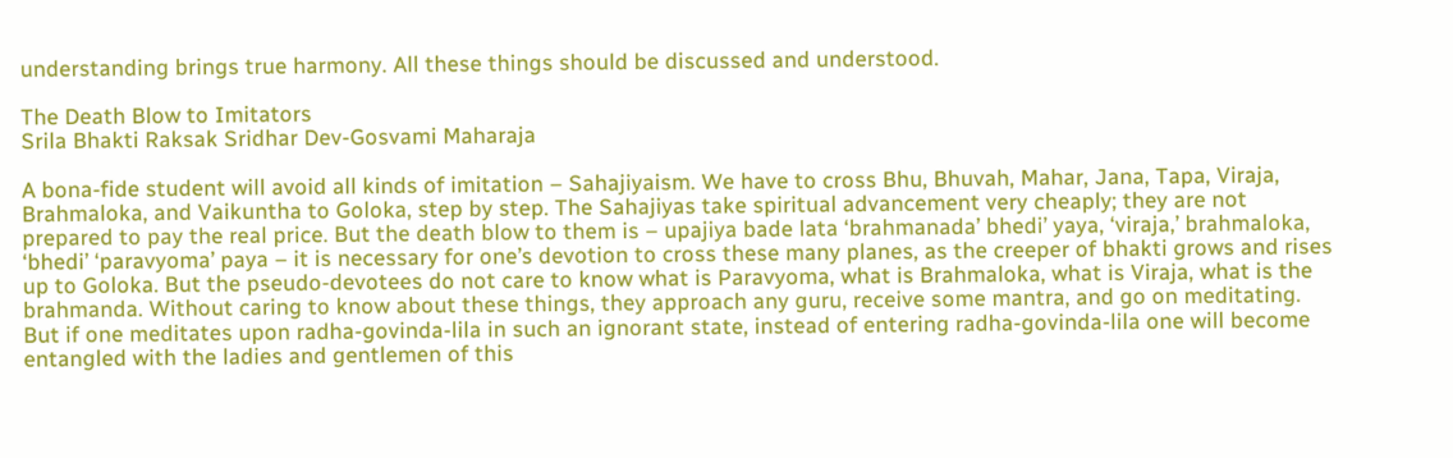understanding brings true harmony. All these things should be discussed and understood.

The Death Blow to Imitators
Srila Bhakti Raksak Sridhar Dev-Gosvami Maharaja

A bona-fide student will avoid all kinds of imitation – Sahajiyaism. We have to cross Bhu, Bhuvah, Mahar, Jana, Tapa, Viraja, Brahmaloka, and Vaikuntha to Goloka, step by step. The Sahajiyas take spiritual advancement very cheaply; they are not prepared to pay the real price. But the death blow to them is – upajiya bade lata ‘brahmanada’ bhedi’ yaya, ‘viraja,’ brahmaloka, ‘bhedi’ ‘paravyoma’ paya – it is necessary for one’s devotion to cross these many planes, as the creeper of bhakti grows and rises up to Goloka. But the pseudo-devotees do not care to know what is Paravyoma, what is Brahmaloka, what is Viraja, what is the brahmanda. Without caring to know about these things, they approach any guru, receive some mantra, and go on meditating. But if one meditates upon radha-govinda-lila in such an ignorant state, instead of entering radha-govinda-lila one will become entangled with the ladies and gentlemen of this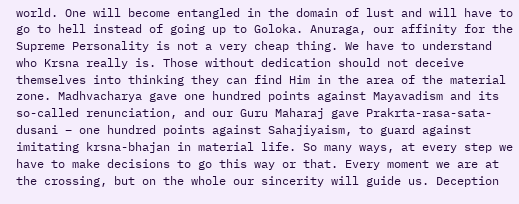world. One will become entangled in the domain of lust and will have to go to hell instead of going up to Goloka. Anuraga, our affinity for the Supreme Personality is not a very cheap thing. We have to understand who Krsna really is. Those without dedication should not deceive themselves into thinking they can find Him in the area of the material zone. Madhvacharya gave one hundred points against Mayavadism and its so-called renunciation, and our Guru Maharaj gave Prakrta-rasa-sata-dusani – one hundred points against Sahajiyaism, to guard against imitating krsna-bhajan in material life. So many ways, at every step we have to make decisions to go this way or that. Every moment we are at the crossing, but on the whole our sincerity will guide us. Deception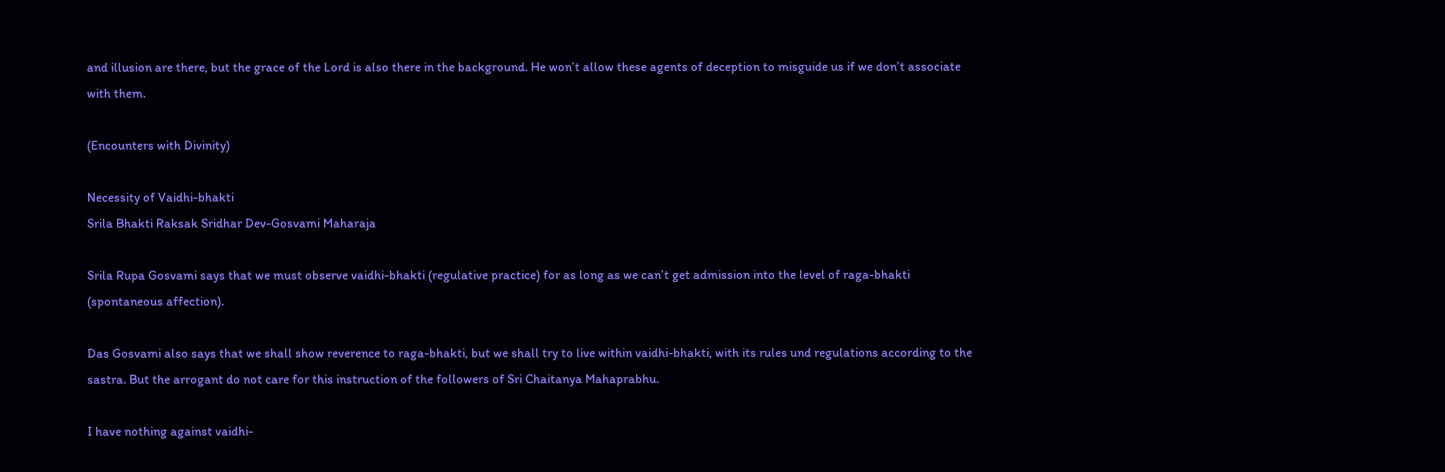and illusion are there, but the grace of the Lord is also there in the background. He won’t allow these agents of deception to misguide us if we don’t associate with them.

(Encounters with Divinity)

Necessity of Vaidhi-bhakti
Srila Bhakti Raksak Sridhar Dev-Gosvami Maharaja

Srila Rupa Gosvami says that we must observe vaidhi-bhakti (regulative practice) for as long as we can’t get admission into the level of raga-bhakti (spontaneous affection).

Das Gosvami also says that we shall show reverence to raga-bhakti, but we shall try to live within vaidhi-bhakti, with its rules und regulations according to the sastra. But the arrogant do not care for this instruction of the followers of Sri Chaitanya Mahaprabhu.

I have nothing against vaidhi-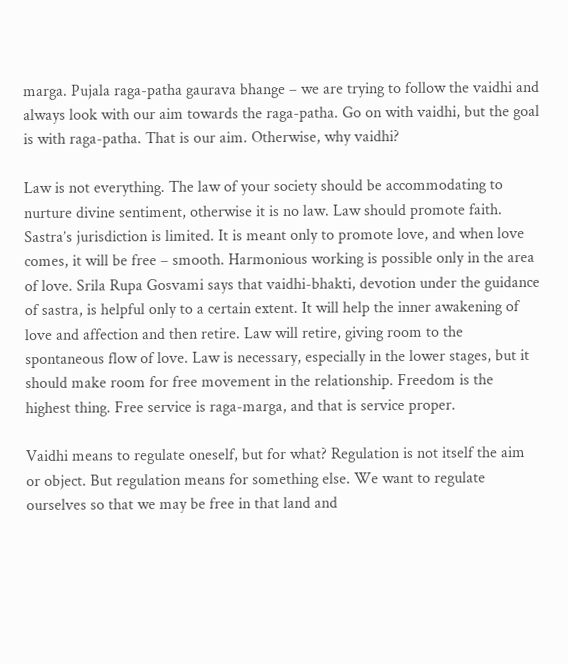marga. Pujala raga-patha gaurava bhange – we are trying to follow the vaidhi and always look with our aim towards the raga-patha. Go on with vaidhi, but the goal is with raga-patha. That is our aim. Otherwise, why vaidhi?

Law is not everything. The law of your society should be accommodating to nurture divine sentiment, otherwise it is no law. Law should promote faith. Sastra’s jurisdiction is limited. It is meant only to promote love, and when love comes, it will be free – smooth. Harmonious working is possible only in the area of love. Srila Rupa Gosvami says that vaidhi-bhakti, devotion under the guidance of sastra, is helpful only to a certain extent. It will help the inner awakening of love and affection and then retire. Law will retire, giving room to the spontaneous flow of love. Law is necessary, especially in the lower stages, but it should make room for free movement in the relationship. Freedom is the highest thing. Free service is raga-marga, and that is service proper.

Vaidhi means to regulate oneself, but for what? Regulation is not itself the aim or object. But regulation means for something else. We want to regulate ourselves so that we may be free in that land and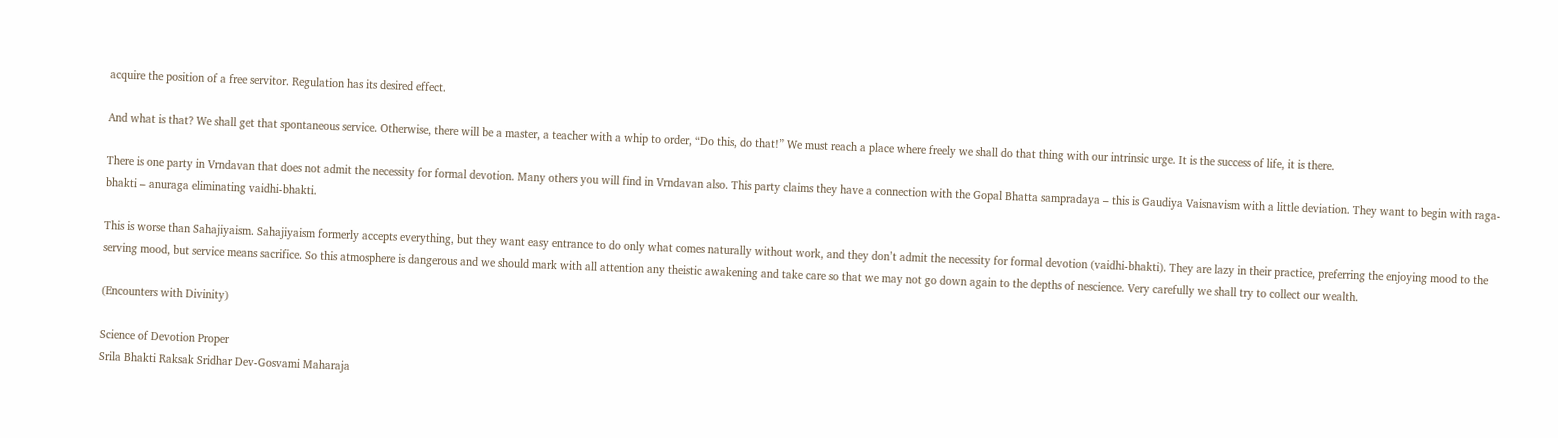acquire the position of a free servitor. Regulation has its desired effect.

And what is that? We shall get that spontaneous service. Otherwise, there will be a master, a teacher with a whip to order, “Do this, do that!” We must reach a place where freely we shall do that thing with our intrinsic urge. It is the success of life, it is there.

There is one party in Vrndavan that does not admit the necessity for formal devotion. Many others you will find in Vrndavan also. This party claims they have a connection with the Gopal Bhatta sampradaya – this is Gaudiya Vaisnavism with a little deviation. They want to begin with raga- bhakti – anuraga eliminating vaidhi-bhakti.

This is worse than Sahajiyaism. Sahajiyaism formerly accepts everything, but they want easy entrance to do only what comes naturally without work, and they don’t admit the necessity for formal devotion (vaidhi-bhakti). They are lazy in their practice, preferring the enjoying mood to the serving mood, but service means sacrifice. So this atmosphere is dangerous and we should mark with all attention any theistic awakening and take care so that we may not go down again to the depths of nescience. Very carefully we shall try to collect our wealth.

(Encounters with Divinity)

Science of Devotion Proper
Srila Bhakti Raksak Sridhar Dev-Gosvami Maharaja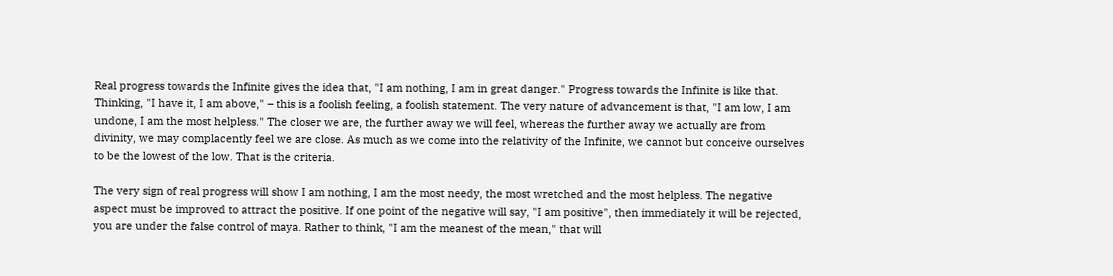Real progress towards the Infinite gives the idea that, "I am nothing, I am in great danger." Progress towards the Infinite is like that. Thinking, "I have it, I am above," – this is a foolish feeling, a foolish statement. The very nature of advancement is that, "I am low, I am undone, I am the most helpless." The closer we are, the further away we will feel, whereas the further away we actually are from divinity, we may complacently feel we are close. As much as we come into the relativity of the Infinite, we cannot but conceive ourselves to be the lowest of the low. That is the criteria.

The very sign of real progress will show I am nothing, I am the most needy, the most wretched and the most helpless. The negative aspect must be improved to attract the positive. If one point of the negative will say, "I am positive", then immediately it will be rejected, you are under the false control of maya. Rather to think, "I am the meanest of the mean," that will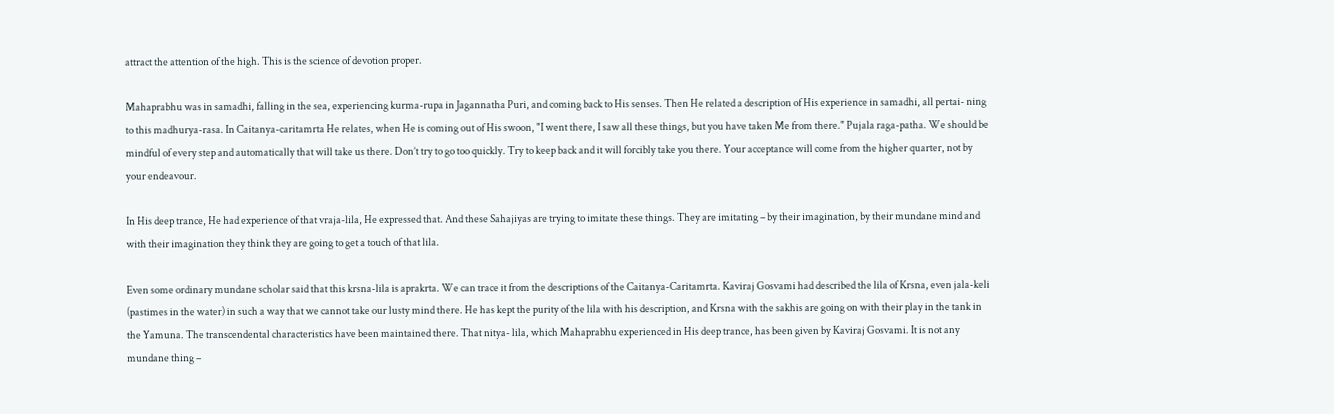attract the attention of the high. This is the science of devotion proper.

Mahaprabhu was in samadhi, falling in the sea, experiencing kurma-rupa in Jagannatha Puri, and coming back to His senses. Then He related a description of His experience in samadhi, all pertai- ning to this madhurya-rasa. In Caitanya-caritamrta He relates, when He is coming out of His swoon, "I went there, I saw all these things, but you have taken Me from there." Pujala raga-patha. We should be mindful of every step and automatically that will take us there. Don’t try to go too quickly. Try to keep back and it will forcibly take you there. Your acceptance will come from the higher quarter, not by your endeavour.

In His deep trance, He had experience of that vraja-lila, He expressed that. And these Sahajiyas are trying to imitate these things. They are imitating – by their imagination, by their mundane mind and with their imagination they think they are going to get a touch of that lila.

Even some ordinary mundane scholar said that this krsna-lila is aprakrta. We can trace it from the descriptions of the Caitanya-Caritamrta. Kaviraj Gosvami had described the lila of Krsna, even jala-keli (pastimes in the water) in such a way that we cannot take our lusty mind there. He has kept the purity of the lila with his description, and Krsna with the sakhis are going on with their play in the tank in the Yamuna. The transcendental characteristics have been maintained there. That nitya- lila, which Mahaprabhu experienced in His deep trance, has been given by Kaviraj Gosvami. It is not any mundane thing –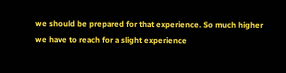we should be prepared for that experience. So much higher we have to reach for a slight experience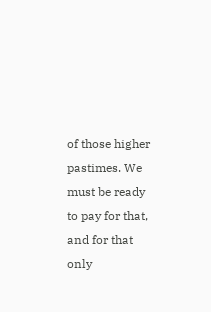of those higher pastimes. We must be ready to pay for that, and for that only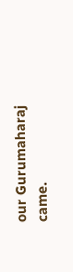our Gurumaharaj came.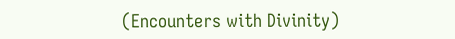(Encounters with Divinity)